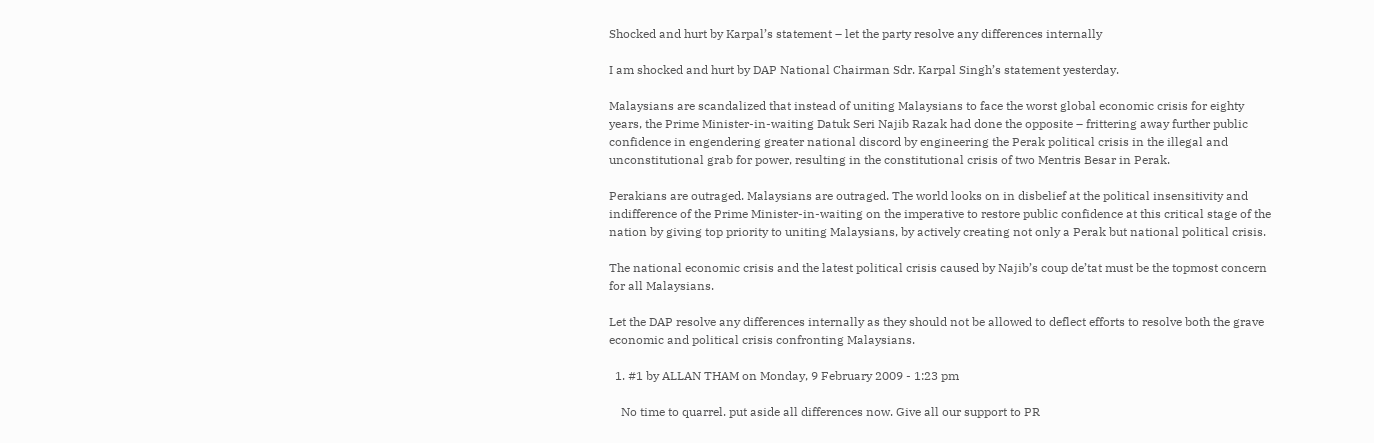Shocked and hurt by Karpal’s statement – let the party resolve any differences internally

I am shocked and hurt by DAP National Chairman Sdr. Karpal Singh’s statement yesterday.

Malaysians are scandalized that instead of uniting Malaysians to face the worst global economic crisis for eighty years, the Prime Minister-in-waiting Datuk Seri Najib Razak had done the opposite – frittering away further public confidence in engendering greater national discord by engineering the Perak political crisis in the illegal and unconstitutional grab for power, resulting in the constitutional crisis of two Mentris Besar in Perak.

Perakians are outraged. Malaysians are outraged. The world looks on in disbelief at the political insensitivity and indifference of the Prime Minister-in-waiting on the imperative to restore public confidence at this critical stage of the nation by giving top priority to uniting Malaysians, by actively creating not only a Perak but national political crisis.

The national economic crisis and the latest political crisis caused by Najib’s coup de’tat must be the topmost concern for all Malaysians.

Let the DAP resolve any differences internally as they should not be allowed to deflect efforts to resolve both the grave economic and political crisis confronting Malaysians.

  1. #1 by ALLAN THAM on Monday, 9 February 2009 - 1:23 pm

    No time to quarrel. put aside all differences now. Give all our support to PR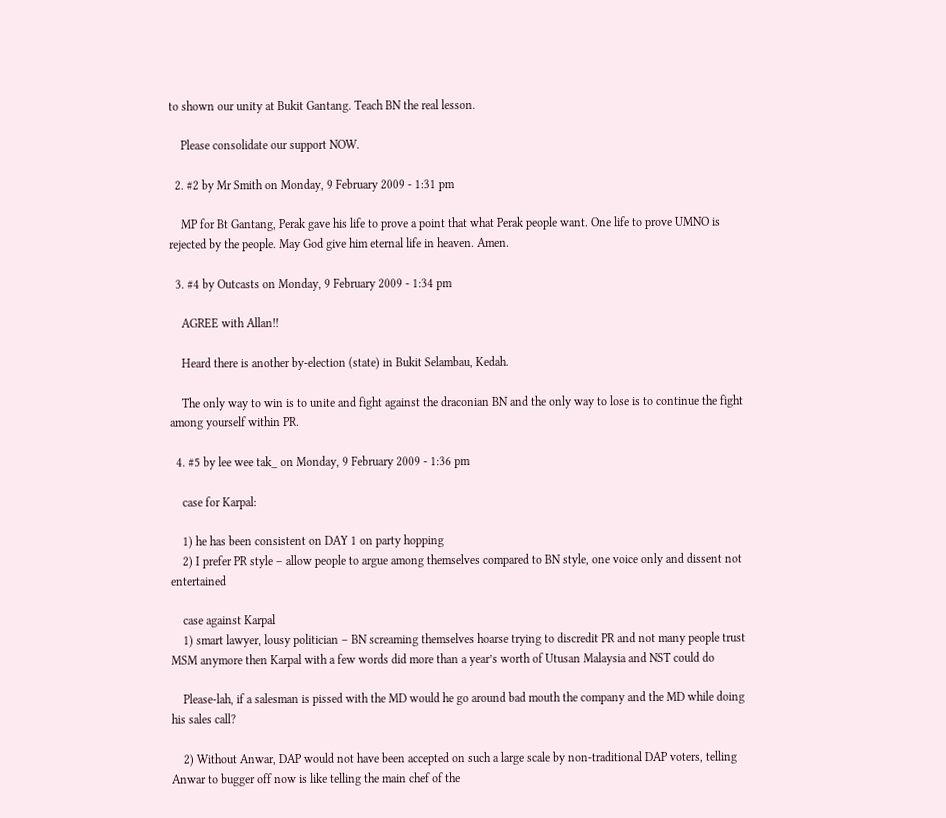to shown our unity at Bukit Gantang. Teach BN the real lesson.

    Please consolidate our support NOW.

  2. #2 by Mr Smith on Monday, 9 February 2009 - 1:31 pm

    MP for Bt Gantang, Perak gave his life to prove a point that what Perak people want. One life to prove UMNO is rejected by the people. May God give him eternal life in heaven. Amen.

  3. #4 by Outcasts on Monday, 9 February 2009 - 1:34 pm

    AGREE with Allan!!

    Heard there is another by-election (state) in Bukit Selambau, Kedah.

    The only way to win is to unite and fight against the draconian BN and the only way to lose is to continue the fight among yourself within PR.

  4. #5 by lee wee tak_ on Monday, 9 February 2009 - 1:36 pm

    case for Karpal:

    1) he has been consistent on DAY 1 on party hopping
    2) I prefer PR style – allow people to argue among themselves compared to BN style, one voice only and dissent not entertained

    case against Karpal
    1) smart lawyer, lousy politician – BN screaming themselves hoarse trying to discredit PR and not many people trust MSM anymore then Karpal with a few words did more than a year’s worth of Utusan Malaysia and NST could do

    Please-lah, if a salesman is pissed with the MD would he go around bad mouth the company and the MD while doing his sales call?

    2) Without Anwar, DAP would not have been accepted on such a large scale by non-traditional DAP voters, telling Anwar to bugger off now is like telling the main chef of the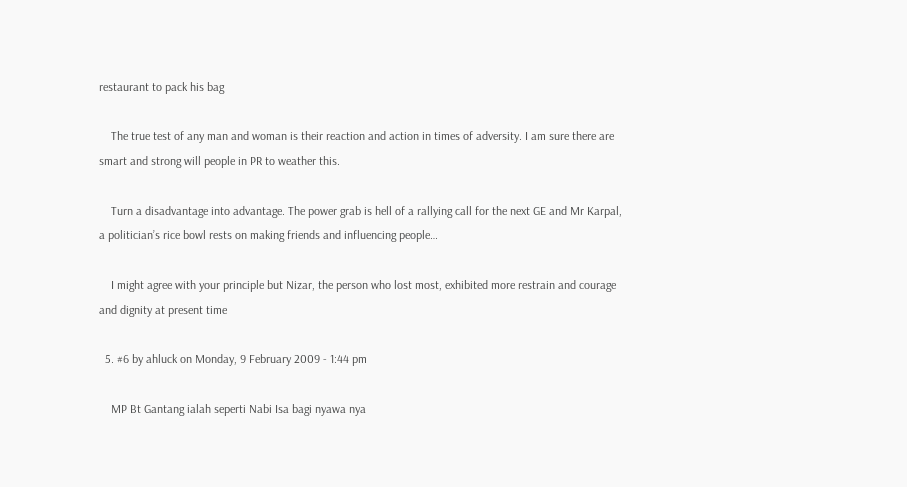restaurant to pack his bag

    The true test of any man and woman is their reaction and action in times of adversity. I am sure there are smart and strong will people in PR to weather this.

    Turn a disadvantage into advantage. The power grab is hell of a rallying call for the next GE and Mr Karpal, a politician’s rice bowl rests on making friends and influencing people…

    I might agree with your principle but Nizar, the person who lost most, exhibited more restrain and courage and dignity at present time

  5. #6 by ahluck on Monday, 9 February 2009 - 1:44 pm

    MP Bt Gantang ialah seperti Nabi Isa bagi nyawa nya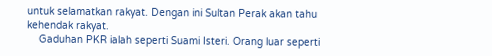untuk selamatkan rakyat. Dengan ini Sultan Perak akan tahu kehendak rakyat.
    Gaduhan PKR ialah seperti Suami Isteri. Orang luar seperti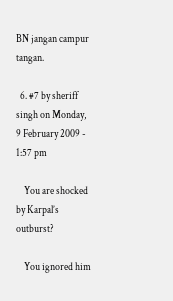BN jangan campur tangan.

  6. #7 by sheriff singh on Monday, 9 February 2009 - 1:57 pm

    You are shocked by Karpal’s outburst?

    You ignored him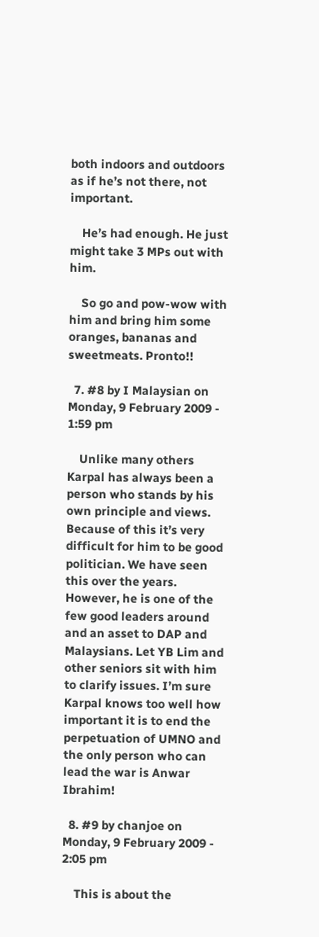both indoors and outdoors as if he’s not there, not important.

    He’s had enough. He just might take 3 MPs out with him.

    So go and pow-wow with him and bring him some oranges, bananas and sweetmeats. Pronto!!

  7. #8 by I Malaysian on Monday, 9 February 2009 - 1:59 pm

    Unlike many others Karpal has always been a person who stands by his own principle and views. Because of this it’s very difficult for him to be good politician. We have seen this over the years. However, he is one of the few good leaders around and an asset to DAP and Malaysians. Let YB Lim and other seniors sit with him to clarify issues. I’m sure Karpal knows too well how important it is to end the perpetuation of UMNO and the only person who can lead the war is Anwar Ibrahim!

  8. #9 by chanjoe on Monday, 9 February 2009 - 2:05 pm

    This is about the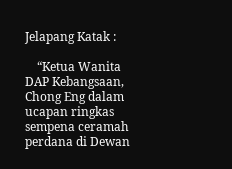Jelapang Katak :

    “Ketua Wanita DAP Kebangsaan, Chong Eng dalam ucapan ringkas sempena ceramah perdana di Dewan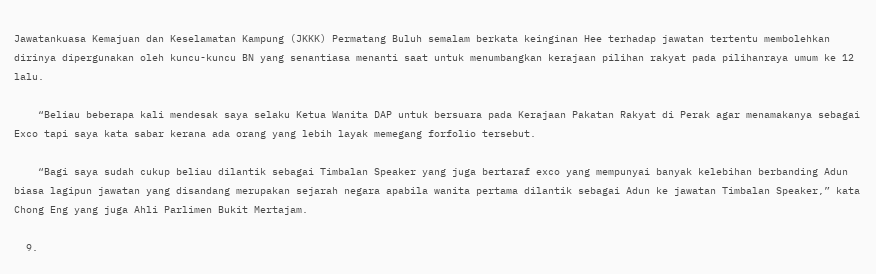Jawatankuasa Kemajuan dan Keselamatan Kampung (JKKK) Permatang Buluh semalam berkata keinginan Hee terhadap jawatan tertentu membolehkan dirinya dipergunakan oleh kuncu-kuncu BN yang senantiasa menanti saat untuk menumbangkan kerajaan pilihan rakyat pada pilihanraya umum ke 12 lalu.

    “Beliau beberapa kali mendesak saya selaku Ketua Wanita DAP untuk bersuara pada Kerajaan Pakatan Rakyat di Perak agar menamakanya sebagai Exco tapi saya kata sabar kerana ada orang yang lebih layak memegang forfolio tersebut.

    “Bagi saya sudah cukup beliau dilantik sebagai Timbalan Speaker yang juga bertaraf exco yang mempunyai banyak kelebihan berbanding Adun biasa lagipun jawatan yang disandang merupakan sejarah negara apabila wanita pertama dilantik sebagai Adun ke jawatan Timbalan Speaker,” kata Chong Eng yang juga Ahli Parlimen Bukit Mertajam.

  9.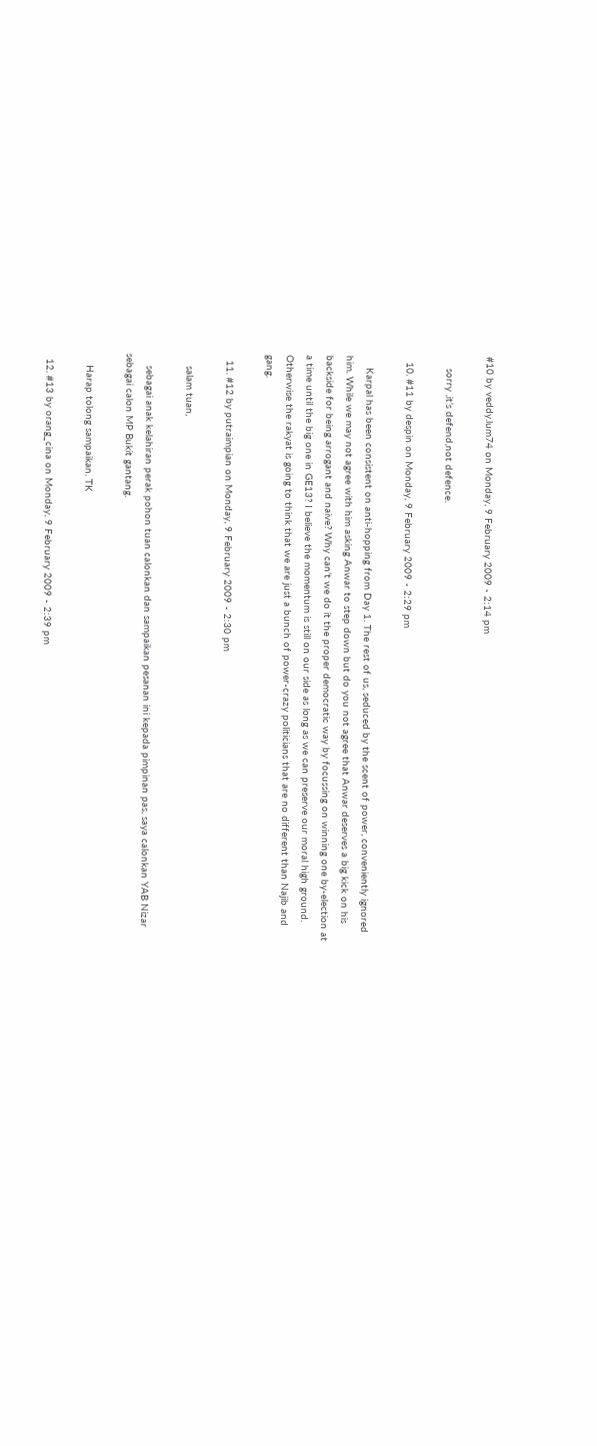#10 by veddy.lum74 on Monday, 9 February 2009 - 2:14 pm

    sorry ,it’s defend,not defence.

  10. #11 by despin on Monday, 9 February 2009 - 2:29 pm

    Karpal has been consistent on anti-hopping from Day 1. The rest of us, seduced by the scent of power, conveniently ignored him. While we may not agree with him asking Anwar to step down but do you not agree that Anwar deserves a big kick on his backside for being arrogant and naive? Why can’t we do it the proper democratic way by focussing on winning one by-election at a time until the big one in GE13? I believe the momentum is still on our side as long as we can preserve our moral high ground. Otherwise the rakyat is going to think that we are just a bunch of power-crazy politicians that are no different than Najib and gang.

  11. #12 by putraimpian on Monday, 9 February 2009 - 2:30 pm

    salam tuan,

    sebagai anak kelahiran perak pohon tuan calonkan dan sampaikan pesanan ini kepada pimpinan pas, saya calonkan YAB Nizar sebagai calon MP Bukit gantang.

    Harap tolong sampaikan. TK

  12. #13 by orang_cina on Monday, 9 February 2009 - 2:39 pm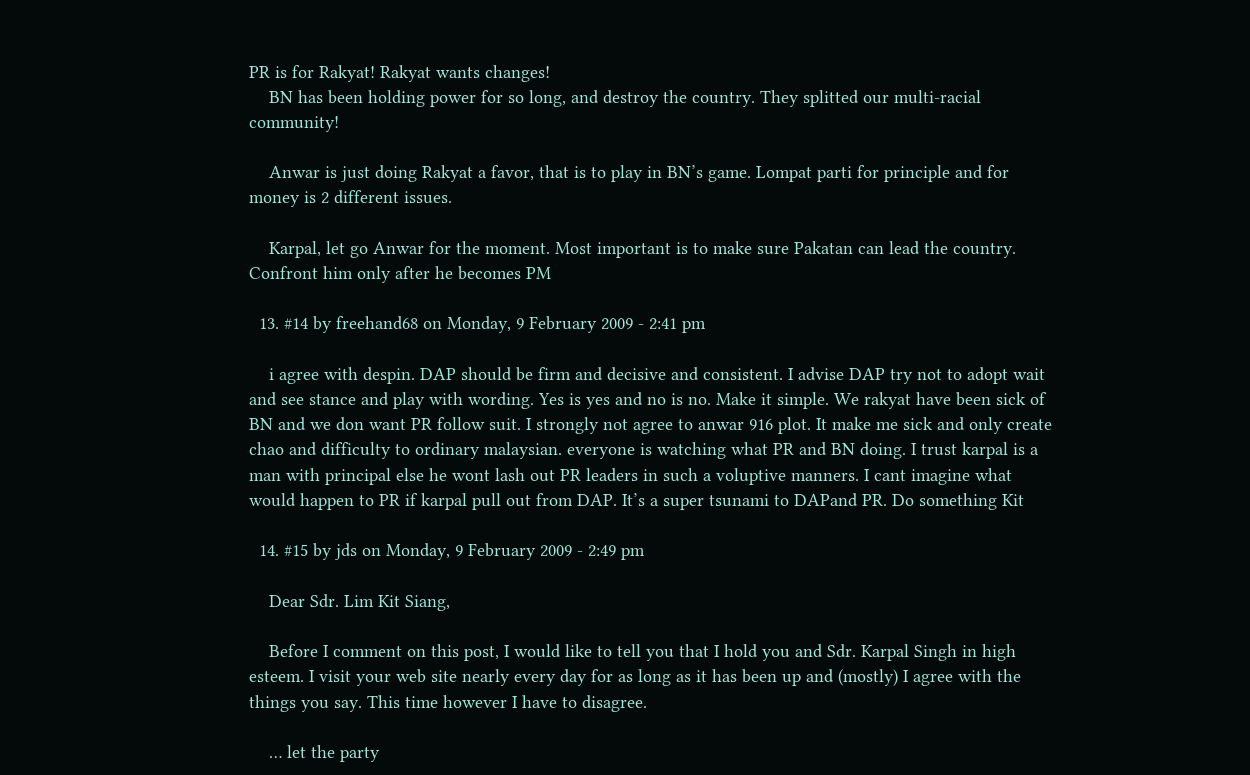PR is for Rakyat! Rakyat wants changes!
    BN has been holding power for so long, and destroy the country. They splitted our multi-racial community!

    Anwar is just doing Rakyat a favor, that is to play in BN’s game. Lompat parti for principle and for money is 2 different issues.

    Karpal, let go Anwar for the moment. Most important is to make sure Pakatan can lead the country. Confront him only after he becomes PM

  13. #14 by freehand68 on Monday, 9 February 2009 - 2:41 pm

    i agree with despin. DAP should be firm and decisive and consistent. I advise DAP try not to adopt wait and see stance and play with wording. Yes is yes and no is no. Make it simple. We rakyat have been sick of BN and we don want PR follow suit. I strongly not agree to anwar 916 plot. It make me sick and only create chao and difficulty to ordinary malaysian. everyone is watching what PR and BN doing. I trust karpal is a man with principal else he wont lash out PR leaders in such a voluptive manners. I cant imagine what would happen to PR if karpal pull out from DAP. It’s a super tsunami to DAPand PR. Do something Kit

  14. #15 by jds on Monday, 9 February 2009 - 2:49 pm

    Dear Sdr. Lim Kit Siang,

    Before I comment on this post, I would like to tell you that I hold you and Sdr. Karpal Singh in high esteem. I visit your web site nearly every day for as long as it has been up and (mostly) I agree with the things you say. This time however I have to disagree.

    … let the party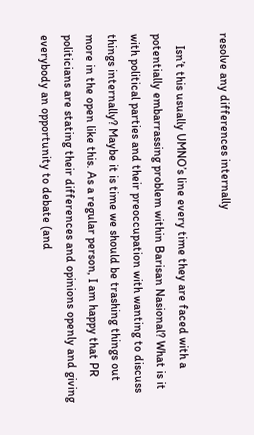resolve any differences internally

    Isn’t this usually UMNO’s line every time they are faced with a potentially embarrassing problem within Barisan Nasional? What is it with political parties and their preoccupation with wanting to discuss things internally? Maybe it is time we should be trashing things out more in the open like this. As a regular person, I am happy that PR politicians are stating their differences and opinions openly and giving everybody an opportunity to debate (and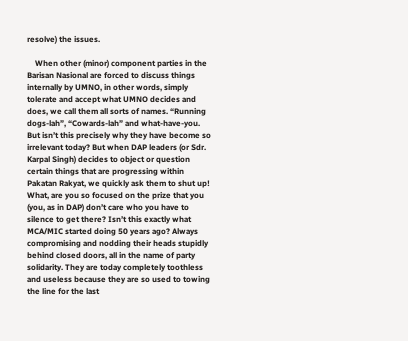resolve) the issues.

    When other (minor) component parties in the Barisan Nasional are forced to discuss things internally by UMNO, in other words, simply tolerate and accept what UMNO decides and does, we call them all sorts of names. “Running dogs-lah”, “Cowards-lah” and what-have-you. But isn’t this precisely why they have become so irrelevant today? But when DAP leaders (or Sdr. Karpal Singh) decides to object or question certain things that are progressing within Pakatan Rakyat, we quickly ask them to shut up! What, are you so focused on the prize that you (you, as in DAP) don’t care who you have to silence to get there? Isn’t this exactly what MCA/MIC started doing 50 years ago? Always compromising and nodding their heads stupidly behind closed doors, all in the name of party solidarity. They are today completely toothless and useless because they are so used to towing the line for the last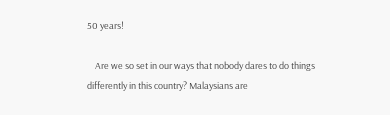50 years!

    Are we so set in our ways that nobody dares to do things differently in this country? Malaysians are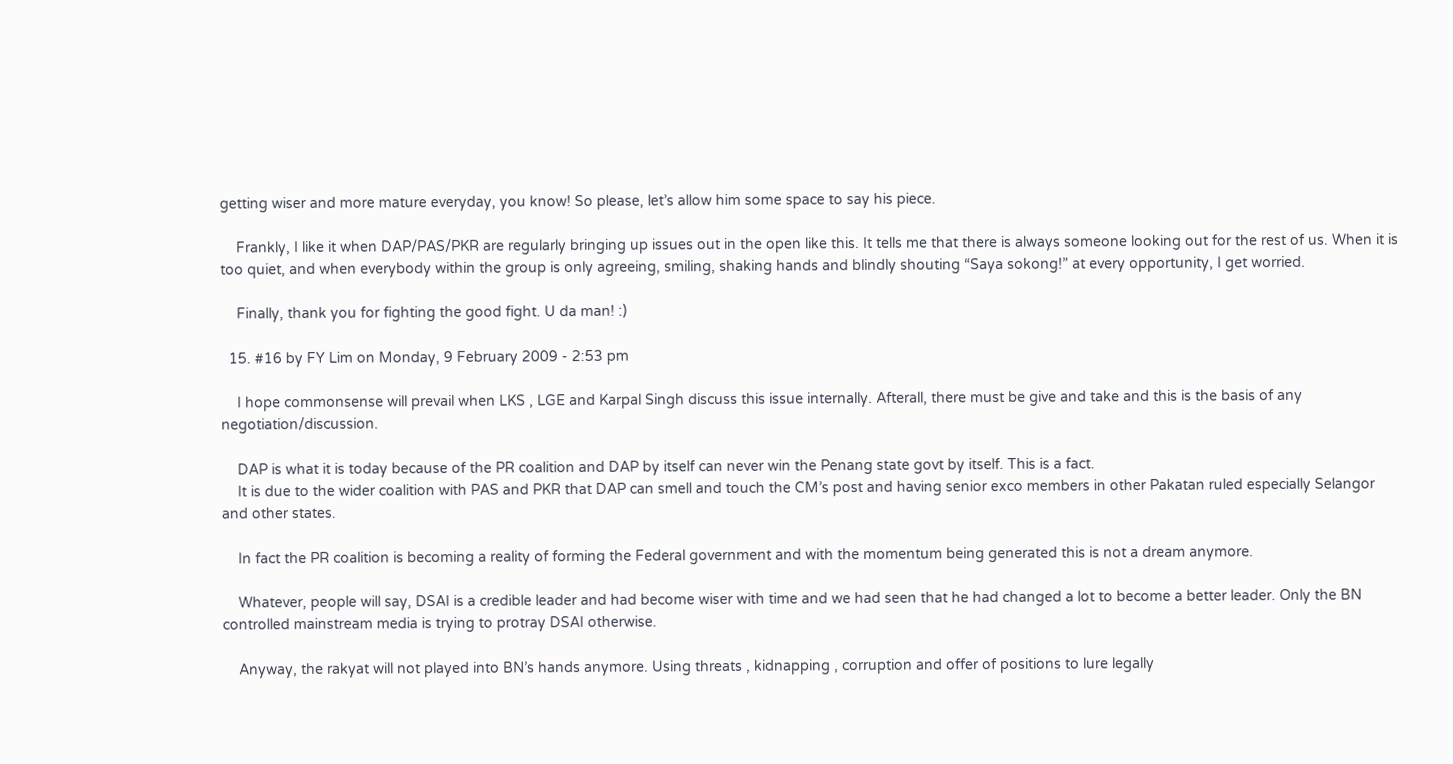getting wiser and more mature everyday, you know! So please, let’s allow him some space to say his piece.

    Frankly, I like it when DAP/PAS/PKR are regularly bringing up issues out in the open like this. It tells me that there is always someone looking out for the rest of us. When it is too quiet, and when everybody within the group is only agreeing, smiling, shaking hands and blindly shouting “Saya sokong!” at every opportunity, I get worried.

    Finally, thank you for fighting the good fight. U da man! :)

  15. #16 by FY Lim on Monday, 9 February 2009 - 2:53 pm

    I hope commonsense will prevail when LKS , LGE and Karpal Singh discuss this issue internally. Afterall, there must be give and take and this is the basis of any negotiation/discussion.

    DAP is what it is today because of the PR coalition and DAP by itself can never win the Penang state govt by itself. This is a fact.
    It is due to the wider coalition with PAS and PKR that DAP can smell and touch the CM’s post and having senior exco members in other Pakatan ruled especially Selangor and other states.

    In fact the PR coalition is becoming a reality of forming the Federal government and with the momentum being generated this is not a dream anymore.

    Whatever, people will say, DSAI is a credible leader and had become wiser with time and we had seen that he had changed a lot to become a better leader. Only the BN controlled mainstream media is trying to protray DSAI otherwise.

    Anyway, the rakyat will not played into BN’s hands anymore. Using threats , kidnapping , corruption and offer of positions to lure legally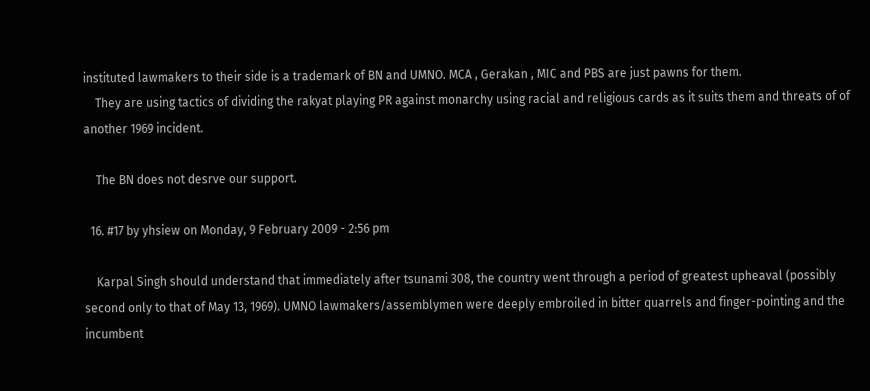instituted lawmakers to their side is a trademark of BN and UMNO. MCA , Gerakan , MIC and PBS are just pawns for them.
    They are using tactics of dividing the rakyat playing PR against monarchy using racial and religious cards as it suits them and threats of of another 1969 incident.

    The BN does not desrve our support.

  16. #17 by yhsiew on Monday, 9 February 2009 - 2:56 pm

    Karpal Singh should understand that immediately after tsunami 308, the country went through a period of greatest upheaval (possibly second only to that of May 13, 1969). UMNO lawmakers/assemblymen were deeply embroiled in bitter quarrels and finger-pointing and the incumbent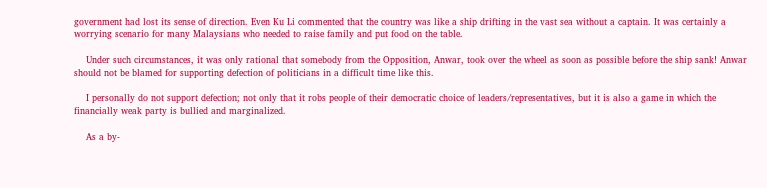government had lost its sense of direction. Even Ku Li commented that the country was like a ship drifting in the vast sea without a captain. It was certainly a worrying scenario for many Malaysians who needed to raise family and put food on the table.

    Under such circumstances, it was only rational that somebody from the Opposition, Anwar, took over the wheel as soon as possible before the ship sank! Anwar should not be blamed for supporting defection of politicians in a difficult time like this.

    I personally do not support defection; not only that it robs people of their democratic choice of leaders/representatives, but it is also a game in which the financially weak party is bullied and marginalized.

    As a by-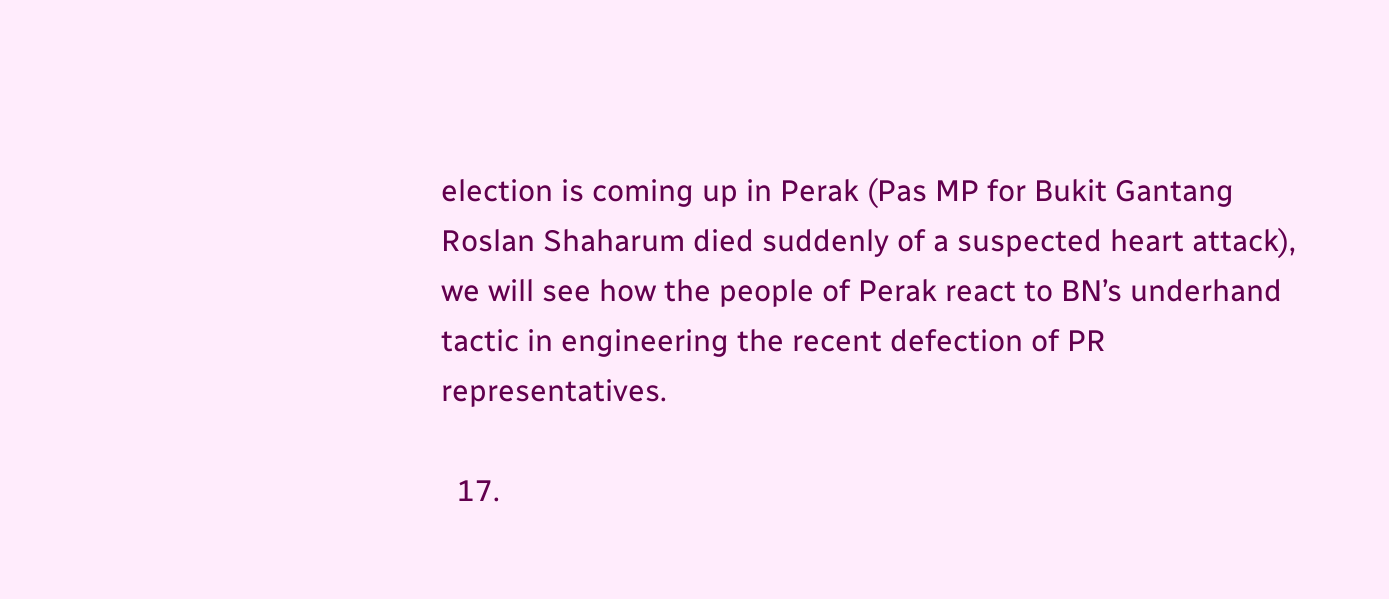election is coming up in Perak (Pas MP for Bukit Gantang Roslan Shaharum died suddenly of a suspected heart attack), we will see how the people of Perak react to BN’s underhand tactic in engineering the recent defection of PR representatives.

  17.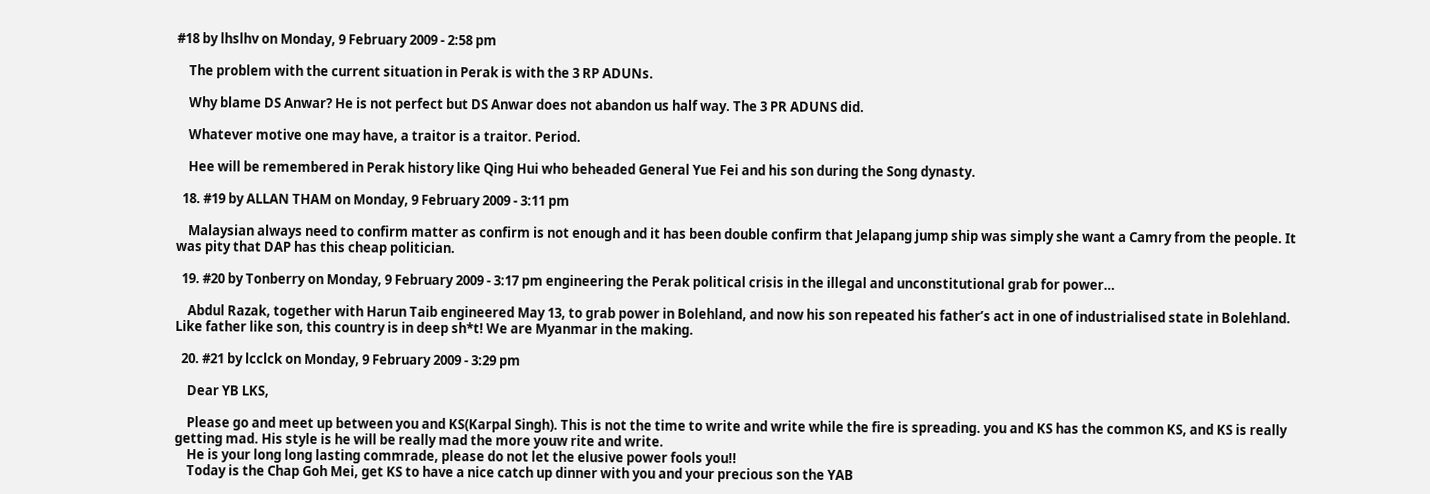#18 by lhslhv on Monday, 9 February 2009 - 2:58 pm

    The problem with the current situation in Perak is with the 3 RP ADUNs.

    Why blame DS Anwar? He is not perfect but DS Anwar does not abandon us half way. The 3 PR ADUNS did.

    Whatever motive one may have, a traitor is a traitor. Period.

    Hee will be remembered in Perak history like Qing Hui who beheaded General Yue Fei and his son during the Song dynasty.

  18. #19 by ALLAN THAM on Monday, 9 February 2009 - 3:11 pm

    Malaysian always need to confirm matter as confirm is not enough and it has been double confirm that Jelapang jump ship was simply she want a Camry from the people. It was pity that DAP has this cheap politician.

  19. #20 by Tonberry on Monday, 9 February 2009 - 3:17 pm engineering the Perak political crisis in the illegal and unconstitutional grab for power…

    Abdul Razak, together with Harun Taib engineered May 13, to grab power in Bolehland, and now his son repeated his father’s act in one of industrialised state in Bolehland. Like father like son, this country is in deep sh*t! We are Myanmar in the making.

  20. #21 by lcclck on Monday, 9 February 2009 - 3:29 pm

    Dear YB LKS,

    Please go and meet up between you and KS(Karpal Singh). This is not the time to write and write while the fire is spreading. you and KS has the common KS, and KS is really getting mad. His style is he will be really mad the more youw rite and write.
    He is your long long lasting commrade, please do not let the elusive power fools you!!
    Today is the Chap Goh Mei, get KS to have a nice catch up dinner with you and your precious son the YAB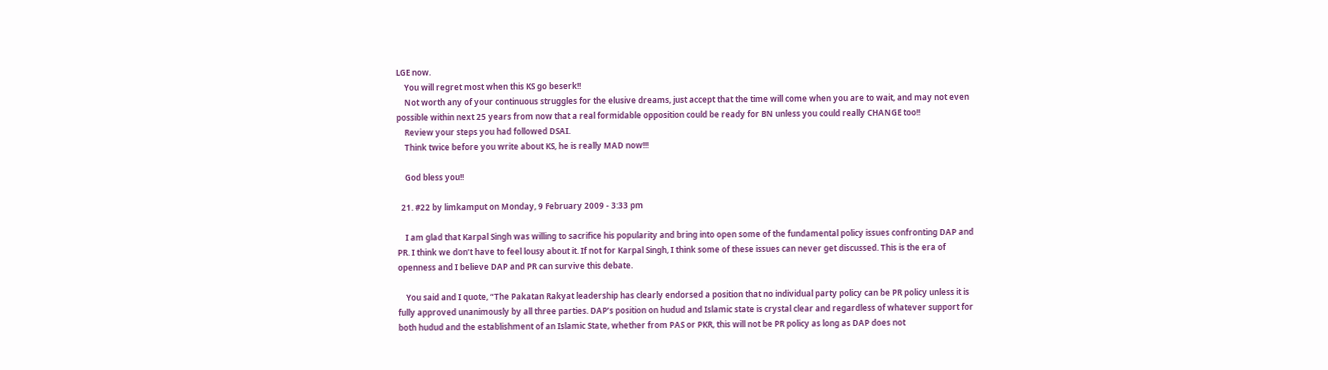LGE now.
    You will regret most when this KS go beserk!!
    Not worth any of your continuous struggles for the elusive dreams, just accept that the time will come when you are to wait, and may not even possible within next 25 years from now that a real formidable opposition could be ready for BN unless you could really CHANGE too!!
    Review your steps you had followed DSAI.
    Think twice before you write about KS, he is really MAD now!!!

    God bless you!!

  21. #22 by limkamput on Monday, 9 February 2009 - 3:33 pm

    I am glad that Karpal Singh was willing to sacrifice his popularity and bring into open some of the fundamental policy issues confronting DAP and PR. I think we don’t have to feel lousy about it. If not for Karpal Singh, I think some of these issues can never get discussed. This is the era of openness and I believe DAP and PR can survive this debate.

    You said and I quote, “The Pakatan Rakyat leadership has clearly endorsed a position that no individual party policy can be PR policy unless it is fully approved unanimously by all three parties. DAP’s position on hudud and Islamic state is crystal clear and regardless of whatever support for both hudud and the establishment of an Islamic State, whether from PAS or PKR, this will not be PR policy as long as DAP does not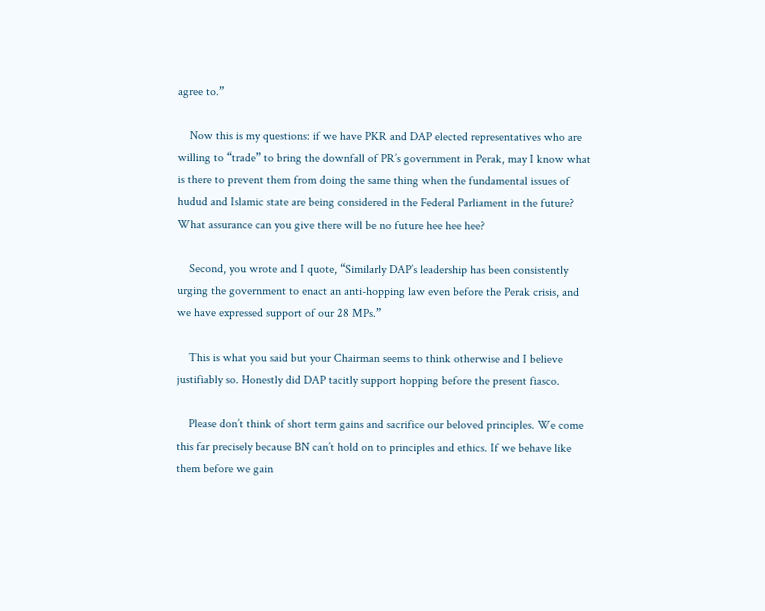agree to.”

    Now this is my questions: if we have PKR and DAP elected representatives who are willing to “trade” to bring the downfall of PR’s government in Perak, may I know what is there to prevent them from doing the same thing when the fundamental issues of hudud and Islamic state are being considered in the Federal Parliament in the future? What assurance can you give there will be no future hee hee hee?

    Second, you wrote and I quote, “Similarly DAP’s leadership has been consistently urging the government to enact an anti-hopping law even before the Perak crisis, and we have expressed support of our 28 MPs.”

    This is what you said but your Chairman seems to think otherwise and I believe justifiably so. Honestly did DAP tacitly support hopping before the present fiasco.

    Please don’t think of short term gains and sacrifice our beloved principles. We come this far precisely because BN can’t hold on to principles and ethics. If we behave like them before we gain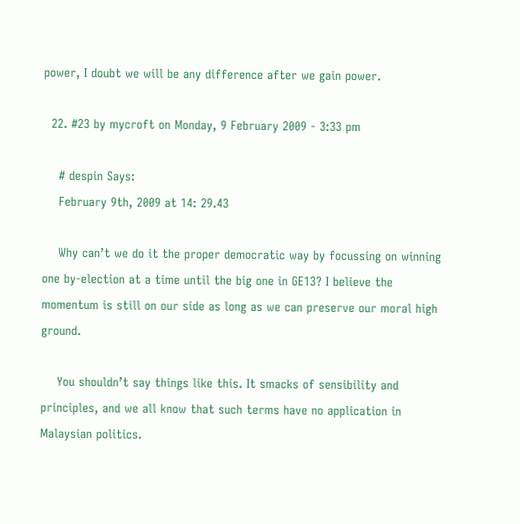power, I doubt we will be any difference after we gain power.

  22. #23 by mycroft on Monday, 9 February 2009 - 3:33 pm

    # despin Says:
    February 9th, 2009 at 14: 29.43

    Why can’t we do it the proper democratic way by focussing on winning one by-election at a time until the big one in GE13? I believe the momentum is still on our side as long as we can preserve our moral high ground.

    You shouldn’t say things like this. It smacks of sensibility and principles, and we all know that such terms have no application in Malaysian politics.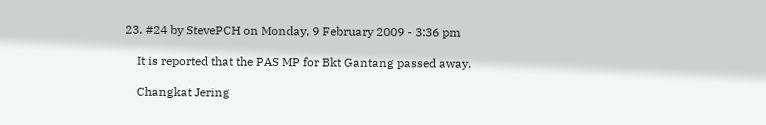23. #24 by StevePCH on Monday, 9 February 2009 - 3:36 pm

    It is reported that the PAS MP for Bkt Gantang passed away.

    Changkat Jering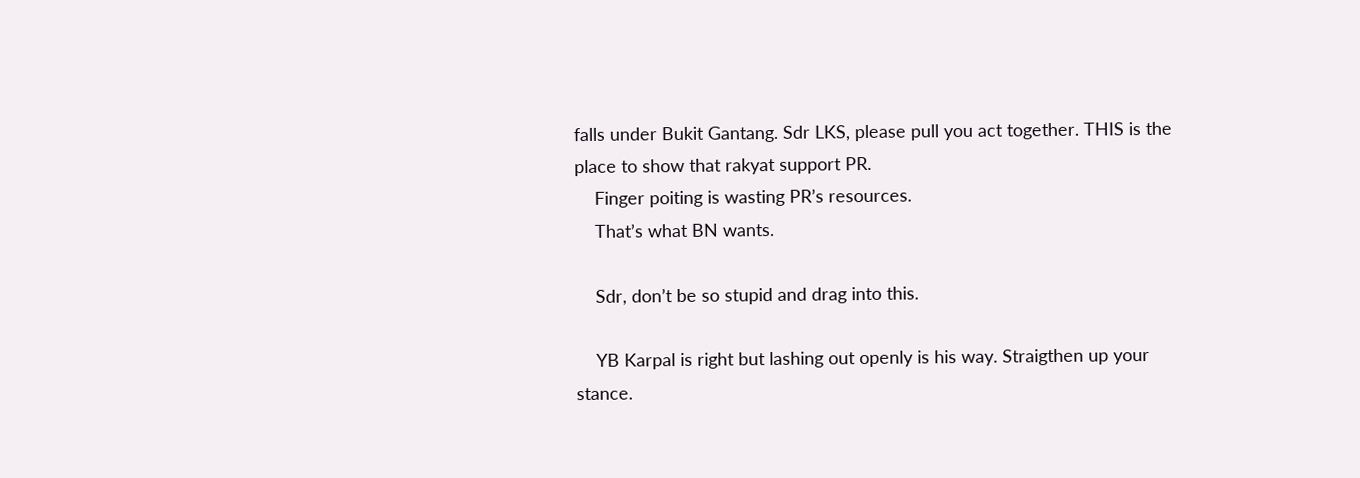falls under Bukit Gantang. Sdr LKS, please pull you act together. THIS is the place to show that rakyat support PR.
    Finger poiting is wasting PR’s resources.
    That’s what BN wants.

    Sdr, don’t be so stupid and drag into this.

    YB Karpal is right but lashing out openly is his way. Straigthen up your stance.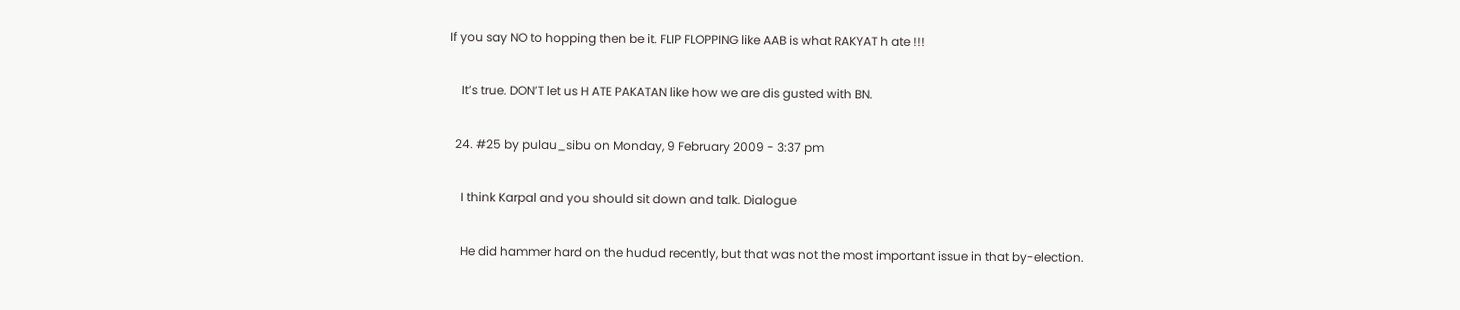If you say NO to hopping then be it. FLIP FLOPPING like AAB is what RAKYAT h ate !!!

    It’s true. DON’T let us H ATE PAKATAN like how we are dis gusted with BN.

  24. #25 by pulau_sibu on Monday, 9 February 2009 - 3:37 pm

    I think Karpal and you should sit down and talk. Dialogue

    He did hammer hard on the hudud recently, but that was not the most important issue in that by-election.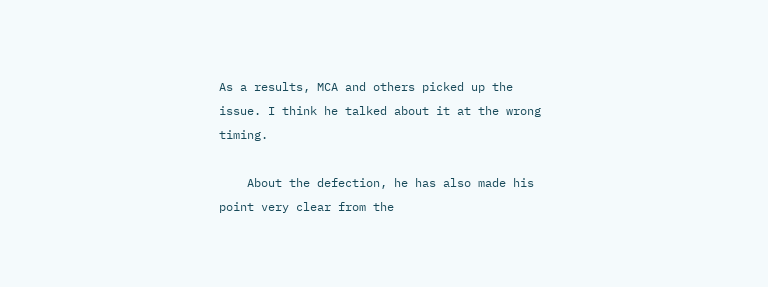As a results, MCA and others picked up the issue. I think he talked about it at the wrong timing.

    About the defection, he has also made his point very clear from the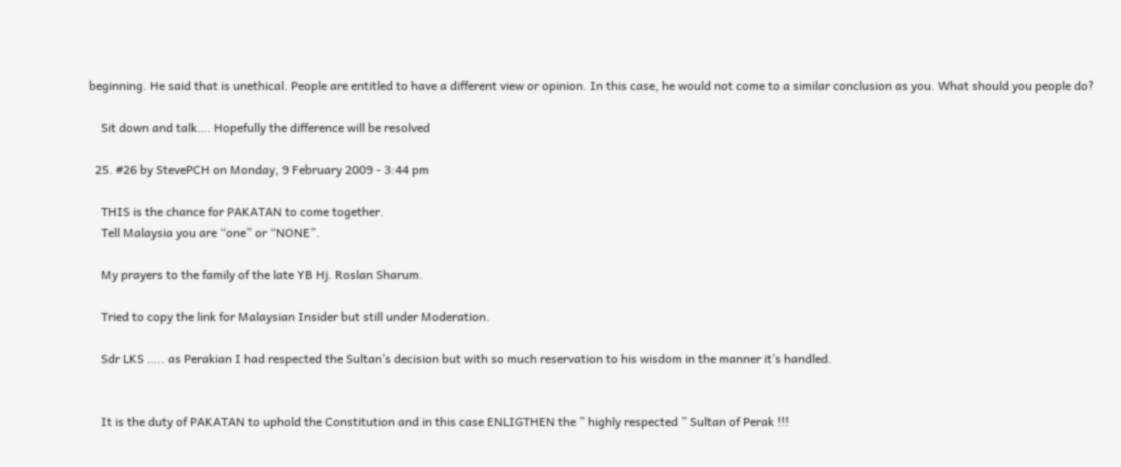beginning. He said that is unethical. People are entitled to have a different view or opinion. In this case, he would not come to a similar conclusion as you. What should you people do?

    Sit down and talk…. Hopefully the difference will be resolved

  25. #26 by StevePCH on Monday, 9 February 2009 - 3:44 pm

    THIS is the chance for PAKATAN to come together.
    Tell Malaysia you are “one” or “NONE”.

    My prayers to the family of the late YB Hj. Roslan Sharum.

    Tried to copy the link for Malaysian Insider but still under Moderation.

    Sdr LKS ….. as Perakian I had respected the Sultan’s decision but with so much reservation to his wisdom in the manner it’s handled.


    It is the duty of PAKATAN to uphold the Constitution and in this case ENLIGTHEN the ” highly respected ” Sultan of Perak !!!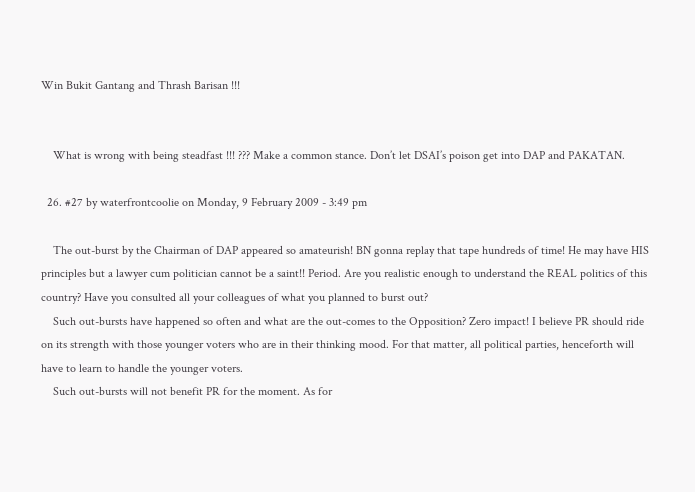Win Bukit Gantang and Thrash Barisan !!!


    What is wrong with being steadfast !!! ??? Make a common stance. Don’t let DSAI’s poison get into DAP and PAKATAN.

  26. #27 by waterfrontcoolie on Monday, 9 February 2009 - 3:49 pm

    The out-burst by the Chairman of DAP appeared so amateurish! BN gonna replay that tape hundreds of time! He may have HIS principles but a lawyer cum politician cannot be a saint!! Period. Are you realistic enough to understand the REAL politics of this country? Have you consulted all your colleagues of what you planned to burst out?
    Such out-bursts have happened so often and what are the out-comes to the Opposition? Zero impact! I believe PR should ride on its strength with those younger voters who are in their thinking mood. For that matter, all political parties, henceforth will have to learn to handle the younger voters.
    Such out-bursts will not benefit PR for the moment. As for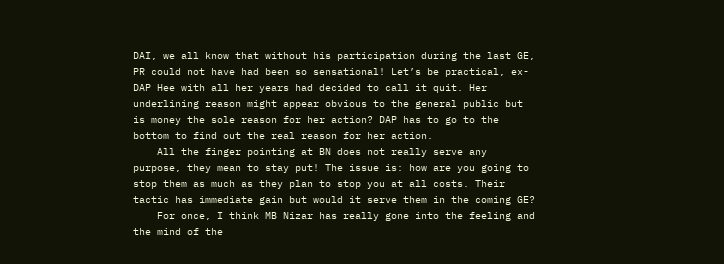DAI, we all know that without his participation during the last GE, PR could not have had been so sensational! Let’s be practical, ex-DAP Hee with all her years had decided to call it quit. Her underlining reason might appear obvious to the general public but is money the sole reason for her action? DAP has to go to the bottom to find out the real reason for her action.
    All the finger pointing at BN does not really serve any purpose, they mean to stay put! The issue is: how are you going to stop them as much as they plan to stop you at all costs. Their tactic has immediate gain but would it serve them in the coming GE?
    For once, I think MB Nizar has really gone into the feeling and the mind of the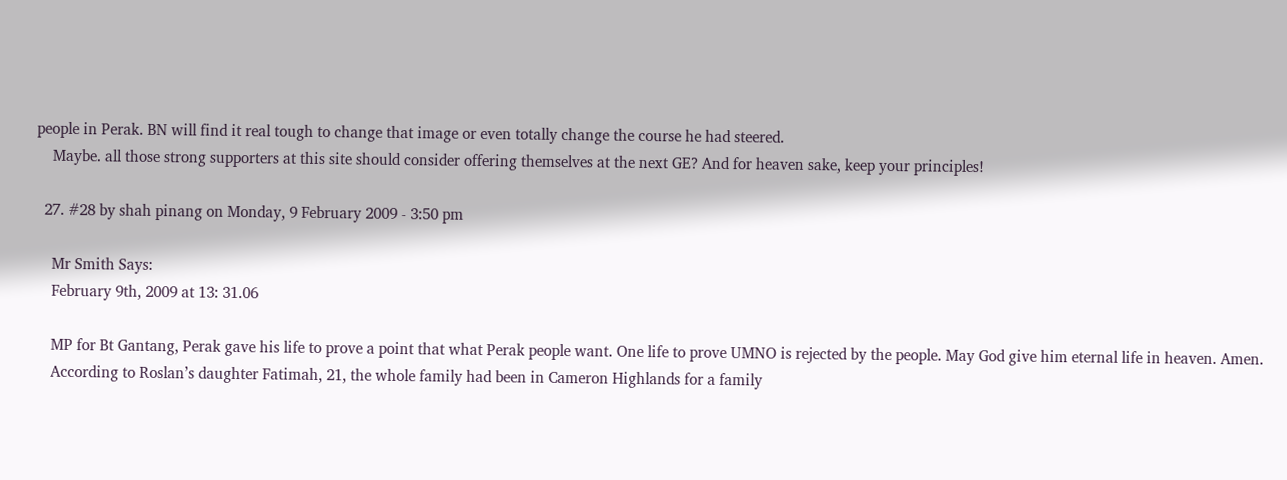people in Perak. BN will find it real tough to change that image or even totally change the course he had steered.
    Maybe. all those strong supporters at this site should consider offering themselves at the next GE? And for heaven sake, keep your principles!

  27. #28 by shah pinang on Monday, 9 February 2009 - 3:50 pm

    Mr Smith Says:
    February 9th, 2009 at 13: 31.06

    MP for Bt Gantang, Perak gave his life to prove a point that what Perak people want. One life to prove UMNO is rejected by the people. May God give him eternal life in heaven. Amen.
    According to Roslan’s daughter Fatimah, 21, the whole family had been in Cameron Highlands for a family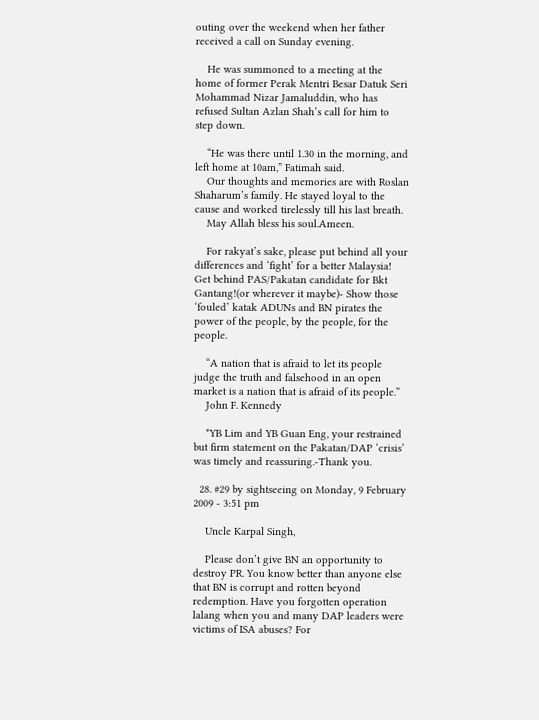outing over the weekend when her father received a call on Sunday evening.

    He was summoned to a meeting at the home of former Perak Mentri Besar Datuk Seri Mohammad Nizar Jamaluddin, who has refused Sultan Azlan Shah’s call for him to step down.

    “He was there until 1.30 in the morning, and left home at 10am,” Fatimah said.
    Our thoughts and memories are with Roslan Shaharum’s family. He stayed loyal to the cause and worked tirelessly till his last breath.
    May Allah bless his soul.Ameen.

    For rakyat’s sake, please put behind all your differences and ‘fight’ for a better Malaysia! Get behind PAS/Pakatan candidate for Bkt Gantang!(or wherever it maybe)- Show those ‘fouled’ katak ADUNs and BN pirates the power of the people, by the people, for the people.

    “A nation that is afraid to let its people judge the truth and falsehood in an open market is a nation that is afraid of its people.”
    John F. Kennedy

    *YB Lim and YB Guan Eng, your restrained but firm statement on the Pakatan/DAP ‘crisis’ was timely and reassuring.-Thank you.

  28. #29 by sightseeing on Monday, 9 February 2009 - 3:51 pm

    Uncle Karpal Singh,

    Please don’t give BN an opportunity to destroy PR. You know better than anyone else that BN is corrupt and rotten beyond redemption. Have you forgotten operation lalang when you and many DAP leaders were victims of ISA abuses? For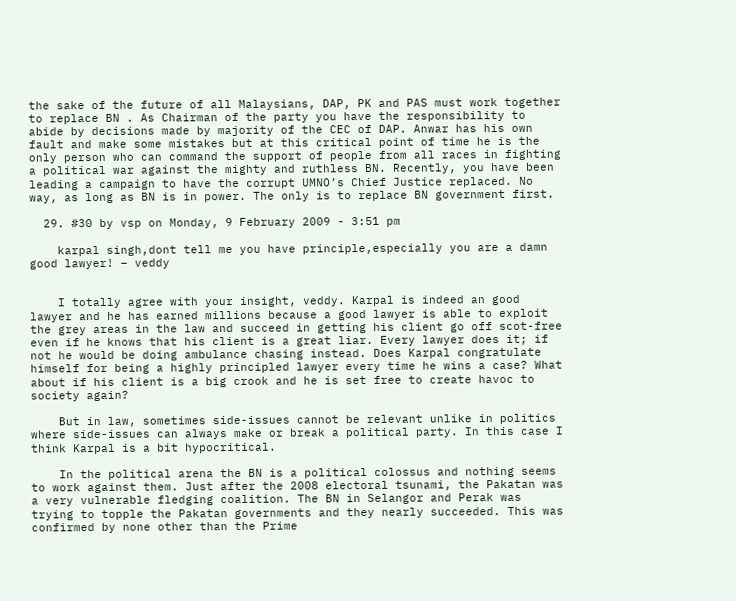the sake of the future of all Malaysians, DAP, PK and PAS must work together to replace BN . As Chairman of the party you have the responsibility to abide by decisions made by majority of the CEC of DAP. Anwar has his own fault and make some mistakes but at this critical point of time he is the only person who can command the support of people from all races in fighting a political war against the mighty and ruthless BN. Recently, you have been leading a campaign to have the corrupt UMNO’s Chief Justice replaced. No way, as long as BN is in power. The only is to replace BN government first.

  29. #30 by vsp on Monday, 9 February 2009 - 3:51 pm

    karpal singh,dont tell me you have principle,especially you are a damn good lawyer! – veddy


    I totally agree with your insight, veddy. Karpal is indeed an good lawyer and he has earned millions because a good lawyer is able to exploit the grey areas in the law and succeed in getting his client go off scot-free even if he knows that his client is a great liar. Every lawyer does it; if not he would be doing ambulance chasing instead. Does Karpal congratulate himself for being a highly principled lawyer every time he wins a case? What about if his client is a big crook and he is set free to create havoc to society again?

    But in law, sometimes side-issues cannot be relevant unlike in politics where side-issues can always make or break a political party. In this case I think Karpal is a bit hypocritical.

    In the political arena the BN is a political colossus and nothing seems to work against them. Just after the 2008 electoral tsunami, the Pakatan was a very vulnerable fledging coalition. The BN in Selangor and Perak was trying to topple the Pakatan governments and they nearly succeeded. This was confirmed by none other than the Prime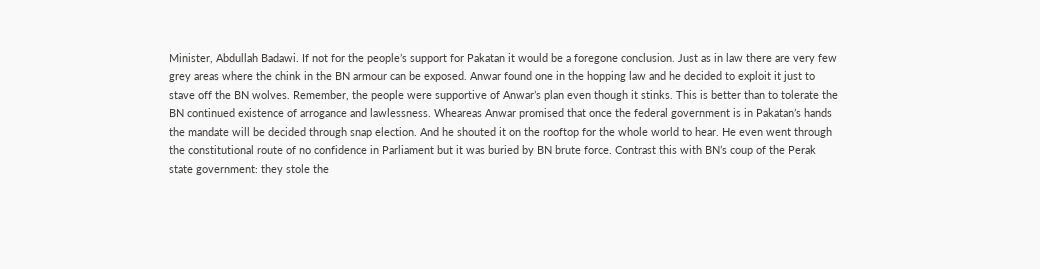Minister, Abdullah Badawi. If not for the people’s support for Pakatan it would be a foregone conclusion. Just as in law there are very few grey areas where the chink in the BN armour can be exposed. Anwar found one in the hopping law and he decided to exploit it just to stave off the BN wolves. Remember, the people were supportive of Anwar’s plan even though it stinks. This is better than to tolerate the BN continued existence of arrogance and lawlessness. Wheareas Anwar promised that once the federal government is in Pakatan’s hands the mandate will be decided through snap election. And he shouted it on the rooftop for the whole world to hear. He even went through the constitutional route of no confidence in Parliament but it was buried by BN brute force. Contrast this with BN’s coup of the Perak state government: they stole the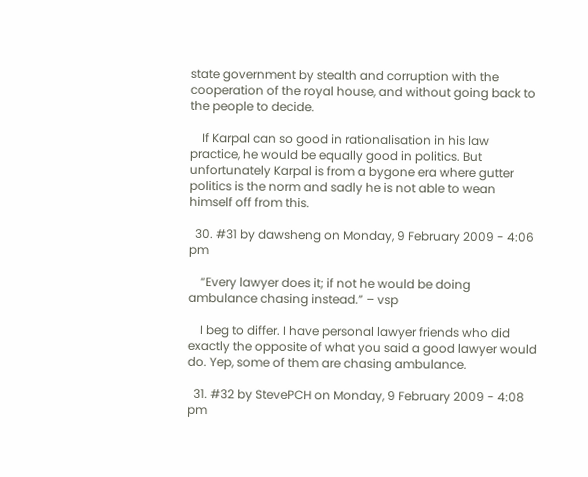state government by stealth and corruption with the cooperation of the royal house, and without going back to the people to decide.

    If Karpal can so good in rationalisation in his law practice, he would be equally good in politics. But unfortunately Karpal is from a bygone era where gutter politics is the norm and sadly he is not able to wean himself off from this.

  30. #31 by dawsheng on Monday, 9 February 2009 - 4:06 pm

    “Every lawyer does it; if not he would be doing ambulance chasing instead.” – vsp

    I beg to differ. I have personal lawyer friends who did exactly the opposite of what you said a good lawyer would do. Yep, some of them are chasing ambulance.

  31. #32 by StevePCH on Monday, 9 February 2009 - 4:08 pm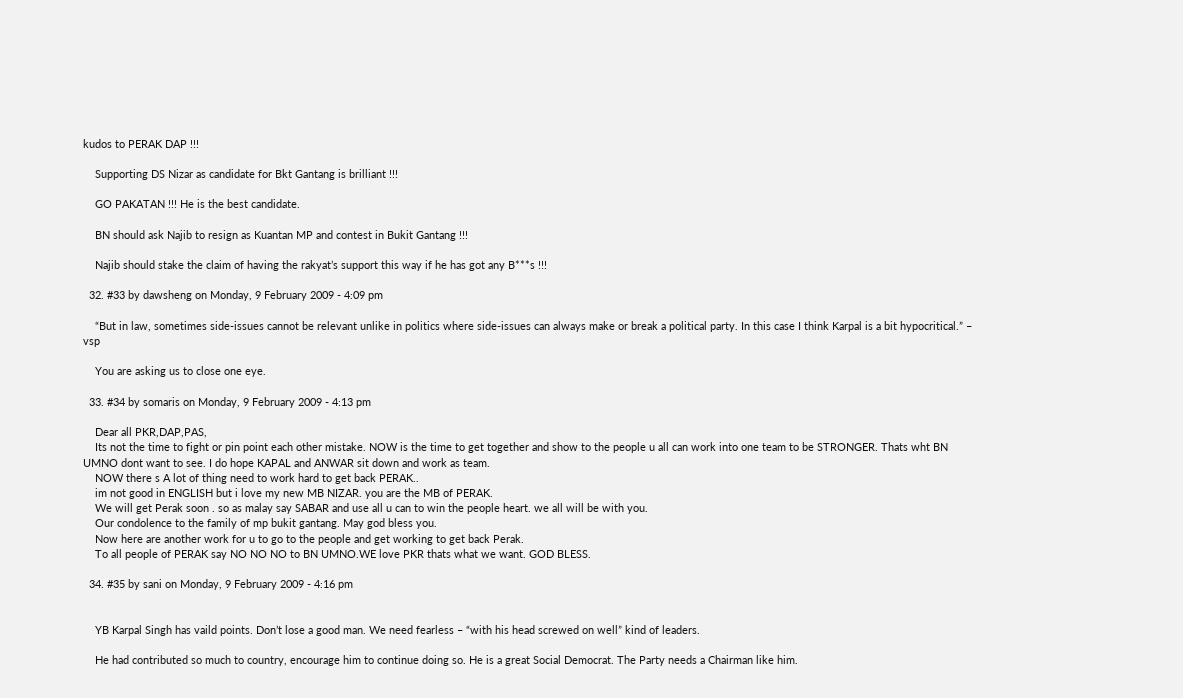kudos to PERAK DAP !!!

    Supporting DS Nizar as candidate for Bkt Gantang is brilliant !!!

    GO PAKATAN !!! He is the best candidate.

    BN should ask Najib to resign as Kuantan MP and contest in Bukit Gantang !!!

    Najib should stake the claim of having the rakyat’s support this way if he has got any B***s !!!

  32. #33 by dawsheng on Monday, 9 February 2009 - 4:09 pm

    “But in law, sometimes side-issues cannot be relevant unlike in politics where side-issues can always make or break a political party. In this case I think Karpal is a bit hypocritical.” – vsp

    You are asking us to close one eye.

  33. #34 by somaris on Monday, 9 February 2009 - 4:13 pm

    Dear all PKR,DAP,PAS,
    Its not the time to fight or pin point each other mistake. NOW is the time to get together and show to the people u all can work into one team to be STRONGER. Thats wht BN UMNO dont want to see. I do hope KAPAL and ANWAR sit down and work as team.
    NOW there s A lot of thing need to work hard to get back PERAK..
    im not good in ENGLISH but i love my new MB NIZAR. you are the MB of PERAK.
    We will get Perak soon . so as malay say SABAR and use all u can to win the people heart. we all will be with you.
    Our condolence to the family of mp bukit gantang. May god bless you.
    Now here are another work for u to go to the people and get working to get back Perak.
    To all people of PERAK say NO NO NO to BN UMNO.WE love PKR thats what we want. GOD BLESS.

  34. #35 by sani on Monday, 9 February 2009 - 4:16 pm


    YB Karpal Singh has vaild points. Don’t lose a good man. We need fearless – “with his head screwed on well” kind of leaders.

    He had contributed so much to country, encourage him to continue doing so. He is a great Social Democrat. The Party needs a Chairman like him.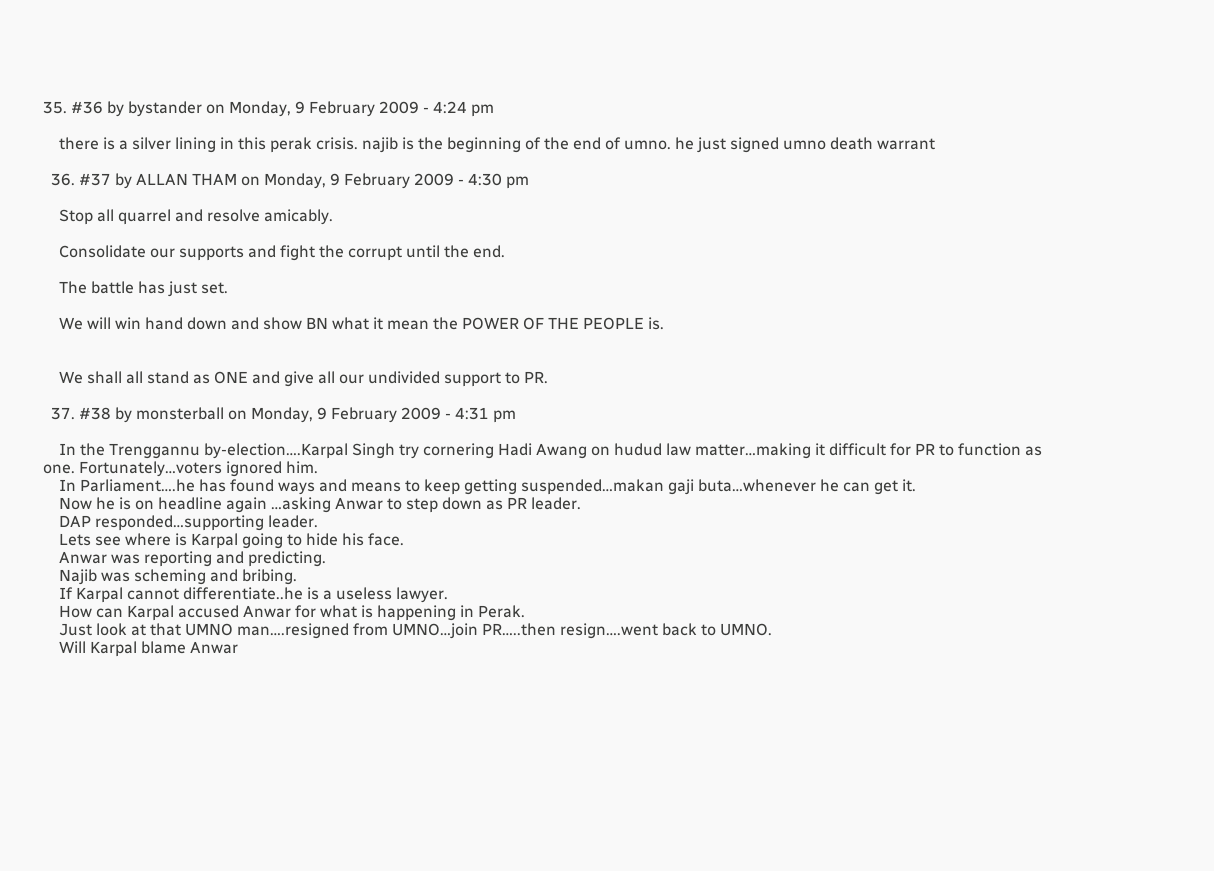35. #36 by bystander on Monday, 9 February 2009 - 4:24 pm

    there is a silver lining in this perak crisis. najib is the beginning of the end of umno. he just signed umno death warrant

  36. #37 by ALLAN THAM on Monday, 9 February 2009 - 4:30 pm

    Stop all quarrel and resolve amicably.

    Consolidate our supports and fight the corrupt until the end.

    The battle has just set.

    We will win hand down and show BN what it mean the POWER OF THE PEOPLE is.


    We shall all stand as ONE and give all our undivided support to PR.

  37. #38 by monsterball on Monday, 9 February 2009 - 4:31 pm

    In the Trenggannu by-election….Karpal Singh try cornering Hadi Awang on hudud law matter…making it difficult for PR to function as one. Fortunately…voters ignored him.
    In Parliament….he has found ways and means to keep getting suspended…makan gaji buta…whenever he can get it.
    Now he is on headline again …asking Anwar to step down as PR leader.
    DAP responded…supporting leader.
    Lets see where is Karpal going to hide his face.
    Anwar was reporting and predicting.
    Najib was scheming and bribing.
    If Karpal cannot differentiate..he is a useless lawyer.
    How can Karpal accused Anwar for what is happening in Perak.
    Just look at that UMNO man….resigned from UMNO…join PR…..then resign….went back to UMNO.
    Will Karpal blame Anwar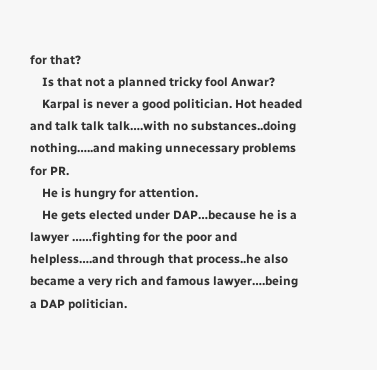for that?
    Is that not a planned tricky fool Anwar?
    Karpal is never a good politician. Hot headed and talk talk talk….with no substances..doing nothing…..and making unnecessary problems for PR.
    He is hungry for attention.
    He gets elected under DAP…because he is a lawyer ……fighting for the poor and helpless….and through that process..he also became a very rich and famous lawyer….being a DAP politician.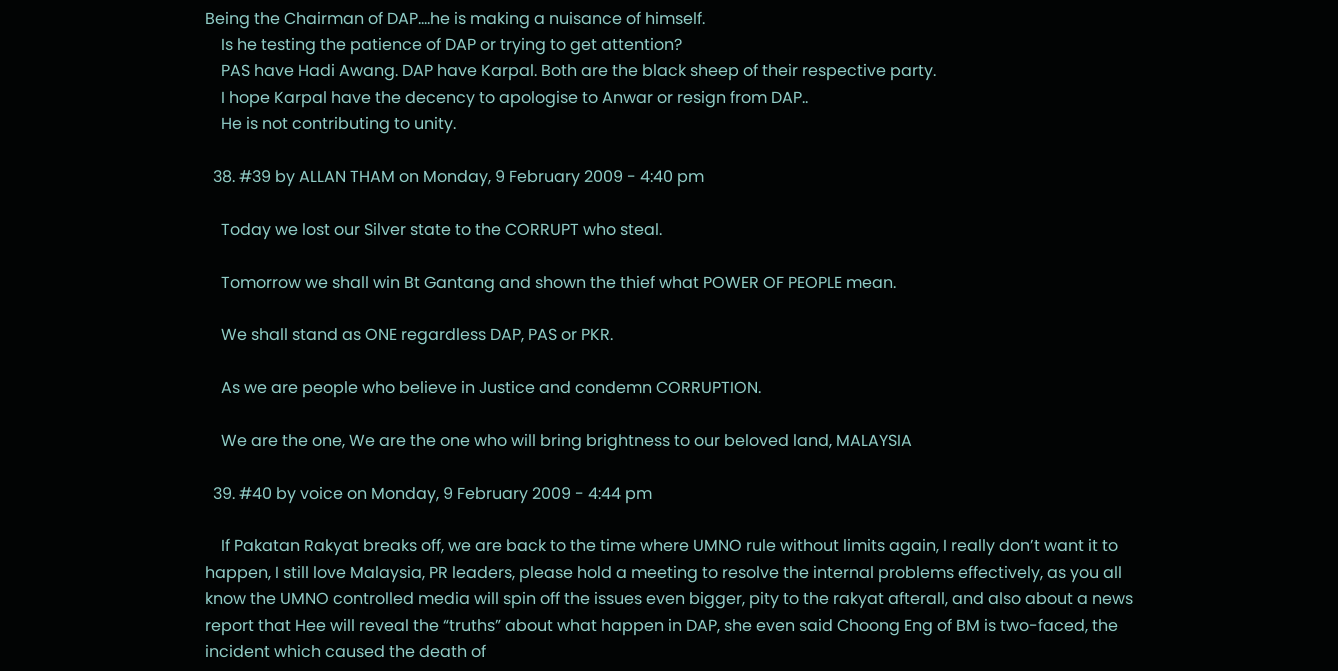Being the Chairman of DAP….he is making a nuisance of himself.
    Is he testing the patience of DAP or trying to get attention?
    PAS have Hadi Awang. DAP have Karpal. Both are the black sheep of their respective party.
    I hope Karpal have the decency to apologise to Anwar or resign from DAP..
    He is not contributing to unity.

  38. #39 by ALLAN THAM on Monday, 9 February 2009 - 4:40 pm

    Today we lost our Silver state to the CORRUPT who steal.

    Tomorrow we shall win Bt Gantang and shown the thief what POWER OF PEOPLE mean.

    We shall stand as ONE regardless DAP, PAS or PKR.

    As we are people who believe in Justice and condemn CORRUPTION.

    We are the one, We are the one who will bring brightness to our beloved land, MALAYSIA

  39. #40 by voice on Monday, 9 February 2009 - 4:44 pm

    If Pakatan Rakyat breaks off, we are back to the time where UMNO rule without limits again, I really don’t want it to happen, I still love Malaysia, PR leaders, please hold a meeting to resolve the internal problems effectively, as you all know the UMNO controlled media will spin off the issues even bigger, pity to the rakyat afterall, and also about a news report that Hee will reveal the “truths” about what happen in DAP, she even said Choong Eng of BM is two-faced, the incident which caused the death of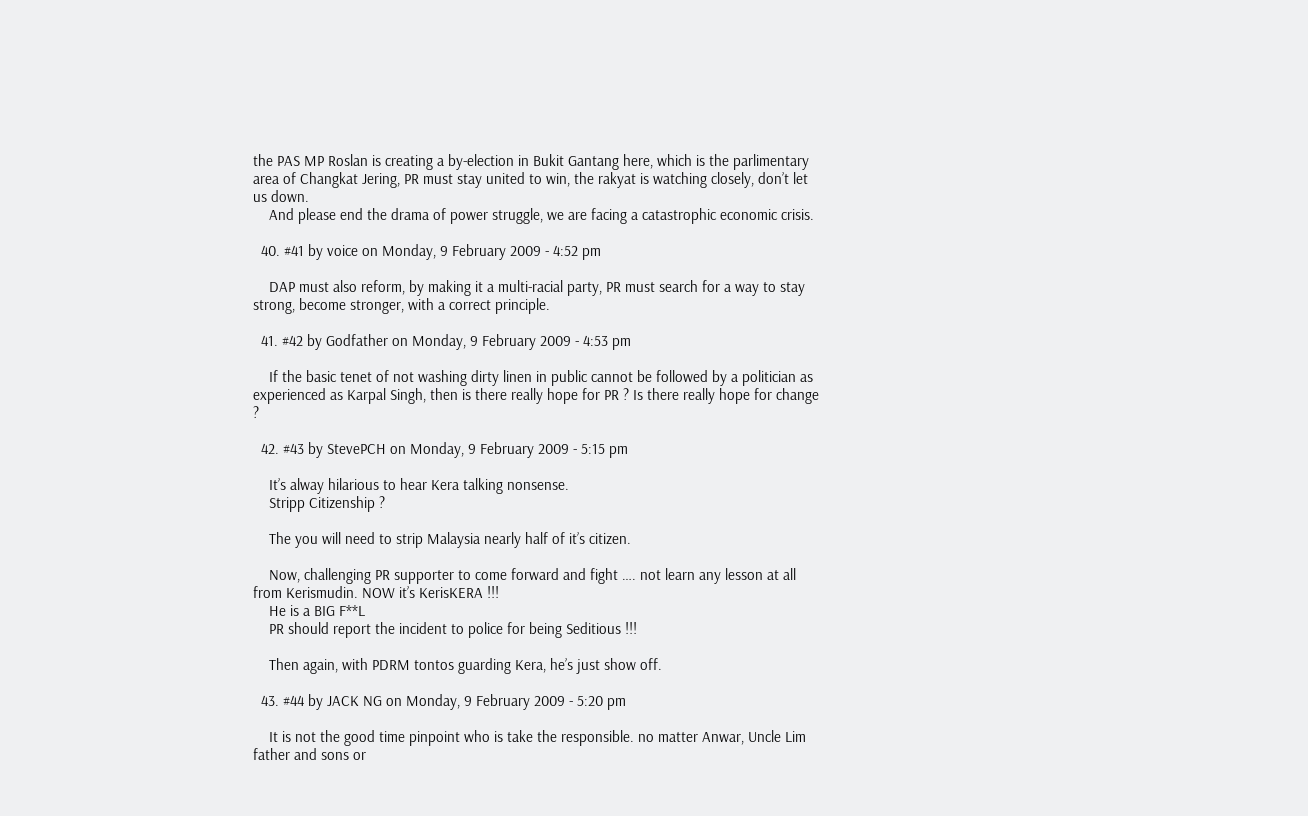the PAS MP Roslan is creating a by-election in Bukit Gantang here, which is the parlimentary area of Changkat Jering, PR must stay united to win, the rakyat is watching closely, don’t let us down.
    And please end the drama of power struggle, we are facing a catastrophic economic crisis.

  40. #41 by voice on Monday, 9 February 2009 - 4:52 pm

    DAP must also reform, by making it a multi-racial party, PR must search for a way to stay strong, become stronger, with a correct principle.

  41. #42 by Godfather on Monday, 9 February 2009 - 4:53 pm

    If the basic tenet of not washing dirty linen in public cannot be followed by a politician as experienced as Karpal Singh, then is there really hope for PR ? Is there really hope for change ?

  42. #43 by StevePCH on Monday, 9 February 2009 - 5:15 pm

    It’s alway hilarious to hear Kera talking nonsense.
    Stripp Citizenship ?

    The you will need to strip Malaysia nearly half of it’s citizen.

    Now, challenging PR supporter to come forward and fight …. not learn any lesson at all from Kerismudin. NOW it’s KerisKERA !!!
    He is a BIG F**L
    PR should report the incident to police for being Seditious !!!

    Then again, with PDRM tontos guarding Kera, he’s just show off.

  43. #44 by JACK NG on Monday, 9 February 2009 - 5:20 pm

    It is not the good time pinpoint who is take the responsible. no matter Anwar, Uncle Lim father and sons or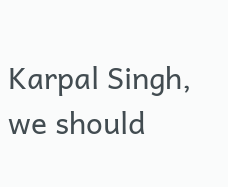Karpal Singh, we should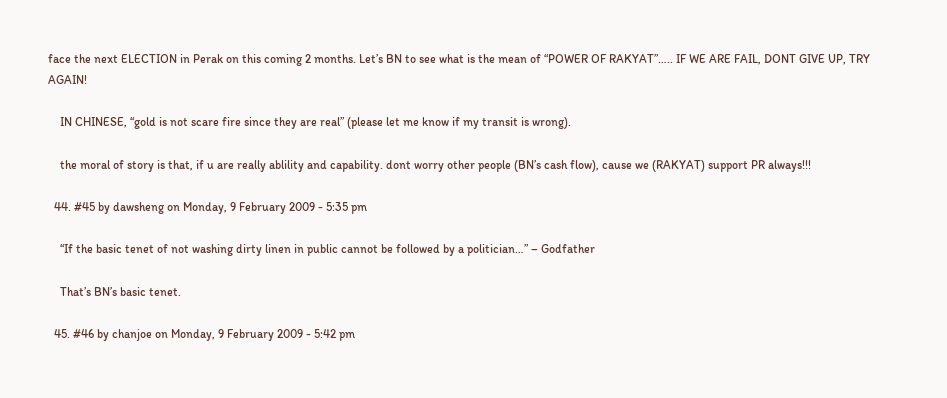face the next ELECTION in Perak on this coming 2 months. Let’s BN to see what is the mean of “POWER OF RAKYAT”….. IF WE ARE FAIL, DONT GIVE UP, TRY AGAIN!

    IN CHINESE, “gold is not scare fire since they are real” (please let me know if my transit is wrong).

    the moral of story is that, if u are really ablility and capability. dont worry other people (BN’s cash flow), cause we (RAKYAT) support PR always!!!

  44. #45 by dawsheng on Monday, 9 February 2009 - 5:35 pm

    “If the basic tenet of not washing dirty linen in public cannot be followed by a politician…” – Godfather

    That’s BN’s basic tenet.

  45. #46 by chanjoe on Monday, 9 February 2009 - 5:42 pm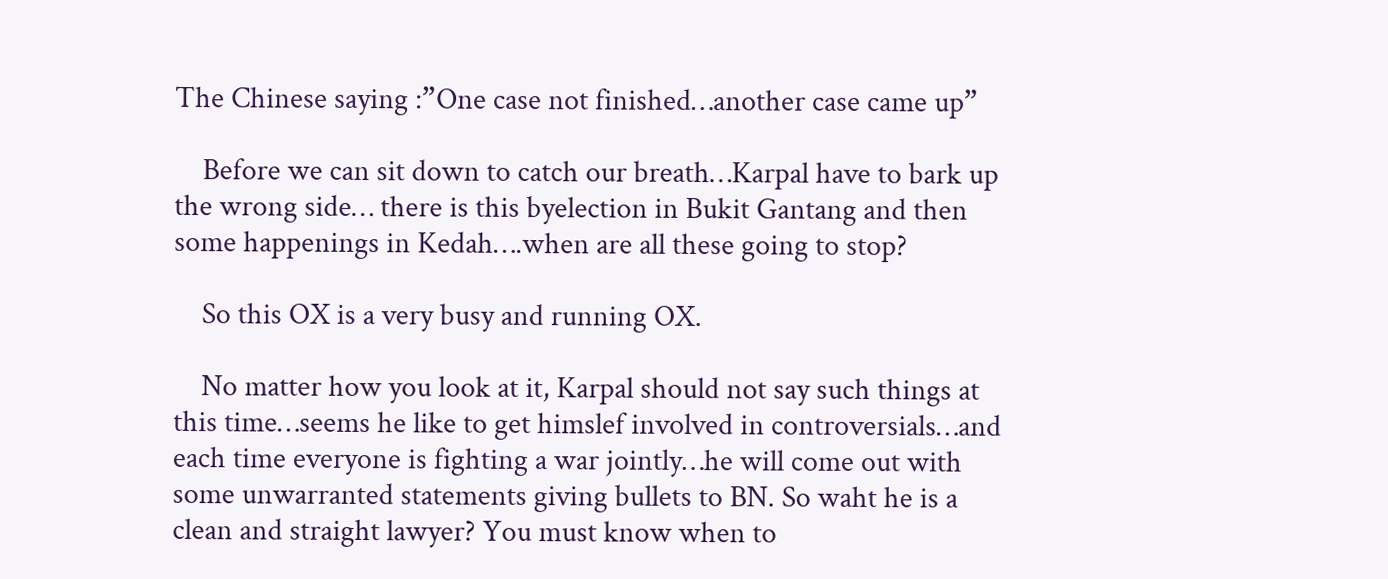The Chinese saying :”One case not finished…another case came up”

    Before we can sit down to catch our breath…Karpal have to bark up the wrong side… there is this byelection in Bukit Gantang and then some happenings in Kedah….when are all these going to stop?

    So this OX is a very busy and running OX.

    No matter how you look at it, Karpal should not say such things at this time…seems he like to get himslef involved in controversials…and each time everyone is fighting a war jointly…he will come out with some unwarranted statements giving bullets to BN. So waht he is a clean and straight lawyer? You must know when to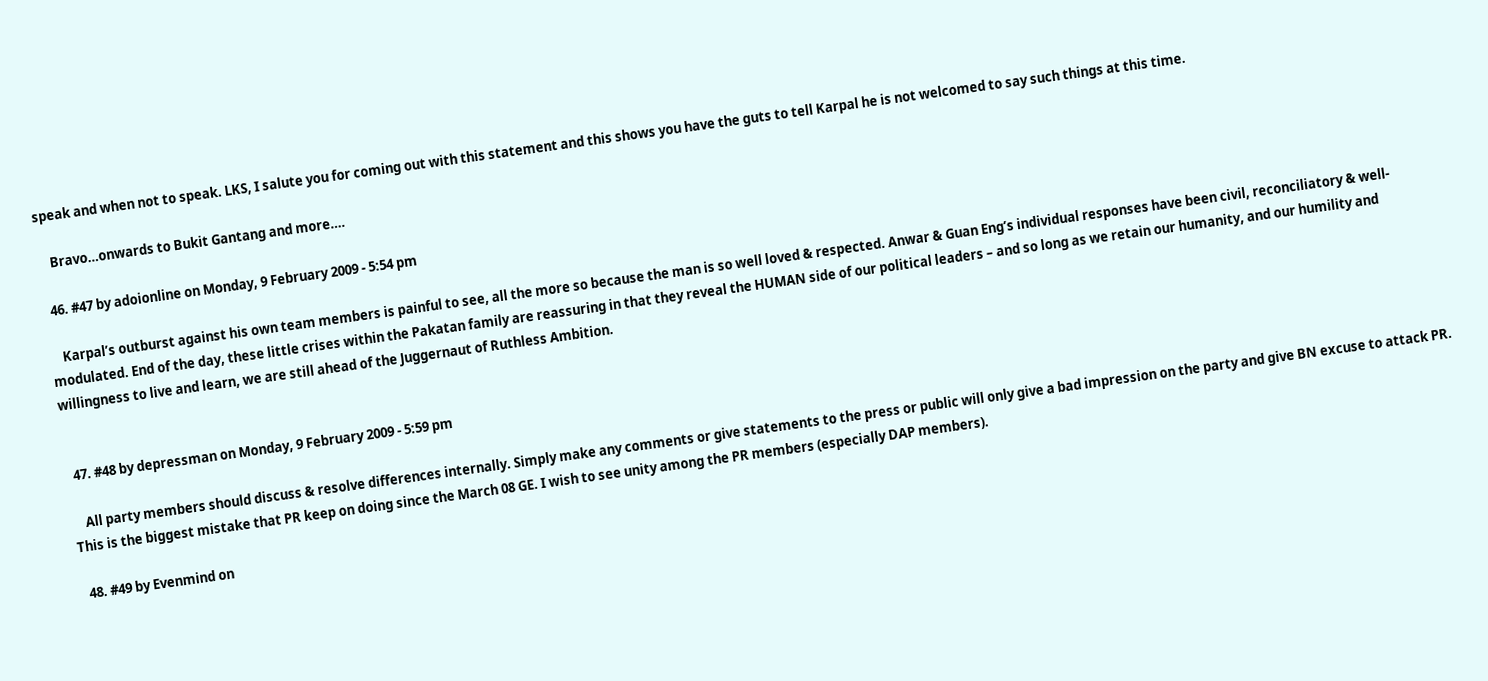speak and when not to speak. LKS, I salute you for coming out with this statement and this shows you have the guts to tell Karpal he is not welcomed to say such things at this time.

    Bravo…onwards to Bukit Gantang and more….

  46. #47 by adoionline on Monday, 9 February 2009 - 5:54 pm

    Karpal’s outburst against his own team members is painful to see, all the more so because the man is so well loved & respected. Anwar & Guan Eng’s individual responses have been civil, reconciliatory & well-modulated. End of the day, these little crises within the Pakatan family are reassuring in that they reveal the HUMAN side of our political leaders – and so long as we retain our humanity, and our humility and willingness to live and learn, we are still ahead of the Juggernaut of Ruthless Ambition.


  47. #48 by depressman on Monday, 9 February 2009 - 5:59 pm

    All party members should discuss & resolve differences internally. Simply make any comments or give statements to the press or public will only give a bad impression on the party and give BN excuse to attack PR. This is the biggest mistake that PR keep on doing since the March 08 GE. I wish to see unity among the PR members (especially DAP members).

  48. #49 by Evenmind on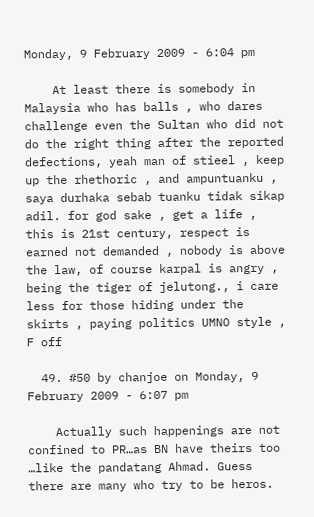Monday, 9 February 2009 - 6:04 pm

    At least there is somebody in Malaysia who has balls , who dares challenge even the Sultan who did not do the right thing after the reported defections, yeah man of stieel , keep up the rhethoric , and ampuntuanku , saya durhaka sebab tuanku tidak sikap adil. for god sake , get a life , this is 21st century, respect is earned not demanded , nobody is above the law, of course karpal is angry , being the tiger of jelutong., i care less for those hiding under the skirts , paying politics UMNO style , F off

  49. #50 by chanjoe on Monday, 9 February 2009 - 6:07 pm

    Actually such happenings are not confined to PR…as BN have theirs too …like the pandatang Ahmad. Guess there are many who try to be heros.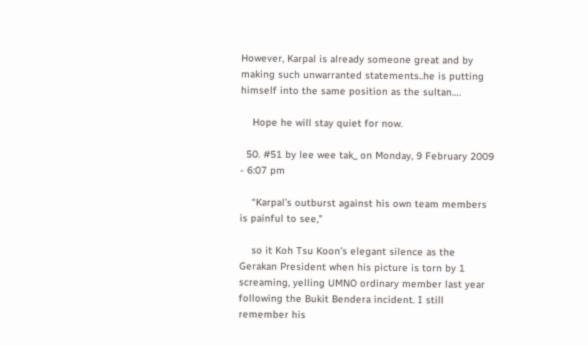However, Karpal is already someone great and by making such unwarranted statements..he is putting himself into the same position as the sultan….

    Hope he will stay quiet for now.

  50. #51 by lee wee tak_ on Monday, 9 February 2009 - 6:07 pm

    “Karpal’s outburst against his own team members is painful to see,”

    so it Koh Tsu Koon’s elegant silence as the Gerakan President when his picture is torn by 1 screaming, yelling UMNO ordinary member last year following the Bukit Bendera incident. I still remember his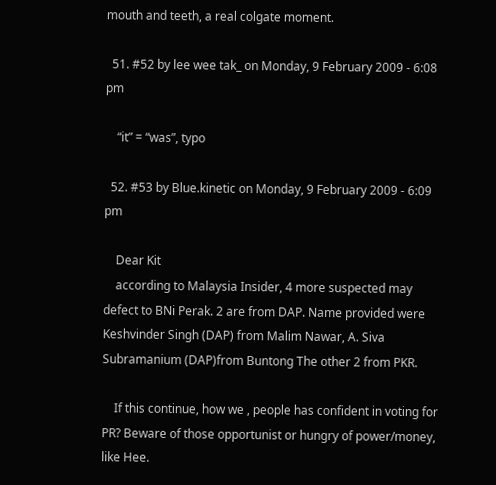mouth and teeth, a real colgate moment.

  51. #52 by lee wee tak_ on Monday, 9 February 2009 - 6:08 pm

    “it” = “was”, typo

  52. #53 by Blue.kinetic on Monday, 9 February 2009 - 6:09 pm

    Dear Kit
    according to Malaysia Insider, 4 more suspected may defect to BNi Perak. 2 are from DAP. Name provided were Keshvinder Singh (DAP) from Malim Nawar, A. Siva Subramanium (DAP)from Buntong The other 2 from PKR.

    If this continue, how we , people has confident in voting for PR? Beware of those opportunist or hungry of power/money, like Hee.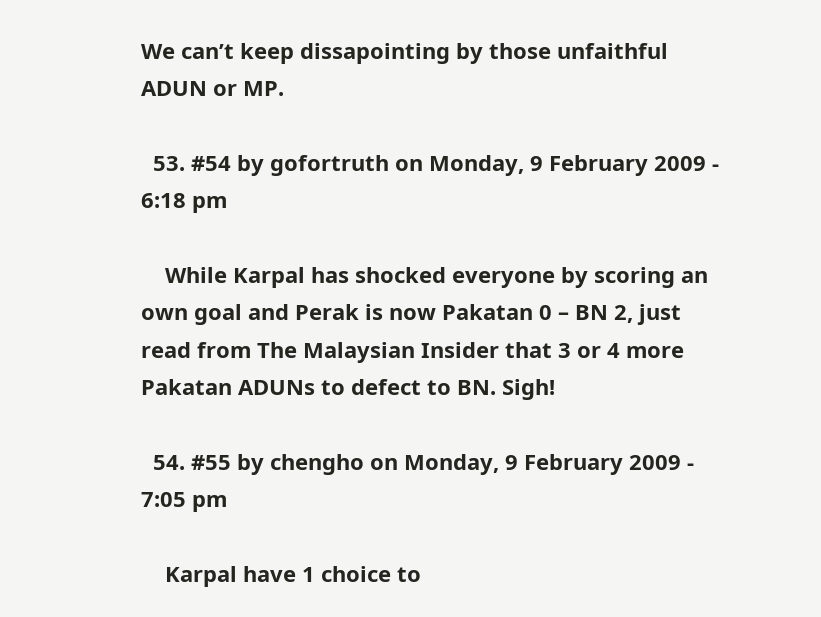We can’t keep dissapointing by those unfaithful ADUN or MP.

  53. #54 by gofortruth on Monday, 9 February 2009 - 6:18 pm

    While Karpal has shocked everyone by scoring an own goal and Perak is now Pakatan 0 – BN 2, just read from The Malaysian Insider that 3 or 4 more Pakatan ADUNs to defect to BN. Sigh!

  54. #55 by chengho on Monday, 9 February 2009 - 7:05 pm

    Karpal have 1 choice to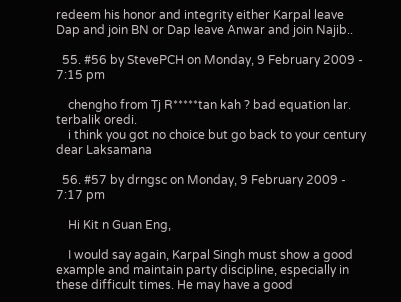redeem his honor and integrity either Karpal leave Dap and join BN or Dap leave Anwar and join Najib..

  55. #56 by StevePCH on Monday, 9 February 2009 - 7:15 pm

    chengho from Tj R*****tan kah ? bad equation lar. terbalik oredi.
    i think you got no choice but go back to your century dear Laksamana

  56. #57 by drngsc on Monday, 9 February 2009 - 7:17 pm

    Hi Kit n Guan Eng,

    I would say again, Karpal Singh must show a good example and maintain party discipline, especially in these difficult times. He may have a good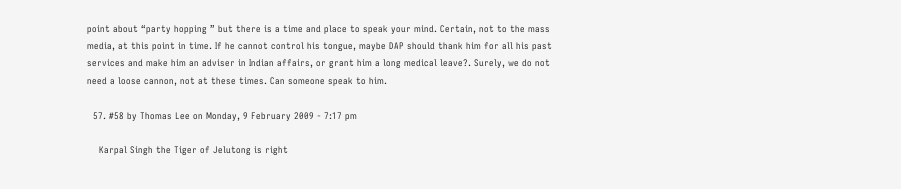point about “party hopping ” but there is a time and place to speak your mind. Certain, not to the mass media, at this point in time. If he cannot control his tongue, maybe DAP should thank him for all his past services and make him an adviser in Indian affairs, or grant him a long medical leave?. Surely, we do not need a loose cannon, not at these times. Can someone speak to him.

  57. #58 by Thomas Lee on Monday, 9 February 2009 - 7:17 pm

    Karpal Singh the Tiger of Jelutong is right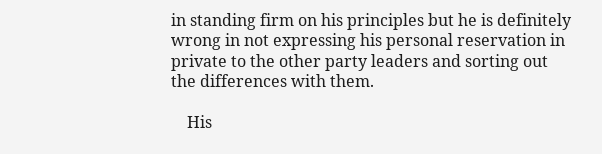in standing firm on his principles but he is definitely wrong in not expressing his personal reservation in private to the other party leaders and sorting out the differences with them.

    His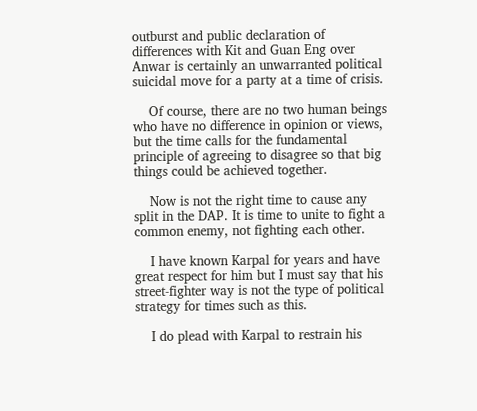outburst and public declaration of differences with Kit and Guan Eng over Anwar is certainly an unwarranted political suicidal move for a party at a time of crisis.

    Of course, there are no two human beings who have no difference in opinion or views, but the time calls for the fundamental principle of agreeing to disagree so that big things could be achieved together.

    Now is not the right time to cause any split in the DAP. It is time to unite to fight a common enemy, not fighting each other.

    I have known Karpal for years and have great respect for him but I must say that his street-fighter way is not the type of political strategy for times such as this.

    I do plead with Karpal to restrain his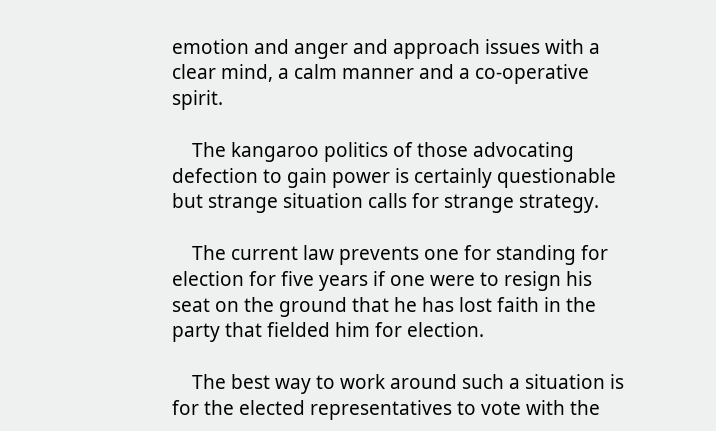emotion and anger and approach issues with a clear mind, a calm manner and a co-operative spirit.

    The kangaroo politics of those advocating defection to gain power is certainly questionable but strange situation calls for strange strategy.

    The current law prevents one for standing for election for five years if one were to resign his seat on the ground that he has lost faith in the party that fielded him for election.

    The best way to work around such a situation is for the elected representatives to vote with the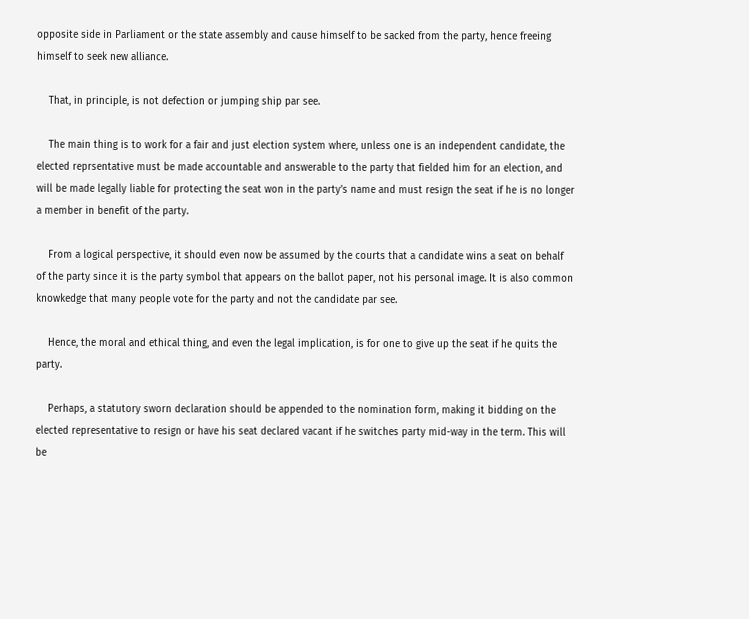opposite side in Parliament or the state assembly and cause himself to be sacked from the party, hence freeing himself to seek new alliance.

    That, in principle, is not defection or jumping ship par see.

    The main thing is to work for a fair and just election system where, unless one is an independent candidate, the elected reprsentative must be made accountable and answerable to the party that fielded him for an election, and will be made legally liable for protecting the seat won in the party’s name and must resign the seat if he is no longer a member in benefit of the party.

    From a logical perspective, it should even now be assumed by the courts that a candidate wins a seat on behalf of the party since it is the party symbol that appears on the ballot paper, not his personal image. It is also common knowkedge that many people vote for the party and not the candidate par see.

    Hence, the moral and ethical thing, and even the legal implication, is for one to give up the seat if he quits the party.

    Perhaps, a statutory sworn declaration should be appended to the nomination form, making it bidding on the elected representative to resign or have his seat declared vacant if he switches party mid-way in the term. This will be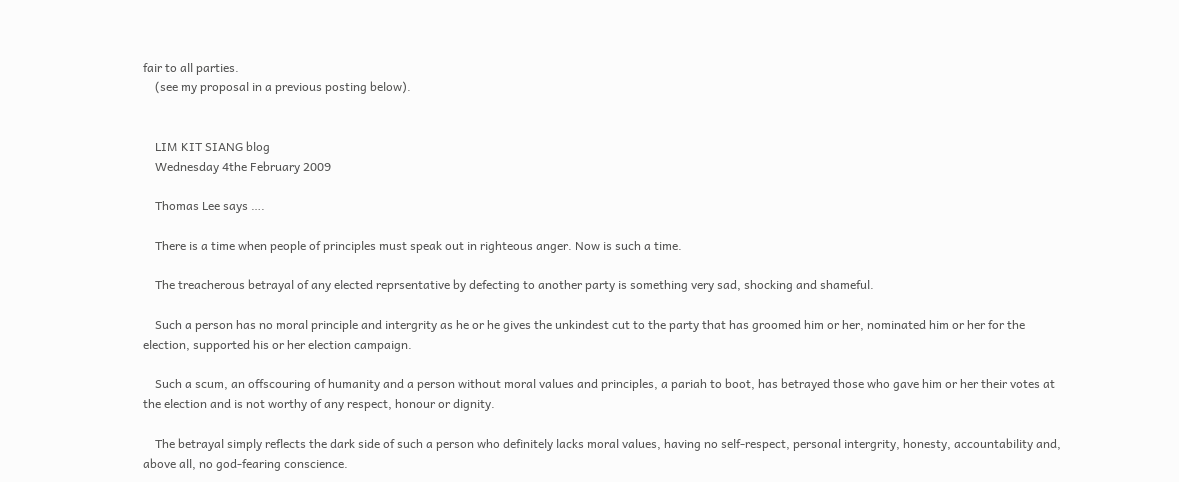fair to all parties.
    (see my proposal in a previous posting below).


    LIM KIT SIANG blog
    Wednesday 4the February 2009

    Thomas Lee says ….

    There is a time when people of principles must speak out in righteous anger. Now is such a time.

    The treacherous betrayal of any elected reprsentative by defecting to another party is something very sad, shocking and shameful.

    Such a person has no moral principle and intergrity as he or he gives the unkindest cut to the party that has groomed him or her, nominated him or her for the election, supported his or her election campaign.

    Such a scum, an offscouring of humanity and a person without moral values and principles, a pariah to boot, has betrayed those who gave him or her their votes at the election and is not worthy of any respect, honour or dignity.

    The betrayal simply reflects the dark side of such a person who definitely lacks moral values, having no self-respect, personal intergrity, honesty, accountability and, above all, no god-fearing conscience.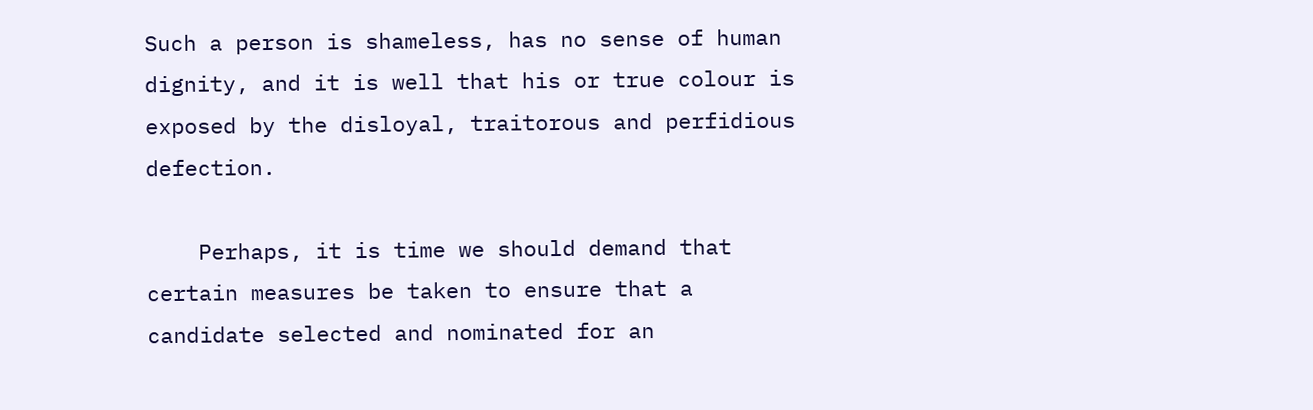Such a person is shameless, has no sense of human dignity, and it is well that his or true colour is exposed by the disloyal, traitorous and perfidious defection.

    Perhaps, it is time we should demand that certain measures be taken to ensure that a candidate selected and nominated for an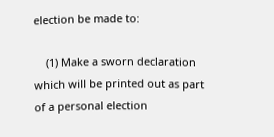election be made to:

    (1) Make a sworn declaration which will be printed out as part of a personal election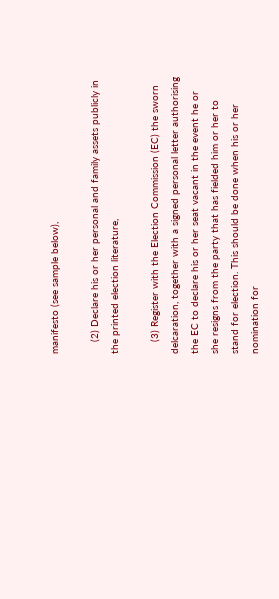manifesto (see sample below),

    (2) Declare his or her personal and family assets publicly in the printed election literature,

    (3) Register with the Election Commission (EC) the sworn delcaration, together with a signed personal letter authorising the EC to declare his or her seat vacant in the event he or she resigns from the party that has fielded him or her to stand for election. This should be done when his or her nomination for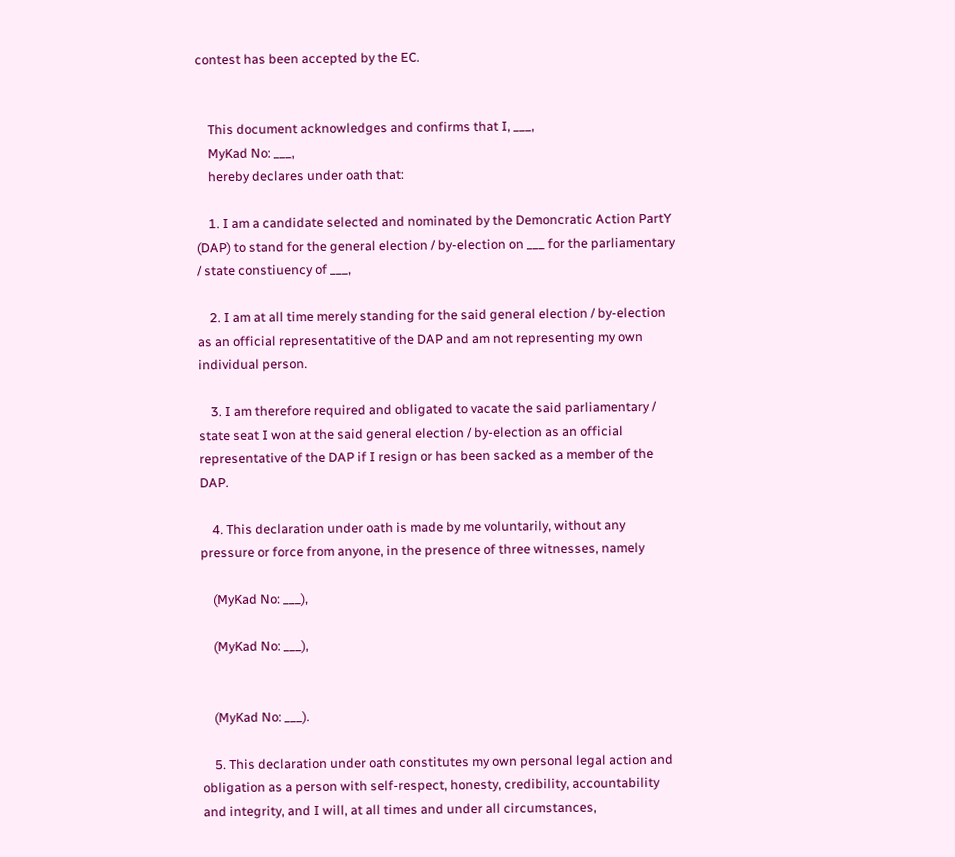contest has been accepted by the EC.


    This document acknowledges and confirms that I, ___,
    MyKad No: ___,
    hereby declares under oath that:

    1. I am a candidate selected and nominated by the Demoncratic Action PartY (DAP) to stand for the general election / by-election on ___ for the parliamentary / state constiuency of ___,

    2. I am at all time merely standing for the said general election / by-election as an official representatitive of the DAP and am not representing my own individual person.

    3. I am therefore required and obligated to vacate the said parliamentary / state seat I won at the said general election / by-election as an official representative of the DAP if I resign or has been sacked as a member of the DAP.

    4. This declaration under oath is made by me voluntarily, without any pressure or force from anyone, in the presence of three witnesses, namely

    (MyKad No: ___),

    (MyKad No: ___),


    (MyKad No: ___).

    5. This declaration under oath constitutes my own personal legal action and obligation as a person with self-respect, honesty, credibility, accountability and integrity, and I will, at all times and under all circumstances,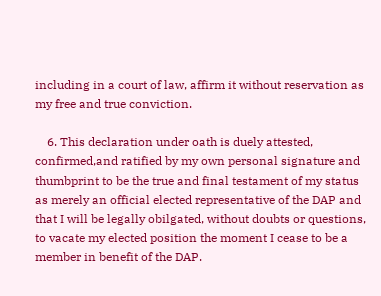including in a court of law, affirm it without reservation as my free and true conviction.

    6. This declaration under oath is duely attested, confirmed,and ratified by my own personal signature and thumbprint to be the true and final testament of my status as merely an official elected representative of the DAP and that I will be legally obilgated, without doubts or questions, to vacate my elected position the moment I cease to be a member in benefit of the DAP.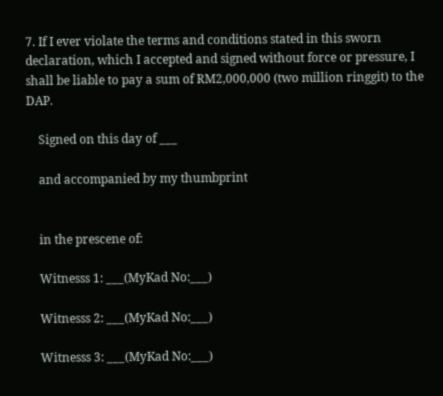7. If I ever violate the terms and conditions stated in this sworn declaration, which I accepted and signed without force or pressure, I shall be liable to pay a sum of RM2,000,000 (two million ringgit) to the DAP.

    Signed on this day of ___

    and accompanied by my thumbprint


    in the prescene of:

    Witnesss 1: ___(MyKad No:___)

    Witnesss 2: ___(MyKad No:___)

    Witnesss 3: ___(MyKad No:___)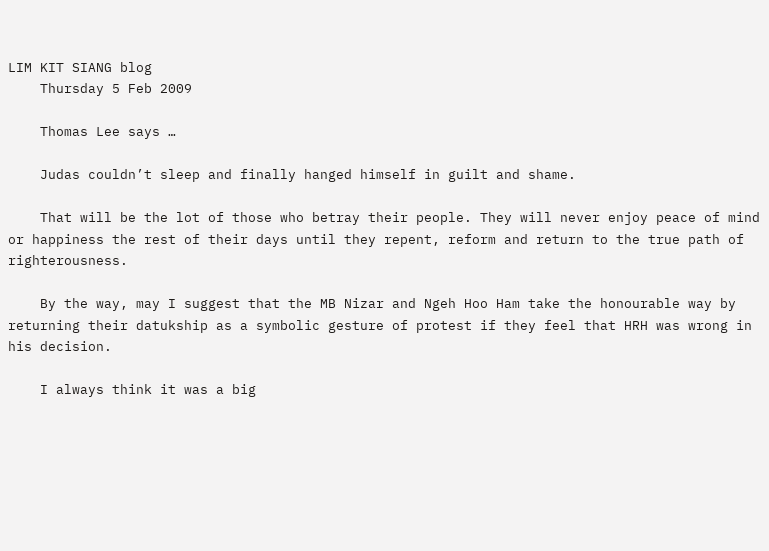LIM KIT SIANG blog
    Thursday 5 Feb 2009

    Thomas Lee says …

    Judas couldn’t sleep and finally hanged himself in guilt and shame.

    That will be the lot of those who betray their people. They will never enjoy peace of mind or happiness the rest of their days until they repent, reform and return to the true path of righterousness.

    By the way, may I suggest that the MB Nizar and Ngeh Hoo Ham take the honourable way by returning their datukship as a symbolic gesture of protest if they feel that HRH was wrong in his decision.

    I always think it was a big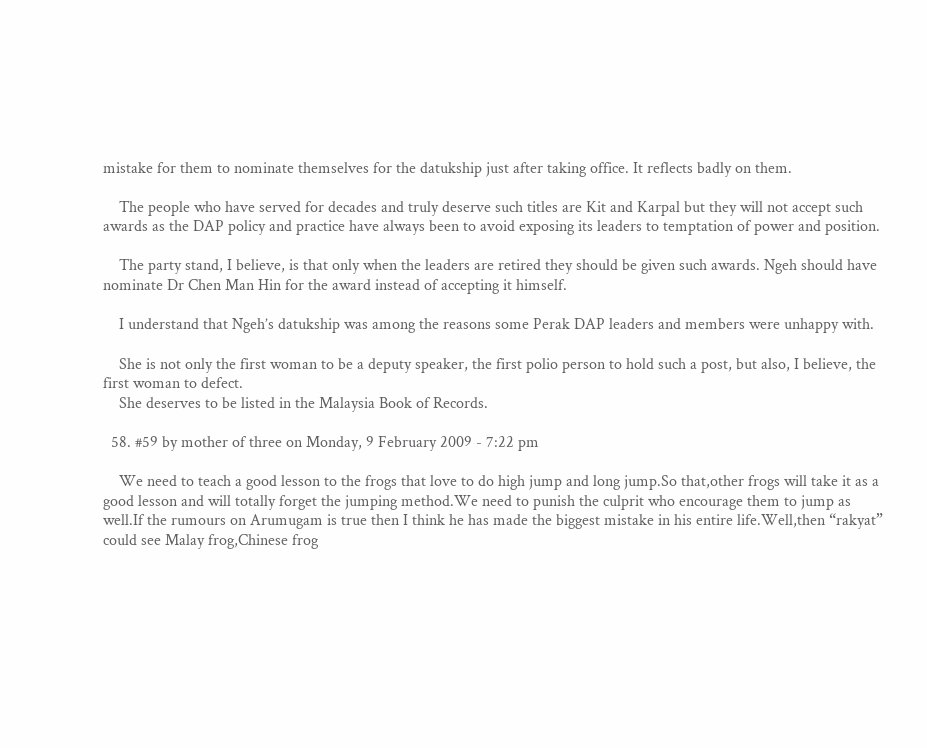mistake for them to nominate themselves for the datukship just after taking office. It reflects badly on them.

    The people who have served for decades and truly deserve such titles are Kit and Karpal but they will not accept such awards as the DAP policy and practice have always been to avoid exposing its leaders to temptation of power and position.

    The party stand, I believe, is that only when the leaders are retired they should be given such awards. Ngeh should have nominate Dr Chen Man Hin for the award instead of accepting it himself.

    I understand that Ngeh’s datukship was among the reasons some Perak DAP leaders and members were unhappy with.

    She is not only the first woman to be a deputy speaker, the first polio person to hold such a post, but also, I believe, the first woman to defect.
    She deserves to be listed in the Malaysia Book of Records.

  58. #59 by mother of three on Monday, 9 February 2009 - 7:22 pm

    We need to teach a good lesson to the frogs that love to do high jump and long jump.So that,other frogs will take it as a good lesson and will totally forget the jumping method.We need to punish the culprit who encourage them to jump as well.If the rumours on Arumugam is true then I think he has made the biggest mistake in his entire life.Well,then “rakyat” could see Malay frog,Chinese frog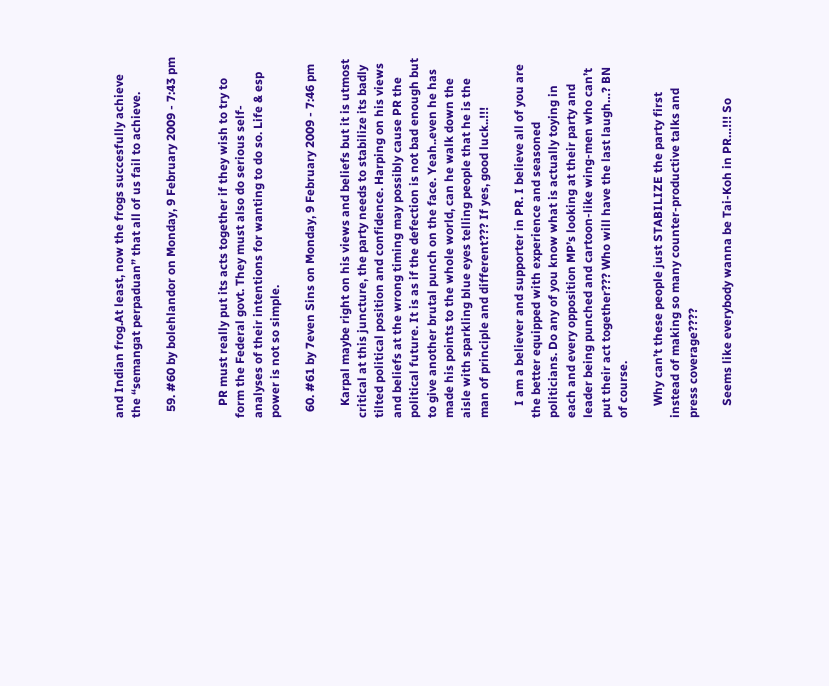and Indian frog.At least, now the frogs succesfully achieve the “semangat perpaduan” that all of us fail to achieve.

  59. #60 by bolehlandor on Monday, 9 February 2009 - 7:43 pm


    PR must really put its acts together if they wish to try to form the Federal govt. They must also do serious self-analyses of their intentions for wanting to do so. Life & esp power is not so simple.

  60. #61 by 7even Sins on Monday, 9 February 2009 - 7:46 pm

    Karpal maybe right on his views and beliefs but it is utmost critical at this juncture, the party needs to stabilize its badly tilted political position and confidence. Harping on his views and beliefs at the wrong timing may possibly cause PR the political future. It is as if the defection is not bad enough but to give another brutal punch on the face. Yeah..even he has made his points to the whole world, can he walk down the aisle with sparkling blue eyes telling people that he is the man of principle and different??? If yes, good luck..!!!

    I am a believer and supporter in PR. I believe all of you are the better equipped with experience and seasoned politicians. Do any of you know what is actually toying in each and every opposition MP’s looking at their party and leader being punched and cartoon-like wing-men who can’t put their act together??? Who will have the last laugh…? BN of course.

    Why can’t these people just STABILIZE the party first instead of making so many counter-productive talks and press coverage????

    Seems like everybody wanna be Tai-Koh in PR…!!! So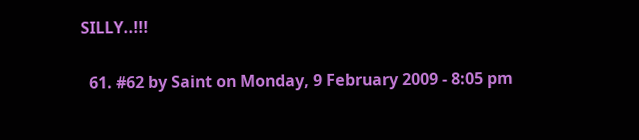SILLY..!!!

  61. #62 by Saint on Monday, 9 February 2009 - 8:05 pm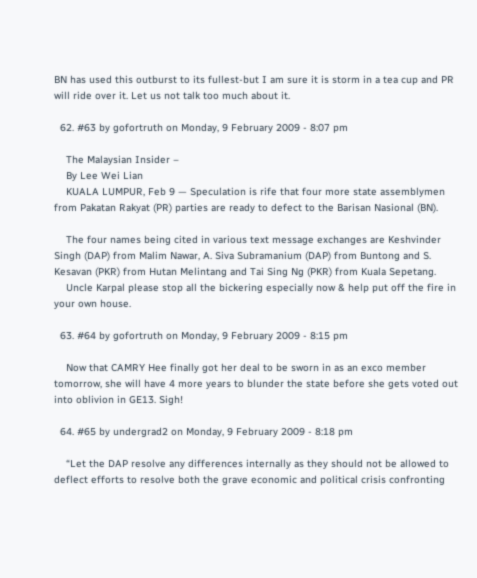BN has used this outburst to its fullest-but I am sure it is storm in a tea cup and PR will ride over it. Let us not talk too much about it.

  62. #63 by gofortruth on Monday, 9 February 2009 - 8:07 pm

    The Malaysian Insider –
    By Lee Wei Lian
    KUALA LUMPUR, Feb 9 — Speculation is rife that four more state assemblymen from Pakatan Rakyat (PR) parties are ready to defect to the Barisan Nasional (BN).

    The four names being cited in various text message exchanges are Keshvinder Singh (DAP) from Malim Nawar, A. Siva Subramanium (DAP) from Buntong and S. Kesavan (PKR) from Hutan Melintang and Tai Sing Ng (PKR) from Kuala Sepetang.
    Uncle Karpal please stop all the bickering especially now & help put off the fire in your own house.

  63. #64 by gofortruth on Monday, 9 February 2009 - 8:15 pm

    Now that CAMRY Hee finally got her deal to be sworn in as an exco member tomorrow, she will have 4 more years to blunder the state before she gets voted out into oblivion in GE13. Sigh!

  64. #65 by undergrad2 on Monday, 9 February 2009 - 8:18 pm

    “Let the DAP resolve any differences internally as they should not be allowed to deflect efforts to resolve both the grave economic and political crisis confronting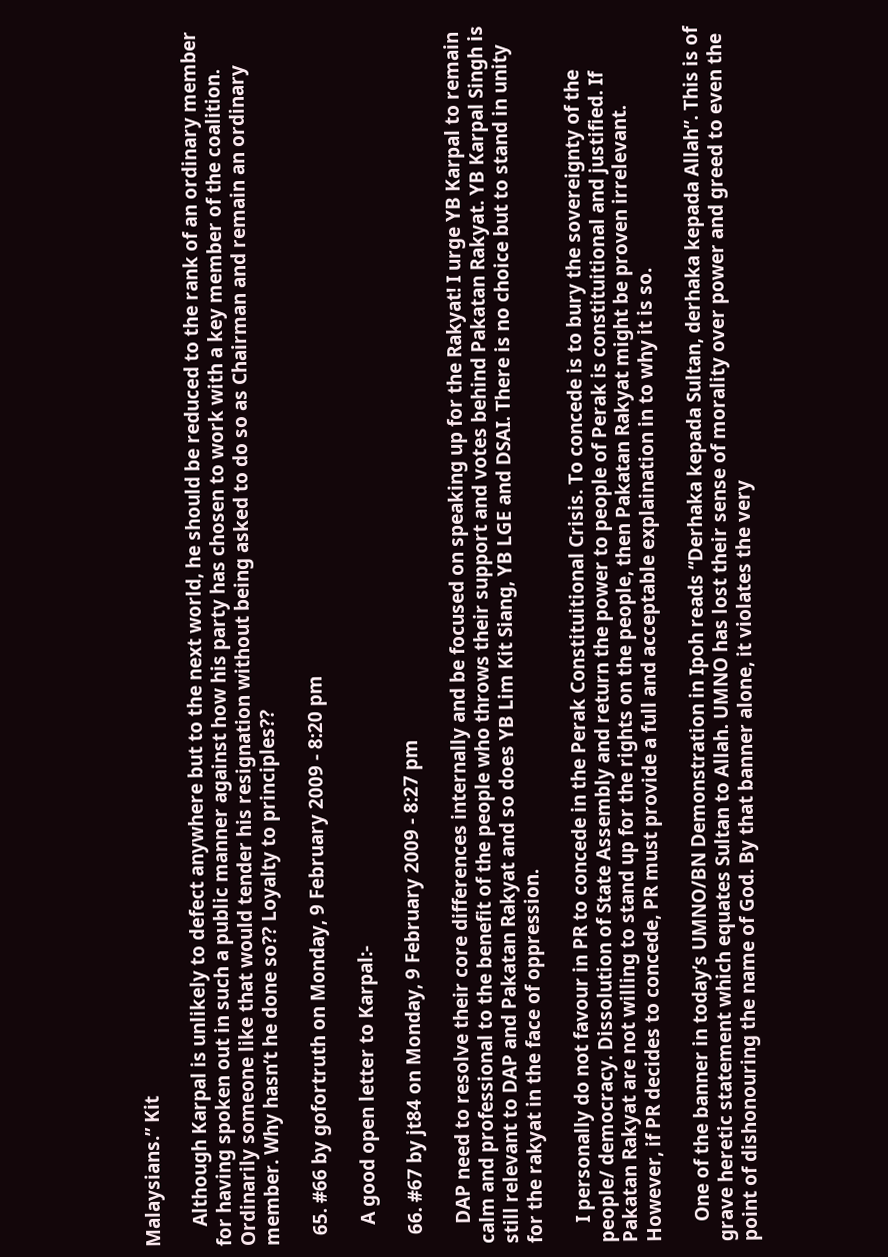Malaysians.” Kit

    Although Karpal is unlikely to defect anywhere but to the next world, he should be reduced to the rank of an ordinary member for having spoken out in such a public manner against how his party has chosen to work with a key member of the coalition. Ordinarily someone like that would tender his resignation without being asked to do so as Chairman and remain an ordinary member. Why hasn’t he done so?? Loyalty to principles??

  65. #66 by gofortruth on Monday, 9 February 2009 - 8:20 pm

    A good open letter to Karpal:-

  66. #67 by jt84 on Monday, 9 February 2009 - 8:27 pm

    DAP need to resolve their core differences internally and be focused on speaking up for the Rakyat! I urge YB Karpal to remain calm and professional to the benefit of the people who throws their support and votes behind Pakatan Rakyat. YB Karpal Singh is still relevant to DAP and Pakatan Rakyat and so does YB Lim Kit Siang, YB LGE and DSAI. There is no choice but to stand in unity for the rakyat in the face of oppression.

    I personally do not favour in PR to concede in the Perak Constituitional Crisis. To concede is to bury the sovereignty of the people/ democracy. Dissolution of State Assembly and return the power to people of Perak is constituitional and justified. If Pakatan Rakyat are not willing to stand up for the rights on the people, then Pakatan Rakyat might be proven irrelevant. However, if PR decides to concede, PR must provide a full and acceptable explaination in to why it is so.

    One of the banner in today’s UMNO/BN Demonstration in Ipoh reads “Derhaka kepada Sultan, derhaka kepada Allah”. This is of grave heretic statement which equates Sultan to Allah. UMNO has lost their sense of morality over power and greed to even the point of dishonouring the name of God. By that banner alone, it violates the very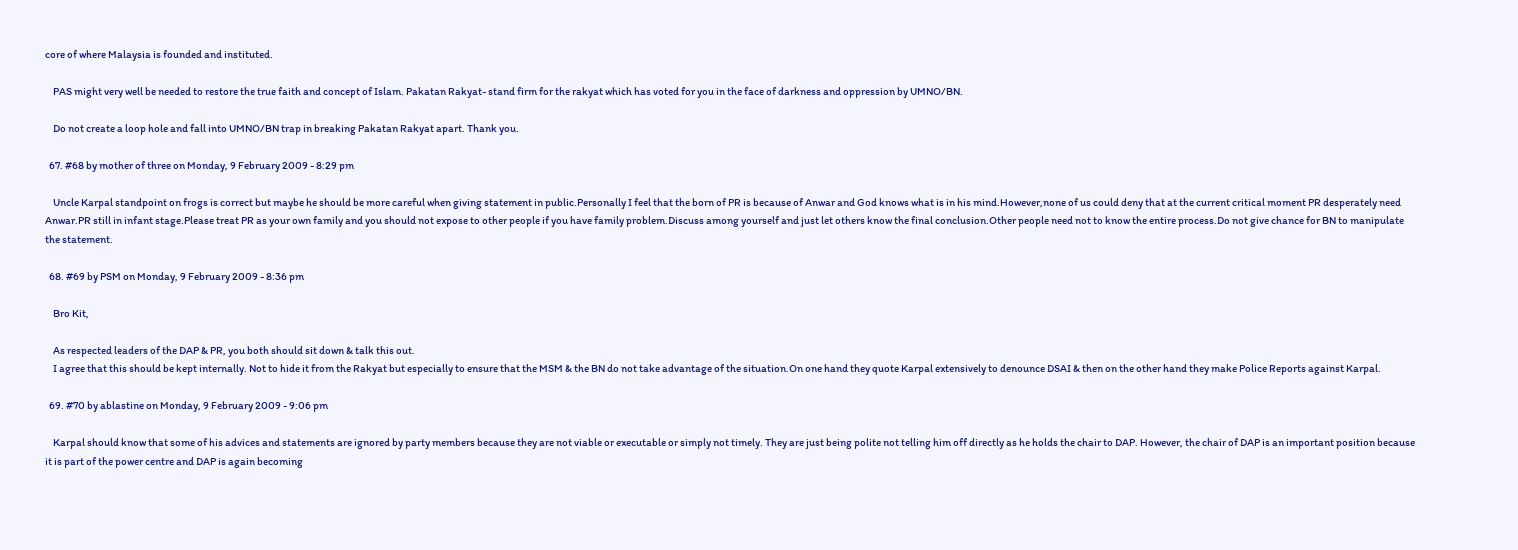core of where Malaysia is founded and instituted.

    PAS might very well be needed to restore the true faith and concept of Islam. Pakatan Rakyat- stand firm for the rakyat which has voted for you in the face of darkness and oppression by UMNO/BN.

    Do not create a loop hole and fall into UMNO/BN trap in breaking Pakatan Rakyat apart. Thank you.

  67. #68 by mother of three on Monday, 9 February 2009 - 8:29 pm

    Uncle Karpal standpoint on frogs is correct but maybe he should be more careful when giving statement in public.Personally I feel that the born of PR is because of Anwar and God knows what is in his mind.However,none of us could deny that at the current critical moment PR desperately need Anwar.PR still in infant stage.Please treat PR as your own family and you should not expose to other people if you have family problem.Discuss among yourself and just let others know the final conclusion.Other people need not to know the entire process.Do not give chance for BN to manipulate the statement.

  68. #69 by PSM on Monday, 9 February 2009 - 8:36 pm

    Bro Kit,

    As respected leaders of the DAP & PR, you both should sit down & talk this out.
    I agree that this should be kept internally. Not to hide it from the Rakyat but especially to ensure that the MSM & the BN do not take advantage of the situation.On one hand they quote Karpal extensively to denounce DSAI & then on the other hand they make Police Reports against Karpal.

  69. #70 by ablastine on Monday, 9 February 2009 - 9:06 pm

    Karpal should know that some of his advices and statements are ignored by party members because they are not viable or executable or simply not timely. They are just being polite not telling him off directly as he holds the chair to DAP. However, the chair of DAP is an important position because it is part of the power centre and DAP is again becoming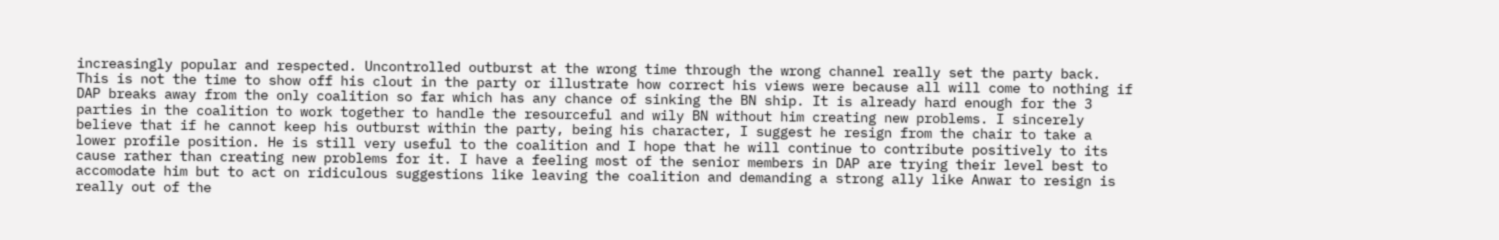increasingly popular and respected. Uncontrolled outburst at the wrong time through the wrong channel really set the party back. This is not the time to show off his clout in the party or illustrate how correct his views were because all will come to nothing if DAP breaks away from the only coalition so far which has any chance of sinking the BN ship. It is already hard enough for the 3 parties in the coalition to work together to handle the resourceful and wily BN without him creating new problems. I sincerely believe that if he cannot keep his outburst within the party, being his character, I suggest he resign from the chair to take a lower profile position. He is still very useful to the coalition and I hope that he will continue to contribute positively to its cause rather than creating new problems for it. I have a feeling most of the senior members in DAP are trying their level best to accomodate him but to act on ridiculous suggestions like leaving the coalition and demanding a strong ally like Anwar to resign is really out of the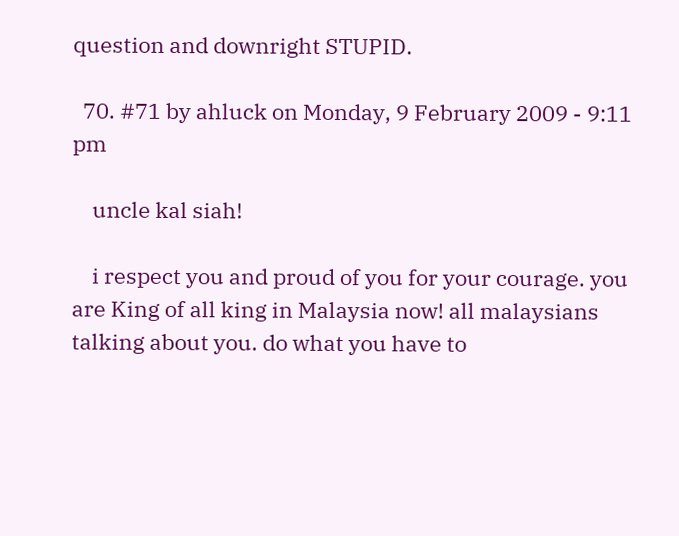question and downright STUPID.

  70. #71 by ahluck on Monday, 9 February 2009 - 9:11 pm

    uncle kal siah!

    i respect you and proud of you for your courage. you are King of all king in Malaysia now! all malaysians talking about you. do what you have to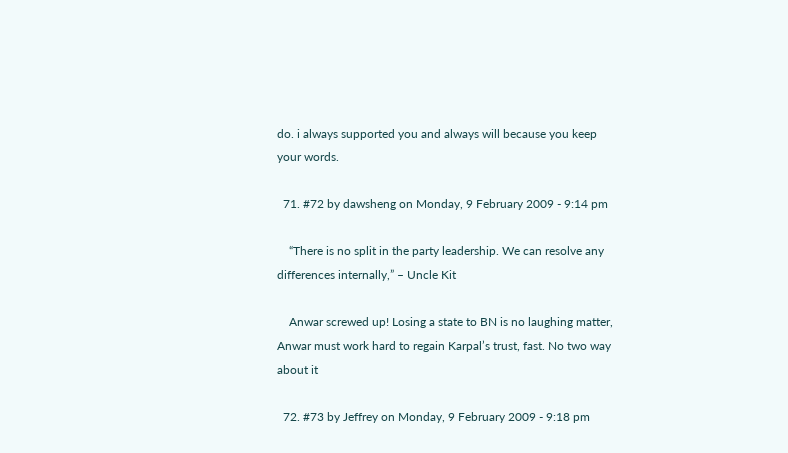do. i always supported you and always will because you keep your words.

  71. #72 by dawsheng on Monday, 9 February 2009 - 9:14 pm

    “There is no split in the party leadership. We can resolve any differences internally,” – Uncle Kit

    Anwar screwed up! Losing a state to BN is no laughing matter, Anwar must work hard to regain Karpal’s trust, fast. No two way about it

  72. #73 by Jeffrey on Monday, 9 February 2009 - 9:18 pm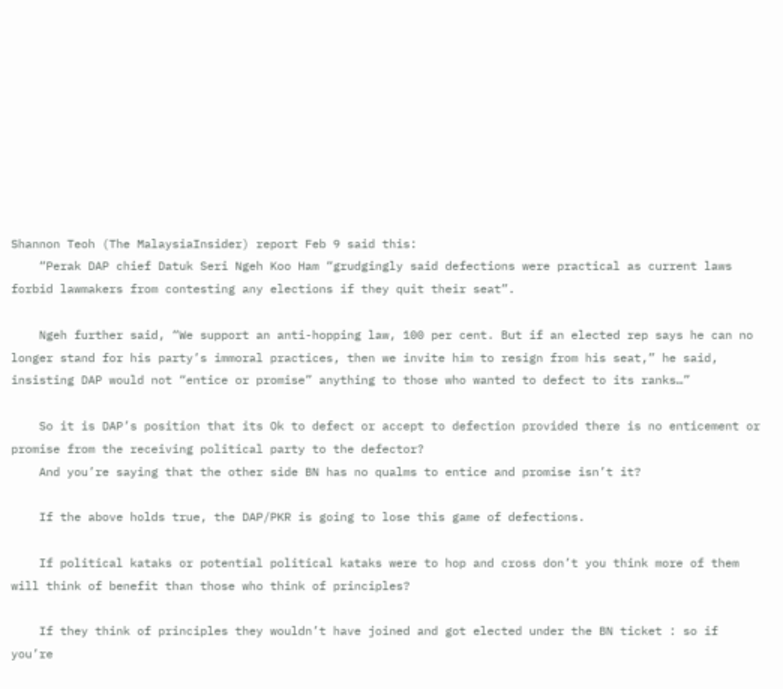Shannon Teoh (The MalaysiaInsider) report Feb 9 said this:
    “Perak DAP chief Datuk Seri Ngeh Koo Ham “grudgingly said defections were practical as current laws forbid lawmakers from contesting any elections if they quit their seat”.

    Ngeh further said, “We support an anti-hopping law, 100 per cent. But if an elected rep says he can no longer stand for his party’s immoral practices, then we invite him to resign from his seat,” he said, insisting DAP would not “entice or promise” anything to those who wanted to defect to its ranks…”

    So it is DAP’s position that its Ok to defect or accept to defection provided there is no enticement or promise from the receiving political party to the defector?
    And you’re saying that the other side BN has no qualms to entice and promise isn’t it?

    If the above holds true, the DAP/PKR is going to lose this game of defections.

    If political kataks or potential political kataks were to hop and cross don’t you think more of them will think of benefit than those who think of principles?

    If they think of principles they wouldn’t have joined and got elected under the BN ticket : so if you’re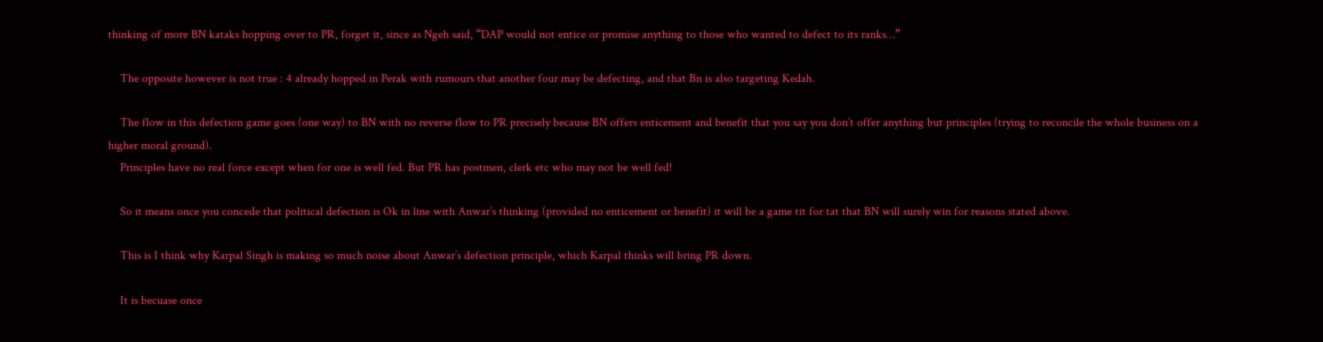thinking of more BN kataks hopping over to PR, forget it, since as Ngeh said, “DAP would not entice or promise anything to those who wanted to defect to its ranks…”

    The opposite however is not true : 4 already hopped in Perak with rumours that another four may be defecting, and that Bn is also targeting Kedah.

    The flow in this defection game goes (one way) to BN with no reverse flow to PR precisely because BN offers enticement and benefit that you say you don’t offer anything but principles (trying to reconcile the whole business on a higher moral ground).
    Principles have no real force except when for one is well fed. But PR has postmen, clerk etc who may not be well fed!

    So it means once you concede that political defection is Ok in line with Anwar’s thinking (provided no enticement or benefit) it will be a game tit for tat that BN will surely win for reasons stated above.

    This is I think why Karpal Singh is making so much noise about Anwar’s defection principle, which Karpal thinks will bring PR down.

    It is becuase once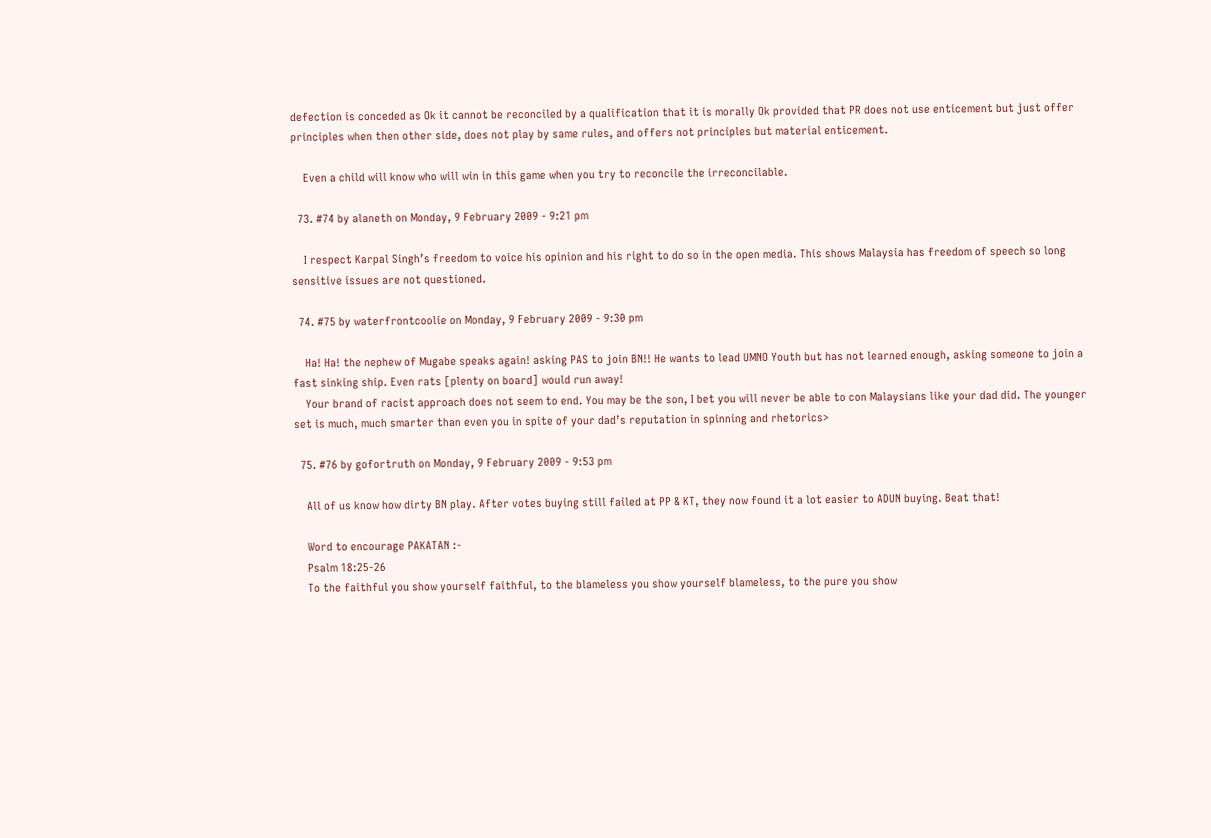defection is conceded as Ok it cannot be reconciled by a qualification that it is morally Ok provided that PR does not use enticement but just offer principles when then other side, does not play by same rules, and offers not principles but material enticement.

    Even a child will know who will win in this game when you try to reconcile the irreconcilable.

  73. #74 by alaneth on Monday, 9 February 2009 - 9:21 pm

    I respect Karpal Singh’s freedom to voice his opinion and his right to do so in the open media. This shows Malaysia has freedom of speech so long sensitive issues are not questioned.

  74. #75 by waterfrontcoolie on Monday, 9 February 2009 - 9:30 pm

    Ha! Ha! the nephew of Mugabe speaks again! asking PAS to join BN!! He wants to lead UMNO Youth but has not learned enough, asking someone to join a fast sinking ship. Even rats [plenty on board] would run away!
    Your brand of racist approach does not seem to end. You may be the son, I bet you will never be able to con Malaysians like your dad did. The younger set is much, much smarter than even you in spite of your dad’s reputation in spinning and rhetorics>

  75. #76 by gofortruth on Monday, 9 February 2009 - 9:53 pm

    All of us know how dirty BN play. After votes buying still failed at PP & KT, they now found it a lot easier to ADUN buying. Beat that!

    Word to encourage PAKATAN :-
    Psalm 18:25-26
    To the faithful you show yourself faithful, to the blameless you show yourself blameless, to the pure you show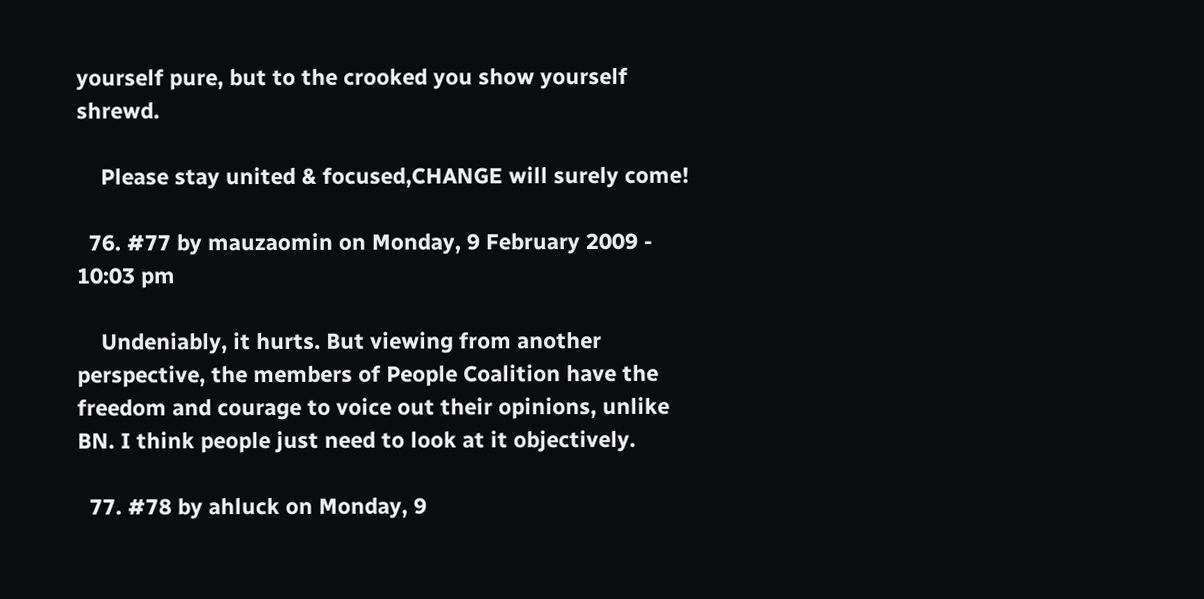yourself pure, but to the crooked you show yourself shrewd.

    Please stay united & focused,CHANGE will surely come!

  76. #77 by mauzaomin on Monday, 9 February 2009 - 10:03 pm

    Undeniably, it hurts. But viewing from another perspective, the members of People Coalition have the freedom and courage to voice out their opinions, unlike BN. I think people just need to look at it objectively.

  77. #78 by ahluck on Monday, 9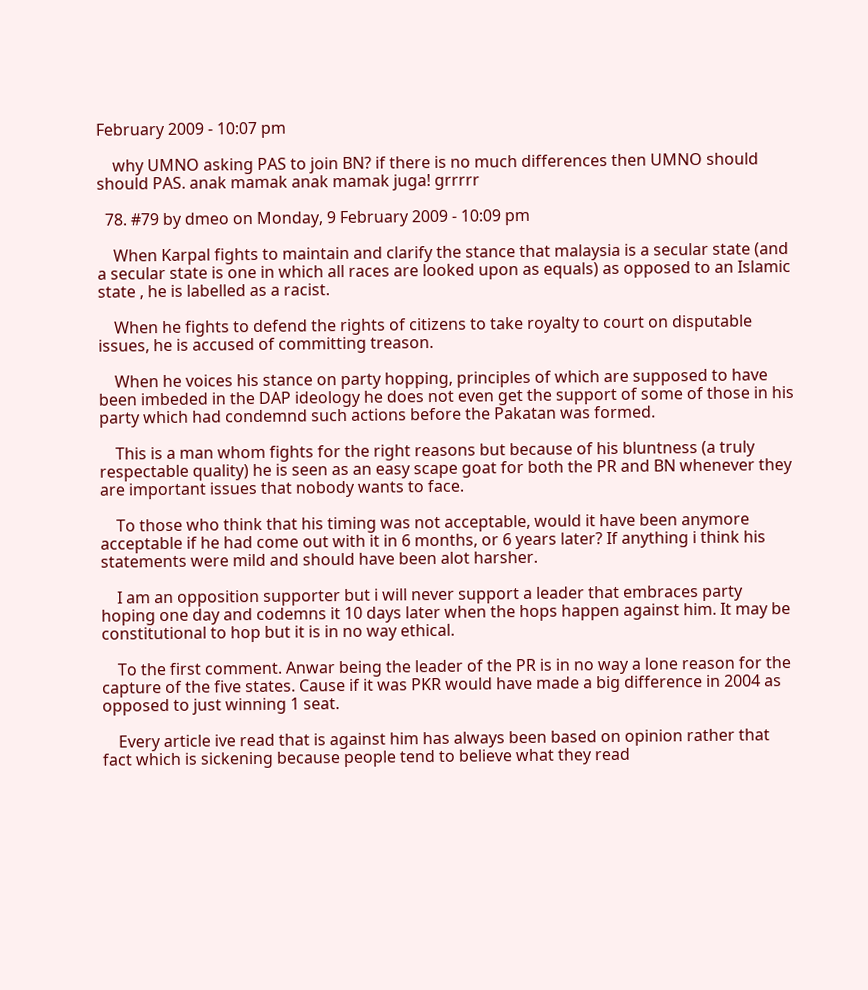February 2009 - 10:07 pm

    why UMNO asking PAS to join BN? if there is no much differences then UMNO should should PAS. anak mamak anak mamak juga! grrrrr

  78. #79 by dmeo on Monday, 9 February 2009 - 10:09 pm

    When Karpal fights to maintain and clarify the stance that malaysia is a secular state (and a secular state is one in which all races are looked upon as equals) as opposed to an Islamic state , he is labelled as a racist.

    When he fights to defend the rights of citizens to take royalty to court on disputable issues, he is accused of committing treason.

    When he voices his stance on party hopping, principles of which are supposed to have been imbeded in the DAP ideology he does not even get the support of some of those in his party which had condemnd such actions before the Pakatan was formed.

    This is a man whom fights for the right reasons but because of his bluntness (a truly respectable quality) he is seen as an easy scape goat for both the PR and BN whenever they are important issues that nobody wants to face.

    To those who think that his timing was not acceptable, would it have been anymore acceptable if he had come out with it in 6 months, or 6 years later? If anything i think his statements were mild and should have been alot harsher.

    I am an opposition supporter but i will never support a leader that embraces party hoping one day and codemns it 10 days later when the hops happen against him. It may be constitutional to hop but it is in no way ethical.

    To the first comment. Anwar being the leader of the PR is in no way a lone reason for the capture of the five states. Cause if it was PKR would have made a big difference in 2004 as opposed to just winning 1 seat.

    Every article ive read that is against him has always been based on opinion rather that fact which is sickening because people tend to believe what they read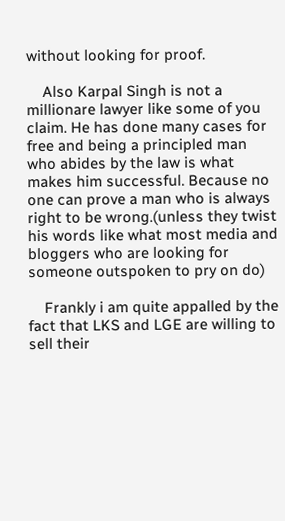without looking for proof.

    Also Karpal Singh is not a millionare lawyer like some of you claim. He has done many cases for free and being a principled man who abides by the law is what makes him successful. Because no one can prove a man who is always right to be wrong.(unless they twist his words like what most media and bloggers who are looking for someone outspoken to pry on do)

    Frankly i am quite appalled by the fact that LKS and LGE are willing to sell their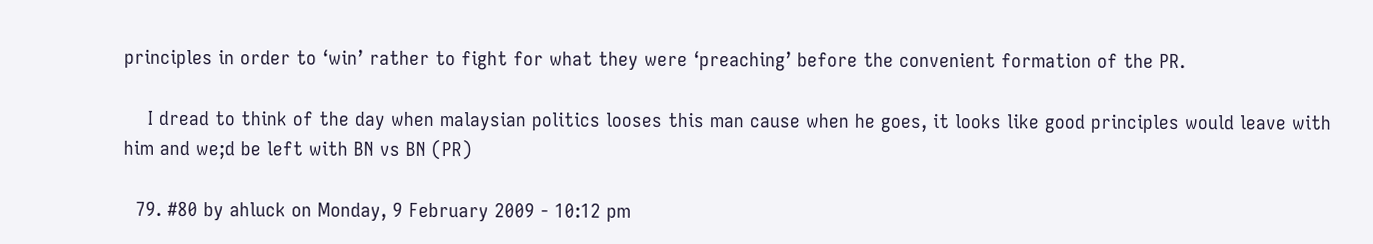principles in order to ‘win’ rather to fight for what they were ‘preaching’ before the convenient formation of the PR.

    I dread to think of the day when malaysian politics looses this man cause when he goes, it looks like good principles would leave with him and we;d be left with BN vs BN (PR)

  79. #80 by ahluck on Monday, 9 February 2009 - 10:12 pm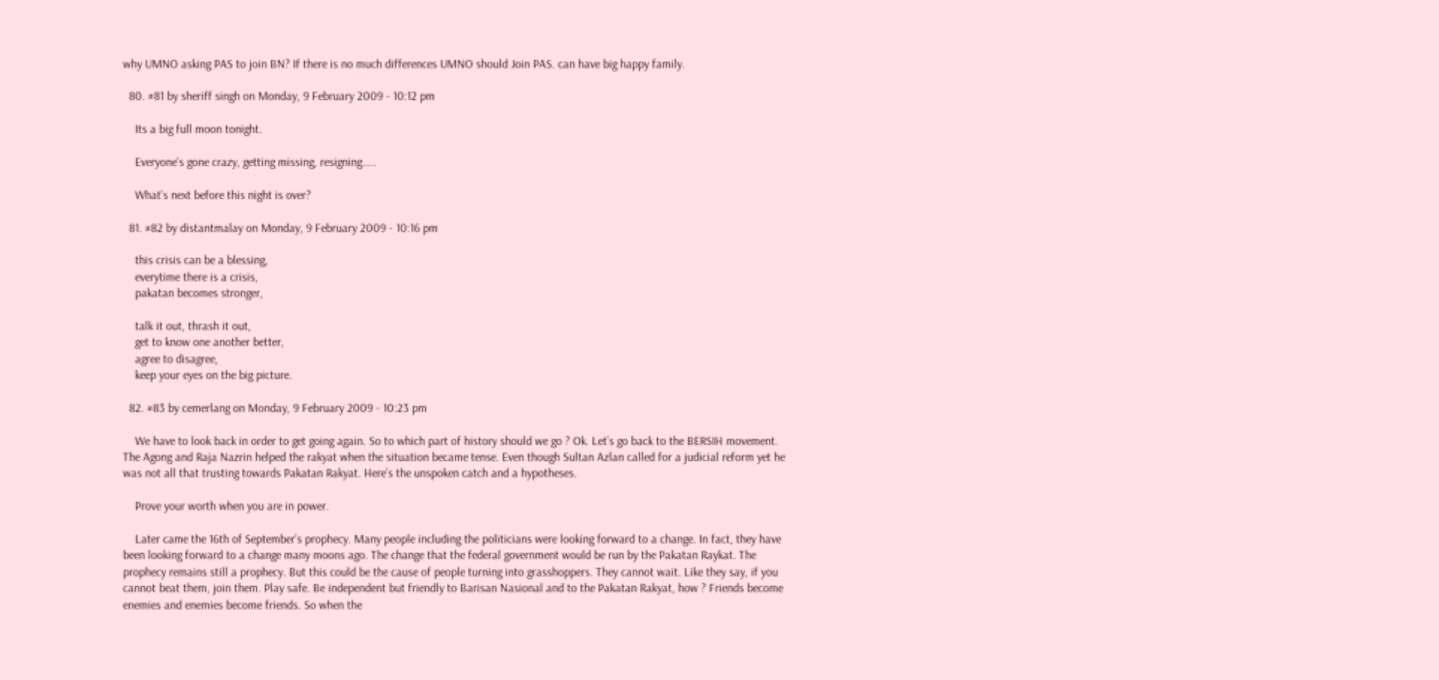why UMNO asking PAS to join BN? If there is no much differences UMNO should Join PAS. can have big happy family.

  80. #81 by sheriff singh on Monday, 9 February 2009 - 10:12 pm

    Its a big full moon tonight.

    Everyone’s gone crazy, getting missing, resigning…..

    What’s next before this night is over?

  81. #82 by distantmalay on Monday, 9 February 2009 - 10:16 pm

    this crisis can be a blessing,
    everytime there is a crisis,
    pakatan becomes stronger,

    talk it out, thrash it out,
    get to know one another better,
    agree to disagree,
    keep your eyes on the big picture.

  82. #83 by cemerlang on Monday, 9 February 2009 - 10:23 pm

    We have to look back in order to get going again. So to which part of history should we go ? Ok. Let’s go back to the BERSIH movement. The Agong and Raja Nazrin helped the rakyat when the situation became tense. Even though Sultan Azlan called for a judicial reform yet he was not all that trusting towards Pakatan Rakyat. Here’s the unspoken catch and a hypotheses.

    Prove your worth when you are in power.

    Later came the 16th of September’s prophecy. Many people including the politicians were looking forward to a change. In fact, they have been looking forward to a change many moons ago. The change that the federal government would be run by the Pakatan Raykat. The prophecy remains still a prophecy. But this could be the cause of people turning into grasshoppers. They cannot wait. Like they say, if you cannot beat them, join them. Play safe. Be independent but friendly to Barisan Nasional and to the Pakatan Rakyat, how ? Friends become enemies and enemies become friends. So when the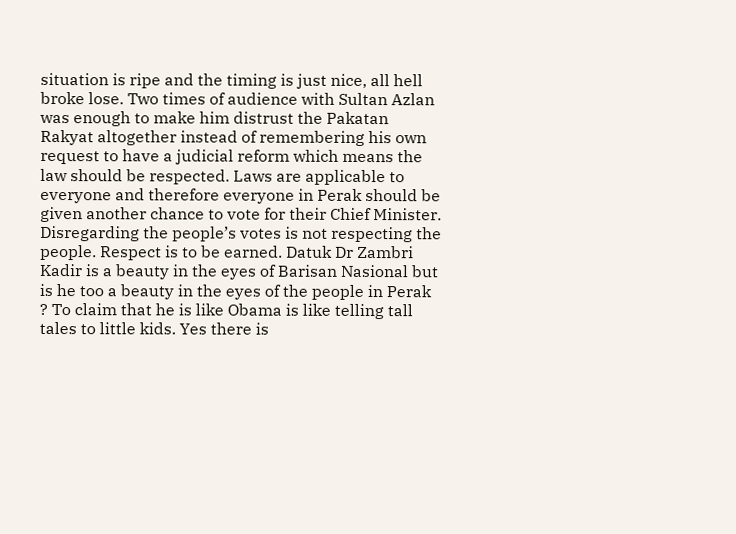situation is ripe and the timing is just nice, all hell broke lose. Two times of audience with Sultan Azlan was enough to make him distrust the Pakatan Rakyat altogether instead of remembering his own request to have a judicial reform which means the law should be respected. Laws are applicable to everyone and therefore everyone in Perak should be given another chance to vote for their Chief Minister. Disregarding the people’s votes is not respecting the people. Respect is to be earned. Datuk Dr Zambri Kadir is a beauty in the eyes of Barisan Nasional but is he too a beauty in the eyes of the people in Perak ? To claim that he is like Obama is like telling tall tales to little kids. Yes there is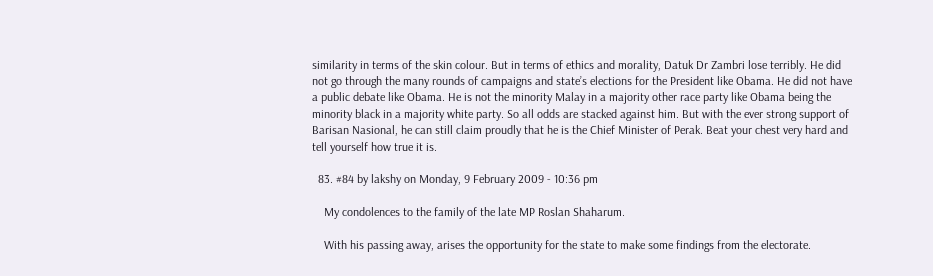similarity in terms of the skin colour. But in terms of ethics and morality, Datuk Dr Zambri lose terribly. He did not go through the many rounds of campaigns and state’s elections for the President like Obama. He did not have a public debate like Obama. He is not the minority Malay in a majority other race party like Obama being the minority black in a majority white party. So all odds are stacked against him. But with the ever strong support of Barisan Nasional, he can still claim proudly that he is the Chief Minister of Perak. Beat your chest very hard and tell yourself how true it is.

  83. #84 by lakshy on Monday, 9 February 2009 - 10:36 pm

    My condolences to the family of the late MP Roslan Shaharum.

    With his passing away, arises the opportunity for the state to make some findings from the electorate.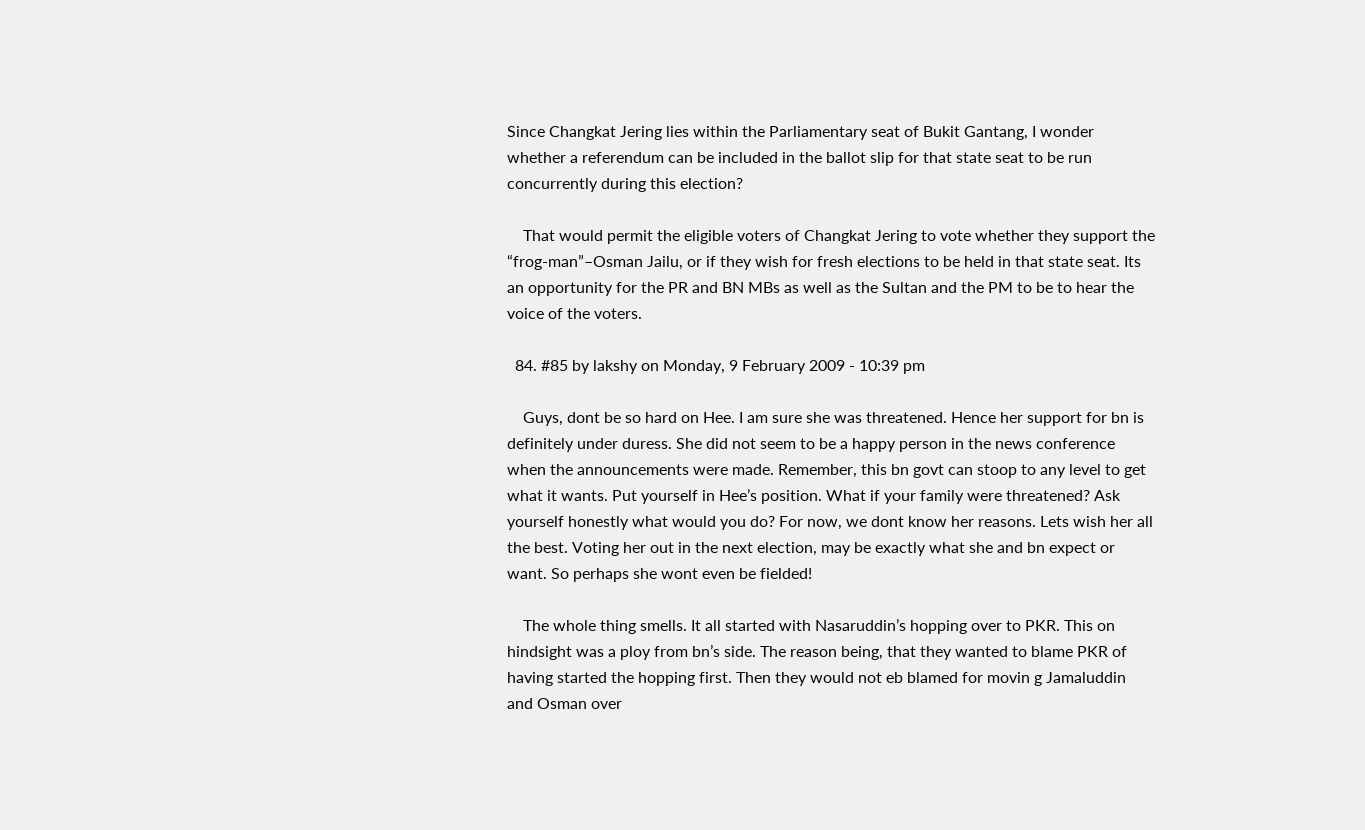Since Changkat Jering lies within the Parliamentary seat of Bukit Gantang, I wonder whether a referendum can be included in the ballot slip for that state seat to be run concurrently during this election?

    That would permit the eligible voters of Changkat Jering to vote whether they support the “frog-man”–Osman Jailu, or if they wish for fresh elections to be held in that state seat. Its an opportunity for the PR and BN MBs as well as the Sultan and the PM to be to hear the voice of the voters.

  84. #85 by lakshy on Monday, 9 February 2009 - 10:39 pm

    Guys, dont be so hard on Hee. I am sure she was threatened. Hence her support for bn is definitely under duress. She did not seem to be a happy person in the news conference when the announcements were made. Remember, this bn govt can stoop to any level to get what it wants. Put yourself in Hee’s position. What if your family were threatened? Ask yourself honestly what would you do? For now, we dont know her reasons. Lets wish her all the best. Voting her out in the next election, may be exactly what she and bn expect or want. So perhaps she wont even be fielded!

    The whole thing smells. It all started with Nasaruddin’s hopping over to PKR. This on hindsight was a ploy from bn’s side. The reason being, that they wanted to blame PKR of having started the hopping first. Then they would not eb blamed for movin g Jamaluddin and Osman over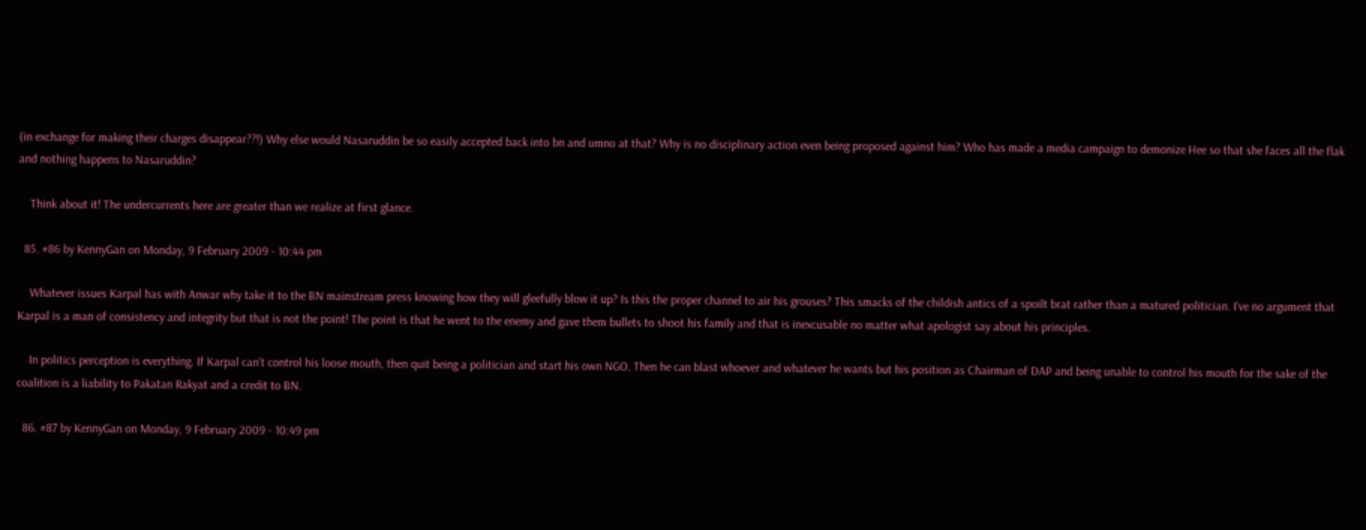(in exchange for making their charges disappear??!) Why else would Nasaruddin be so easily accepted back into bn and umno at that? Why is no disciplinary action even being proposed against him? Who has made a media campaign to demonize Hee so that she faces all the flak and nothing happens to Nasaruddin?

    Think about it! The undercurrents here are greater than we realize at first glance.

  85. #86 by KennyGan on Monday, 9 February 2009 - 10:44 pm

    Whatever issues Karpal has with Anwar why take it to the BN mainstream press knowing how they will gleefully blow it up? Is this the proper channel to air his grouses? This smacks of the childish antics of a spoilt brat rather than a matured politician. I’ve no argument that Karpal is a man of consistency and integrity but that is not the point! The point is that he went to the enemy and gave them bullets to shoot his family and that is inexcusable no matter what apologist say about his principles.

    In politics perception is everything. If Karpal can’t control his loose mouth, then quit being a politician and start his own NGO. Then he can blast whoever and whatever he wants but his position as Chairman of DAP and being unable to control his mouth for the sake of the coalition is a liability to Pakatan Rakyat and a credit to BN.

  86. #87 by KennyGan on Monday, 9 February 2009 - 10:49 pm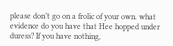please don’t go on a frolic of your own. what evidence do you have that Hee hopped under duress? If you have nothing,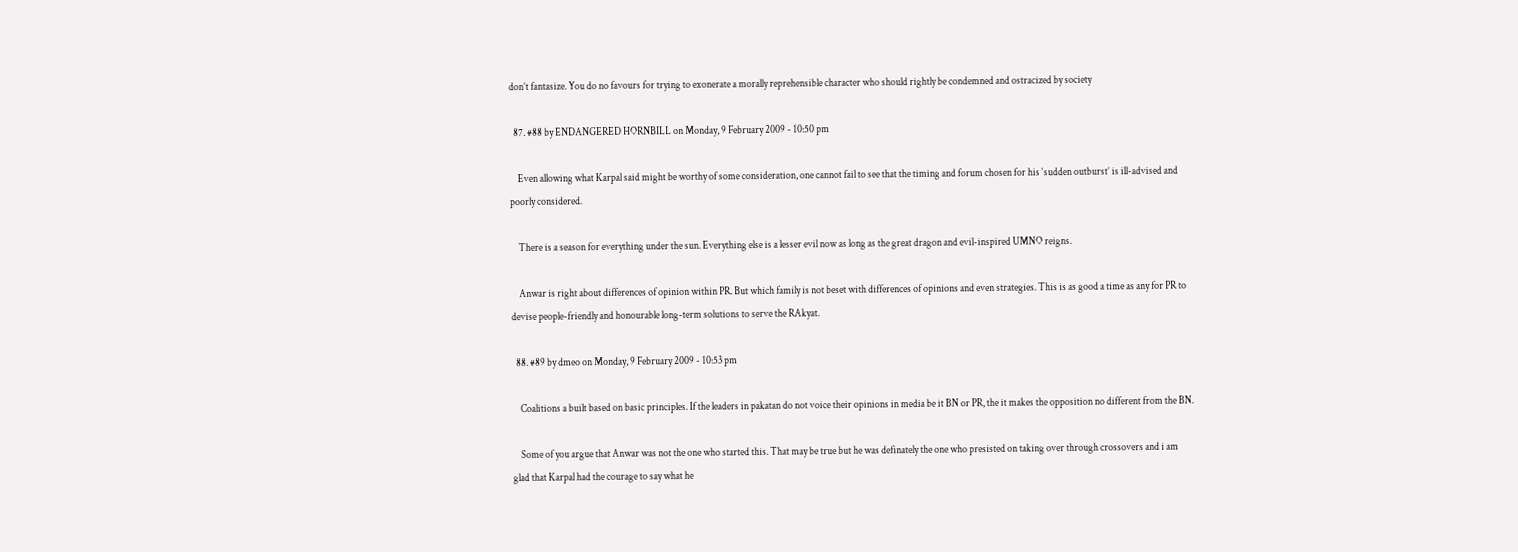don’t fantasize. You do no favours for trying to exonerate a morally reprehensible character who should rightly be condemned and ostracized by society

  87. #88 by ENDANGERED HORNBILL on Monday, 9 February 2009 - 10:50 pm

    Even allowing what Karpal said might be worthy of some consideration, one cannot fail to see that the timing and forum chosen for his ‘sudden outburst’ is ill-advised and poorly considered.

    There is a season for everything under the sun. Everything else is a lesser evil now as long as the great dragon and evil-inspired UMNO reigns.

    Anwar is right about differences of opinion within PR. But which family is not beset with differences of opinions and even strategies. This is as good a time as any for PR to devise people-friendly and honourable long-term solutions to serve the RAkyat.

  88. #89 by dmeo on Monday, 9 February 2009 - 10:53 pm

    Coalitions a built based on basic principles. If the leaders in pakatan do not voice their opinions in media be it BN or PR, the it makes the opposition no different from the BN.

    Some of you argue that Anwar was not the one who started this. That may be true but he was definately the one who presisted on taking over through crossovers and i am glad that Karpal had the courage to say what he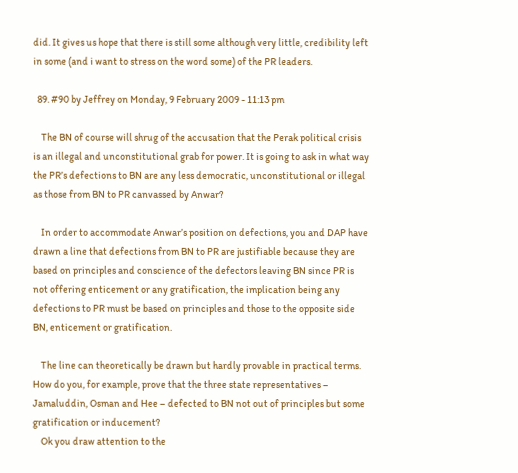did. It gives us hope that there is still some although very little, credibility left in some (and i want to stress on the word some) of the PR leaders.

  89. #90 by Jeffrey on Monday, 9 February 2009 - 11:13 pm

    The BN of course will shrug of the accusation that the Perak political crisis is an illegal and unconstitutional grab for power. It is going to ask in what way the PR’s defections to BN are any less democratic, unconstitutional or illegal as those from BN to PR canvassed by Anwar?

    In order to accommodate Anwar’s position on defections, you and DAP have drawn a line that defections from BN to PR are justifiable because they are based on principles and conscience of the defectors leaving BN since PR is not offering enticement or any gratification, the implication being any defections to PR must be based on principles and those to the opposite side BN, enticement or gratification.

    The line can theoretically be drawn but hardly provable in practical terms. How do you, for example, prove that the three state representatives – Jamaluddin, Osman and Hee – defected to BN not out of principles but some gratification or inducement?
    Ok you draw attention to the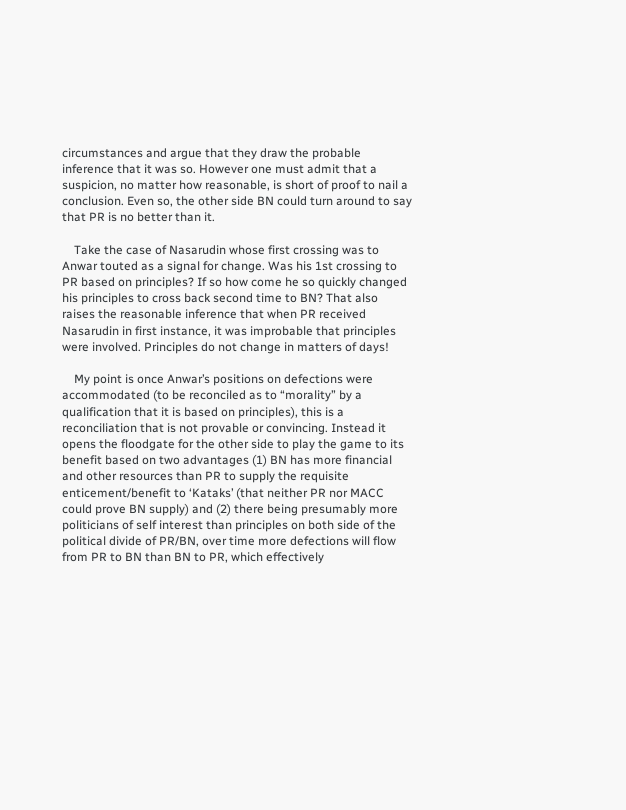circumstances and argue that they draw the probable inference that it was so. However one must admit that a suspicion, no matter how reasonable, is short of proof to nail a conclusion. Even so, the other side BN could turn around to say that PR is no better than it.

    Take the case of Nasarudin whose first crossing was to Anwar touted as a signal for change. Was his 1st crossing to PR based on principles? If so how come he so quickly changed his principles to cross back second time to BN? That also raises the reasonable inference that when PR received Nasarudin in first instance, it was improbable that principles were involved. Principles do not change in matters of days!

    My point is once Anwar’s positions on defections were accommodated (to be reconciled as to “morality” by a qualification that it is based on principles), this is a reconciliation that is not provable or convincing. Instead it opens the floodgate for the other side to play the game to its benefit based on two advantages (1) BN has more financial and other resources than PR to supply the requisite enticement/benefit to ‘Kataks’ (that neither PR nor MACC could prove BN supply) and (2) there being presumably more politicians of self interest than principles on both side of the political divide of PR/BN, over time more defections will flow from PR to BN than BN to PR, which effectively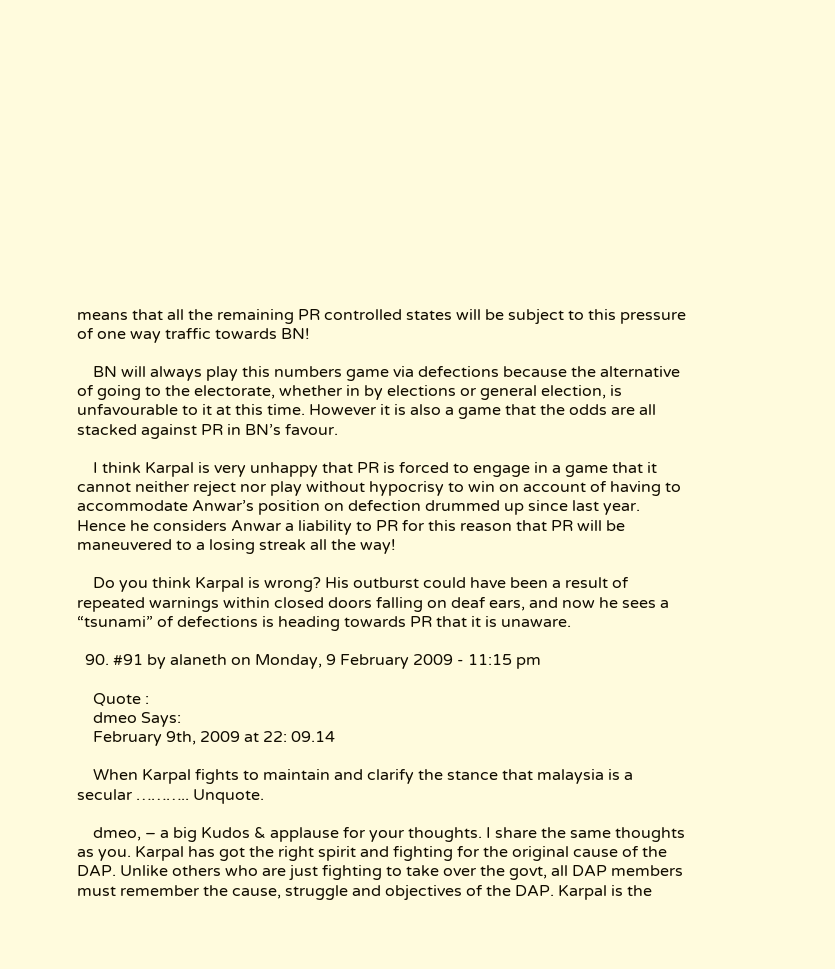means that all the remaining PR controlled states will be subject to this pressure of one way traffic towards BN!

    BN will always play this numbers game via defections because the alternative of going to the electorate, whether in by elections or general election, is unfavourable to it at this time. However it is also a game that the odds are all stacked against PR in BN’s favour.

    I think Karpal is very unhappy that PR is forced to engage in a game that it cannot neither reject nor play without hypocrisy to win on account of having to accommodate Anwar’s position on defection drummed up since last year. Hence he considers Anwar a liability to PR for this reason that PR will be maneuvered to a losing streak all the way!

    Do you think Karpal is wrong? His outburst could have been a result of repeated warnings within closed doors falling on deaf ears, and now he sees a “tsunami” of defections is heading towards PR that it is unaware.

  90. #91 by alaneth on Monday, 9 February 2009 - 11:15 pm

    Quote :
    dmeo Says:
    February 9th, 2009 at 22: 09.14

    When Karpal fights to maintain and clarify the stance that malaysia is a secular ……….. Unquote.

    dmeo, – a big Kudos & applause for your thoughts. I share the same thoughts as you. Karpal has got the right spirit and fighting for the original cause of the DAP. Unlike others who are just fighting to take over the govt, all DAP members must remember the cause, struggle and objectives of the DAP. Karpal is the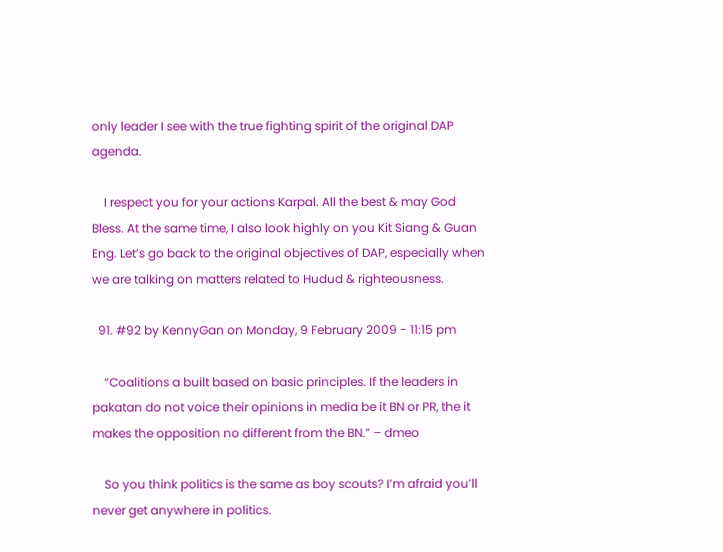only leader I see with the true fighting spirit of the original DAP agenda.

    I respect you for your actions Karpal. All the best & may God Bless. At the same time, I also look highly on you Kit Siang & Guan Eng. Let’s go back to the original objectives of DAP, especially when we are talking on matters related to Hudud & righteousness.

  91. #92 by KennyGan on Monday, 9 February 2009 - 11:15 pm

    “Coalitions a built based on basic principles. If the leaders in pakatan do not voice their opinions in media be it BN or PR, the it makes the opposition no different from the BN.” – dmeo

    So you think politics is the same as boy scouts? I’m afraid you’ll never get anywhere in politics.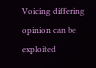Voicing differing opinion can be exploited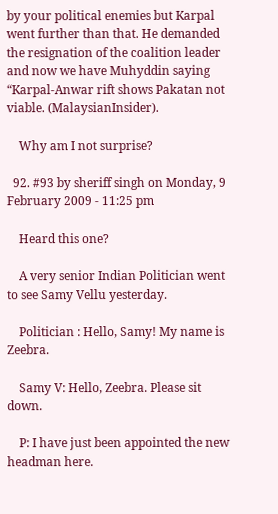by your political enemies but Karpal went further than that. He demanded the resignation of the coalition leader and now we have Muhyddin saying “Karpal-Anwar rift shows Pakatan not viable. (MalaysianInsider).

    Why am I not surprise?

  92. #93 by sheriff singh on Monday, 9 February 2009 - 11:25 pm

    Heard this one?

    A very senior Indian Politician went to see Samy Vellu yesterday.

    Politician : Hello, Samy! My name is Zeebra.

    Samy V: Hello, Zeebra. Please sit down.

    P: I have just been appointed the new headman here.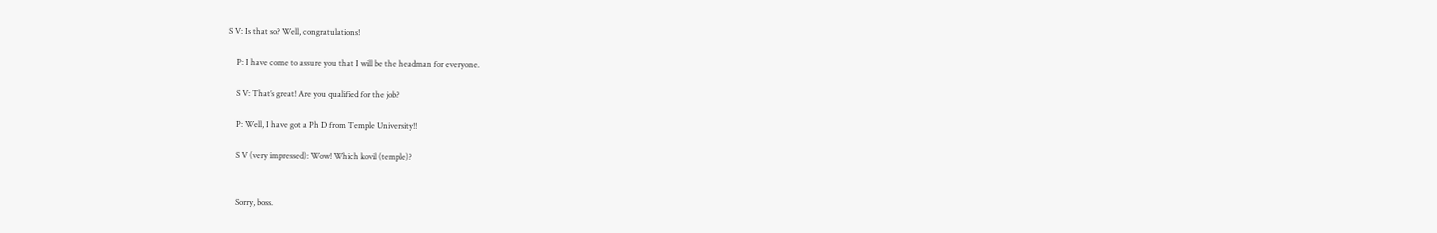S V: Is that so? Well, congratulations!

    P: I have come to assure you that I will be the headman for everyone.

    S V: That’s great! Are you qualified for the job?

    P: Well, I have got a Ph D from Temple University!!

    S V (very impressed): Wow! Which kovil (temple)?


    Sorry, boss.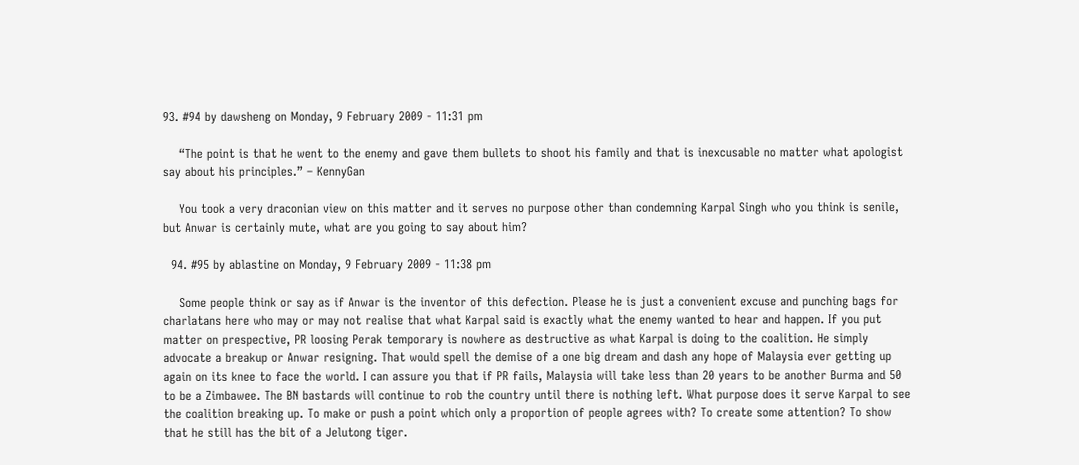93. #94 by dawsheng on Monday, 9 February 2009 - 11:31 pm

    “The point is that he went to the enemy and gave them bullets to shoot his family and that is inexcusable no matter what apologist say about his principles.” – KennyGan

    You took a very draconian view on this matter and it serves no purpose other than condemning Karpal Singh who you think is senile, but Anwar is certainly mute, what are you going to say about him?

  94. #95 by ablastine on Monday, 9 February 2009 - 11:38 pm

    Some people think or say as if Anwar is the inventor of this defection. Please he is just a convenient excuse and punching bags for charlatans here who may or may not realise that what Karpal said is exactly what the enemy wanted to hear and happen. If you put matter on prespective, PR loosing Perak temporary is nowhere as destructive as what Karpal is doing to the coalition. He simply advocate a breakup or Anwar resigning. That would spell the demise of a one big dream and dash any hope of Malaysia ever getting up again on its knee to face the world. I can assure you that if PR fails, Malaysia will take less than 20 years to be another Burma and 50 to be a Zimbawee. The BN bastards will continue to rob the country until there is nothing left. What purpose does it serve Karpal to see the coalition breaking up. To make or push a point which only a proportion of people agrees with? To create some attention? To show that he still has the bit of a Jelutong tiger.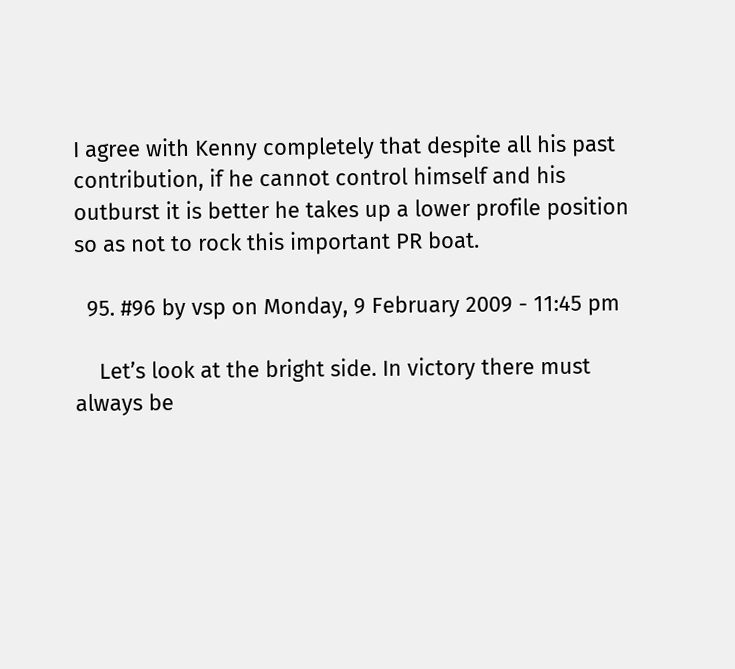I agree with Kenny completely that despite all his past contribution, if he cannot control himself and his outburst it is better he takes up a lower profile position so as not to rock this important PR boat.

  95. #96 by vsp on Monday, 9 February 2009 - 11:45 pm

    Let’s look at the bright side. In victory there must always be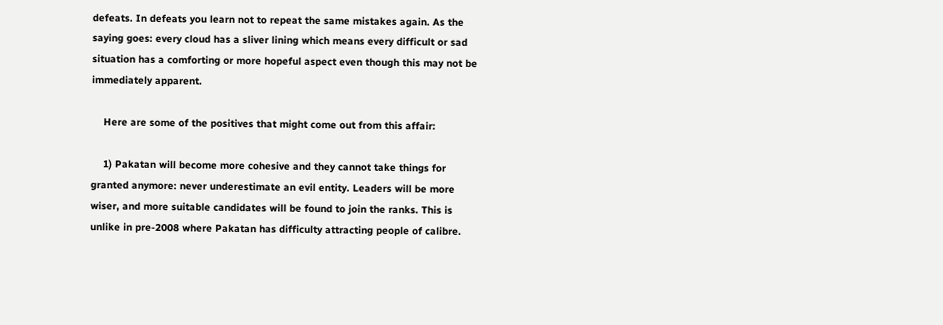defeats. In defeats you learn not to repeat the same mistakes again. As the saying goes: every cloud has a sliver lining which means every difficult or sad situation has a comforting or more hopeful aspect even though this may not be immediately apparent.

    Here are some of the positives that might come out from this affair:

    1) Pakatan will become more cohesive and they cannot take things for granted anymore: never underestimate an evil entity. Leaders will be more wiser, and more suitable candidates will be found to join the ranks. This is unlike in pre-2008 where Pakatan has difficulty attracting people of calibre.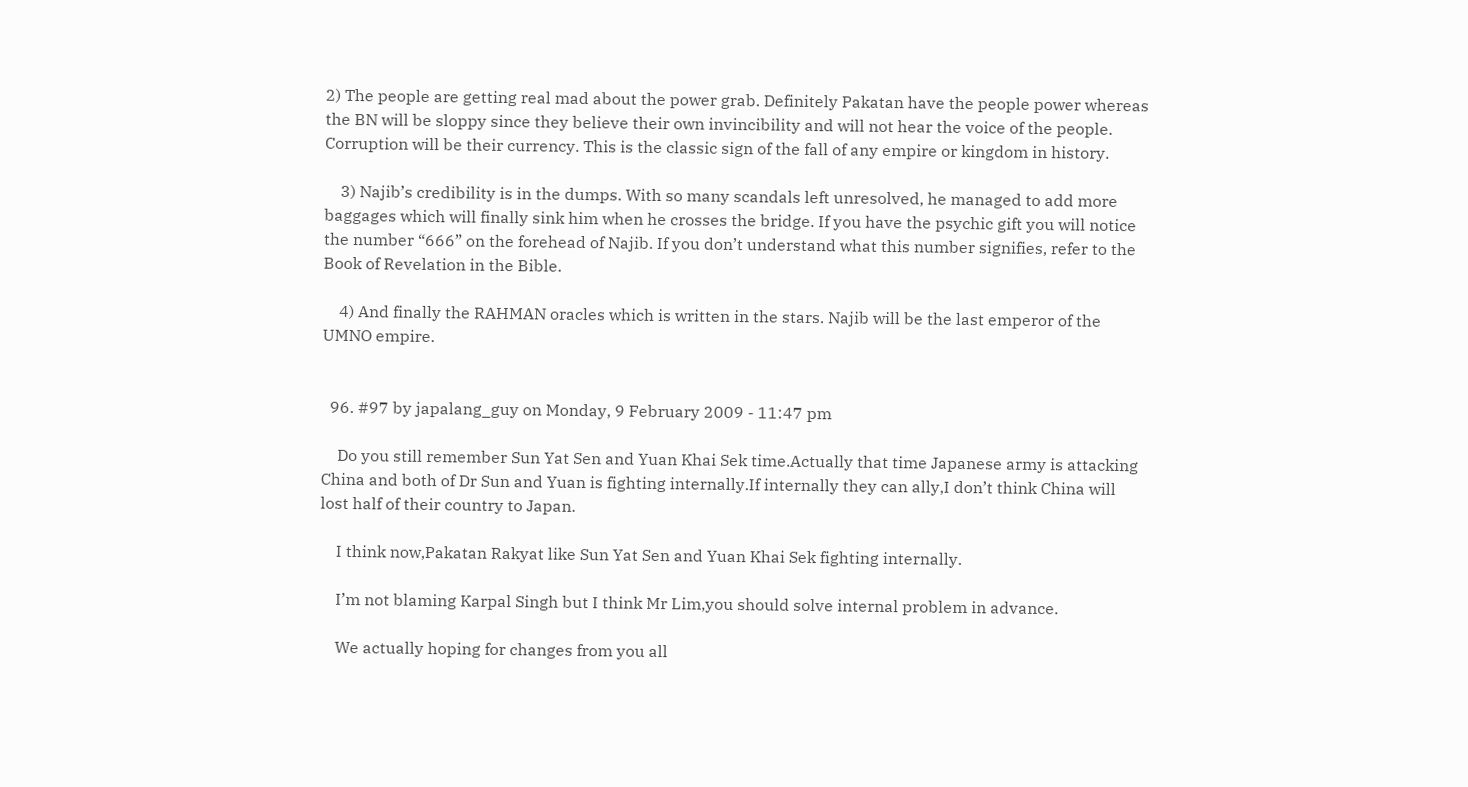2) The people are getting real mad about the power grab. Definitely Pakatan have the people power whereas the BN will be sloppy since they believe their own invincibility and will not hear the voice of the people. Corruption will be their currency. This is the classic sign of the fall of any empire or kingdom in history.

    3) Najib’s credibility is in the dumps. With so many scandals left unresolved, he managed to add more baggages which will finally sink him when he crosses the bridge. If you have the psychic gift you will notice the number “666” on the forehead of Najib. If you don’t understand what this number signifies, refer to the Book of Revelation in the Bible.

    4) And finally the RAHMAN oracles which is written in the stars. Najib will be the last emperor of the UMNO empire.


  96. #97 by japalang_guy on Monday, 9 February 2009 - 11:47 pm

    Do you still remember Sun Yat Sen and Yuan Khai Sek time.Actually that time Japanese army is attacking China and both of Dr Sun and Yuan is fighting internally.If internally they can ally,I don’t think China will lost half of their country to Japan.

    I think now,Pakatan Rakyat like Sun Yat Sen and Yuan Khai Sek fighting internally.

    I’m not blaming Karpal Singh but I think Mr Lim,you should solve internal problem in advance.

    We actually hoping for changes from you all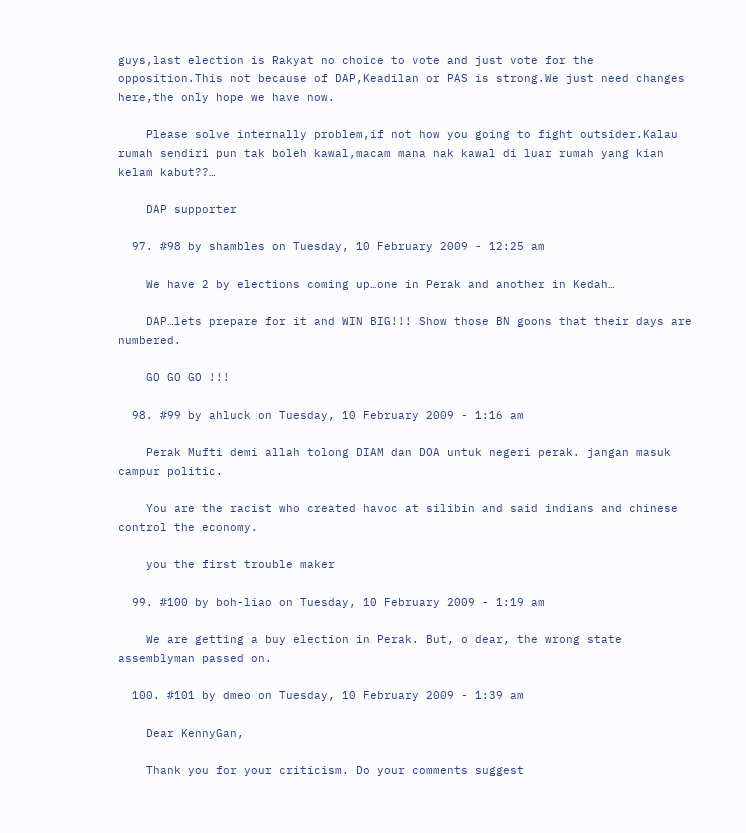guys,last election is Rakyat no choice to vote and just vote for the opposition.This not because of DAP,Keadilan or PAS is strong.We just need changes here,the only hope we have now.

    Please solve internally problem,if not how you going to fight outsider.Kalau rumah sendiri pun tak boleh kawal,macam mana nak kawal di luar rumah yang kian kelam kabut??…

    DAP supporter

  97. #98 by shambles on Tuesday, 10 February 2009 - 12:25 am

    We have 2 by elections coming up…one in Perak and another in Kedah…

    DAP…lets prepare for it and WIN BIG!!! Show those BN goons that their days are numbered.

    GO GO GO !!!

  98. #99 by ahluck on Tuesday, 10 February 2009 - 1:16 am

    Perak Mufti demi allah tolong DIAM dan DOA untuk negeri perak. jangan masuk campur politic.

    You are the racist who created havoc at silibin and said indians and chinese control the economy.

    you the first trouble maker

  99. #100 by boh-liao on Tuesday, 10 February 2009 - 1:19 am

    We are getting a buy election in Perak. But, o dear, the wrong state assemblyman passed on.

  100. #101 by dmeo on Tuesday, 10 February 2009 - 1:39 am

    Dear KennyGan,

    Thank you for your criticism. Do your comments suggest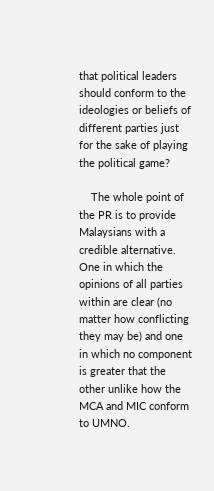that political leaders should conform to the ideologies or beliefs of different parties just for the sake of playing the political game?

    The whole point of the PR is to provide Malaysians with a credible alternative. One in which the opinions of all parties within are clear (no matter how conflicting they may be) and one in which no component is greater that the other unlike how the MCA and MIC conform to UMNO.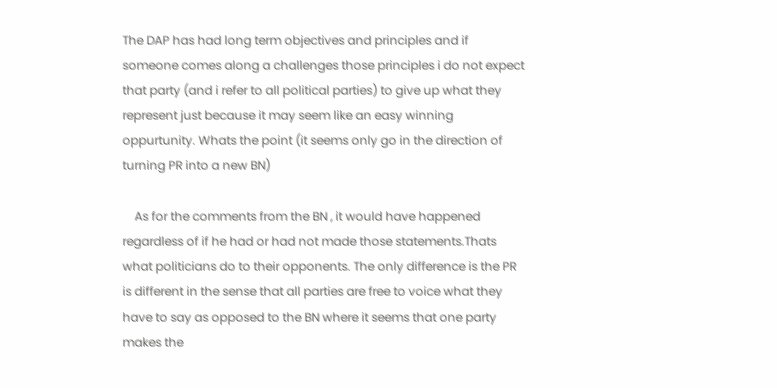The DAP has had long term objectives and principles and if someone comes along a challenges those principles i do not expect that party (and i refer to all political parties) to give up what they represent just because it may seem like an easy winning oppurtunity. Whats the point (it seems only go in the direction of turning PR into a new BN)

    As for the comments from the BN , it would have happened regardless of if he had or had not made those statements.Thats what politicians do to their opponents. The only difference is the PR is different in the sense that all parties are free to voice what they have to say as opposed to the BN where it seems that one party makes the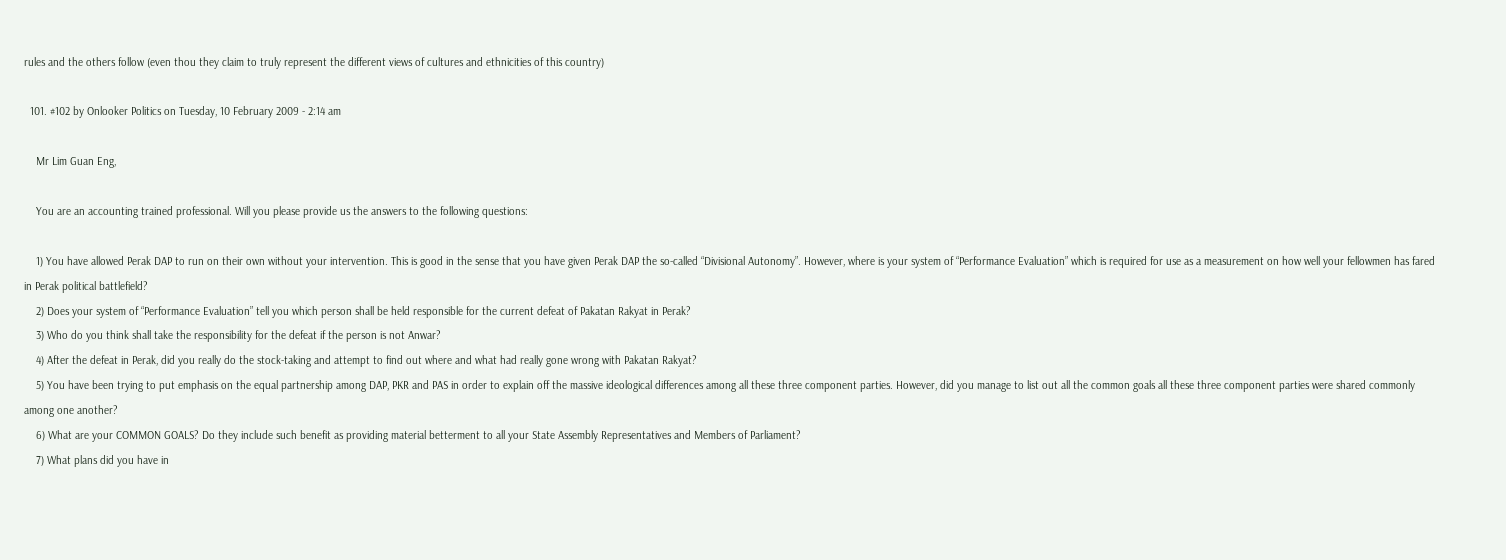rules and the others follow (even thou they claim to truly represent the different views of cultures and ethnicities of this country)

  101. #102 by Onlooker Politics on Tuesday, 10 February 2009 - 2:14 am

    Mr Lim Guan Eng,

    You are an accounting trained professional. Will you please provide us the answers to the following questions:

    1) You have allowed Perak DAP to run on their own without your intervention. This is good in the sense that you have given Perak DAP the so-called “Divisional Autonomy”. However, where is your system of “Performance Evaluation” which is required for use as a measurement on how well your fellowmen has fared in Perak political battlefield?
    2) Does your system of “Performance Evaluation” tell you which person shall be held responsible for the current defeat of Pakatan Rakyat in Perak?
    3) Who do you think shall take the responsibility for the defeat if the person is not Anwar?
    4) After the defeat in Perak, did you really do the stock-taking and attempt to find out where and what had really gone wrong with Pakatan Rakyat?
    5) You have been trying to put emphasis on the equal partnership among DAP, PKR and PAS in order to explain off the massive ideological differences among all these three component parties. However, did you manage to list out all the common goals all these three component parties were shared commonly among one another?
    6) What are your COMMON GOALS? Do they include such benefit as providing material betterment to all your State Assembly Representatives and Members of Parliament?
    7) What plans did you have in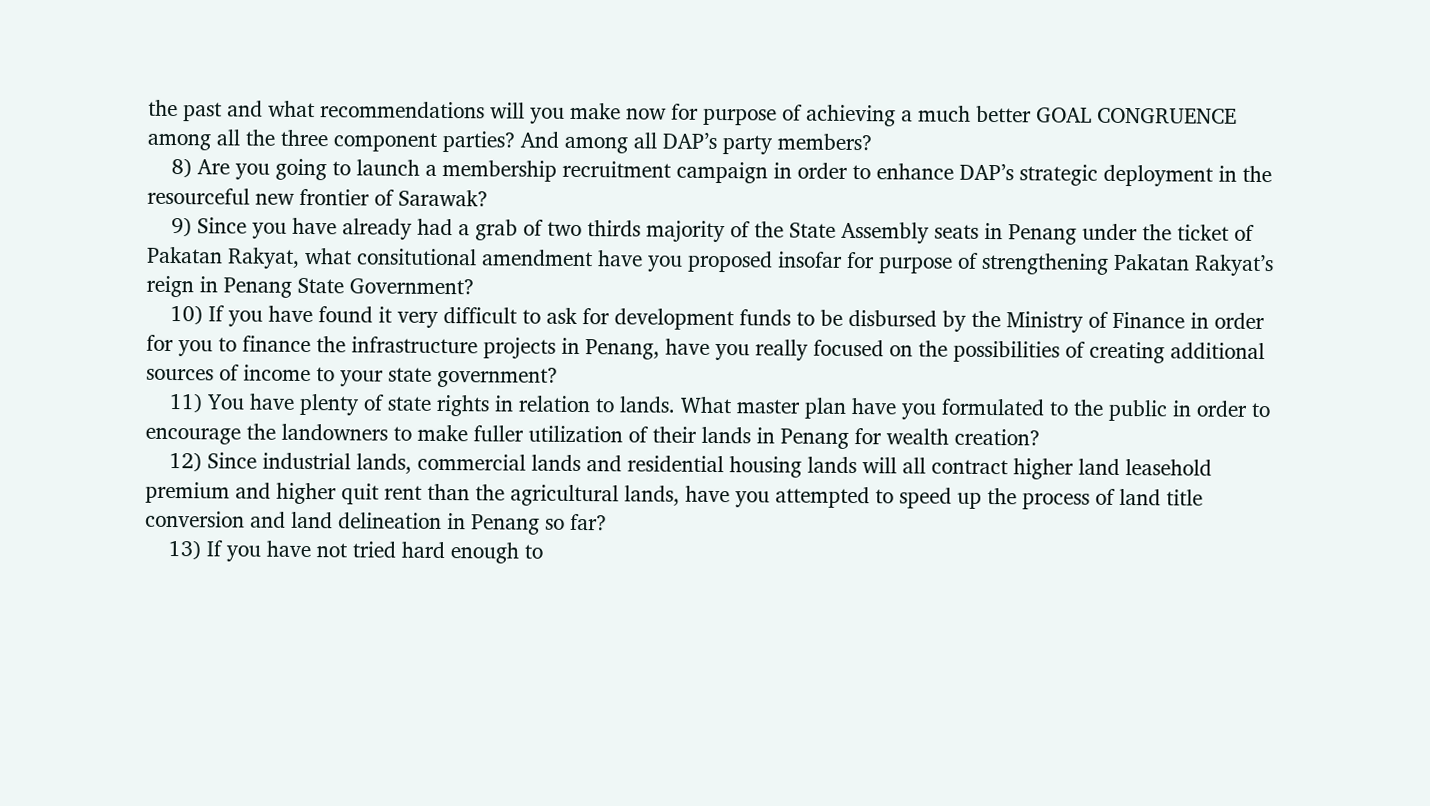the past and what recommendations will you make now for purpose of achieving a much better GOAL CONGRUENCE among all the three component parties? And among all DAP’s party members?
    8) Are you going to launch a membership recruitment campaign in order to enhance DAP’s strategic deployment in the resourceful new frontier of Sarawak?
    9) Since you have already had a grab of two thirds majority of the State Assembly seats in Penang under the ticket of Pakatan Rakyat, what consitutional amendment have you proposed insofar for purpose of strengthening Pakatan Rakyat’s reign in Penang State Government?
    10) If you have found it very difficult to ask for development funds to be disbursed by the Ministry of Finance in order for you to finance the infrastructure projects in Penang, have you really focused on the possibilities of creating additional sources of income to your state government?
    11) You have plenty of state rights in relation to lands. What master plan have you formulated to the public in order to encourage the landowners to make fuller utilization of their lands in Penang for wealth creation?
    12) Since industrial lands, commercial lands and residential housing lands will all contract higher land leasehold premium and higher quit rent than the agricultural lands, have you attempted to speed up the process of land title conversion and land delineation in Penang so far?
    13) If you have not tried hard enough to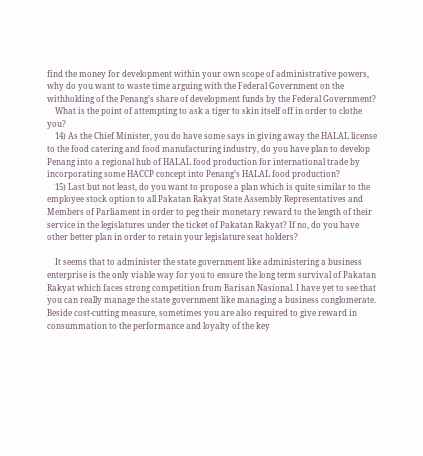find the money for development within your own scope of administrative powers, why do you want to waste time arguing with the Federal Government on the withholding of the Penang’s share of development funds by the Federal Government?
    What is the point of attempting to ask a tiger to skin itself off in order to clothe you?
    14) As the Chief Minister, you do have some says in giving away the HALAL license to the food catering and food manufacturing industry, do you have plan to develop Penang into a regional hub of HALAL food production for international trade by incorporating some HACCP concept into Penang’s HALAL food production?
    15) Last but not least, do you want to propose a plan which is quite similar to the employee stock option to all Pakatan Rakyat State Assembly Representatives and Members of Parliament in order to peg their monetary reward to the length of their service in the legislatures under the ticket of Pakatan Rakyat? If no, do you have other better plan in order to retain your legislature seat holders?

    It seems that to administer the state government like administering a business enterprise is the only viable way for you to ensure the long term survival of Pakatan Rakyat which faces strong competition from Barisan Nasional. I have yet to see that you can really manage the state government like managing a business conglomerate. Beside cost-cutting measure, sometimes you are also required to give reward in consummation to the performance and loyalty of the key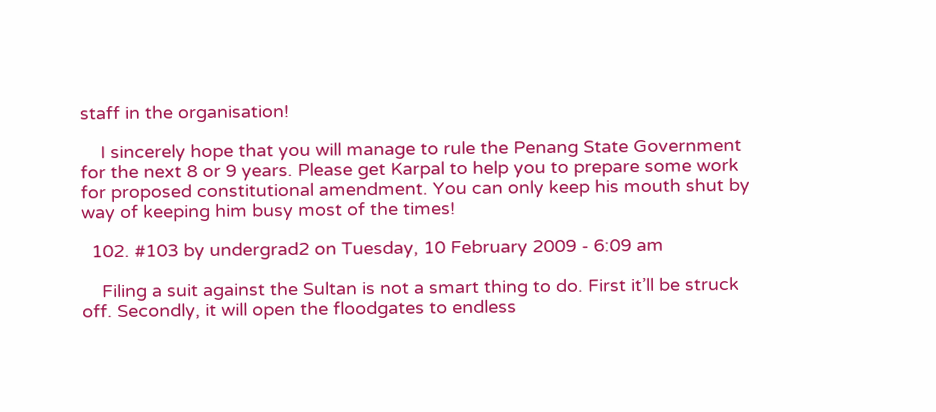staff in the organisation!

    I sincerely hope that you will manage to rule the Penang State Government for the next 8 or 9 years. Please get Karpal to help you to prepare some work for proposed constitutional amendment. You can only keep his mouth shut by way of keeping him busy most of the times!

  102. #103 by undergrad2 on Tuesday, 10 February 2009 - 6:09 am

    Filing a suit against the Sultan is not a smart thing to do. First it’ll be struck off. Secondly, it will open the floodgates to endless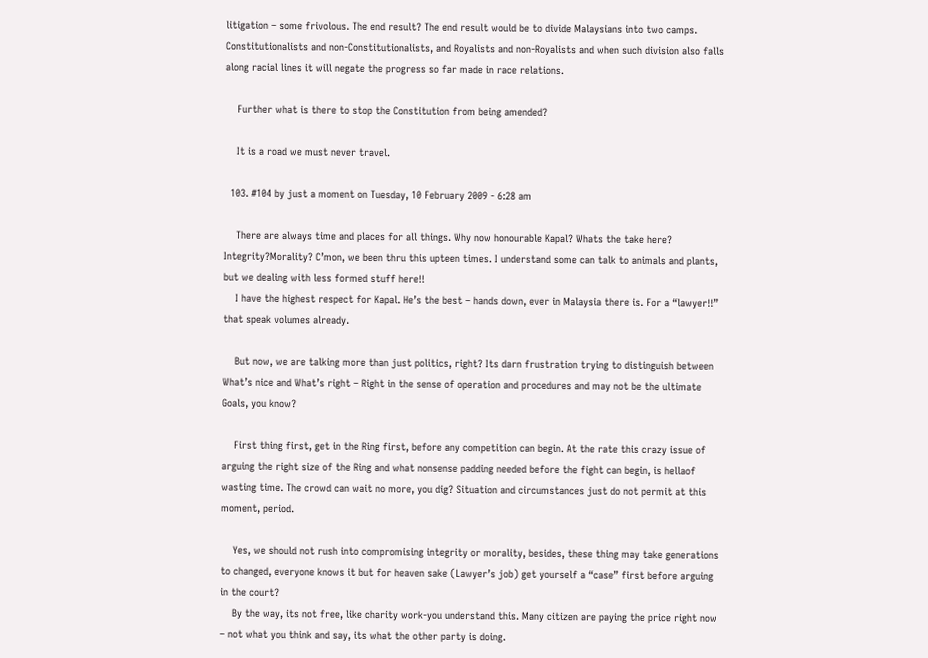litigation – some frivolous. The end result? The end result would be to divide Malaysians into two camps. Constitutionalists and non-Constitutionalists, and Royalists and non-Royalists and when such division also falls along racial lines it will negate the progress so far made in race relations.

    Further what is there to stop the Constitution from being amended?

    It is a road we must never travel.

  103. #104 by just a moment on Tuesday, 10 February 2009 - 6:28 am

    There are always time and places for all things. Why now honourable Kapal? Whats the take here? Integrity?Morality? C’mon, we been thru this upteen times. I understand some can talk to animals and plants, but we dealing with less formed stuff here!!
    I have the highest respect for Kapal. He’s the best – hands down, ever in Malaysia there is. For a “lawyer!!” that speak volumes already.

    But now, we are talking more than just politics, right? Its darn frustration trying to distinguish between What’s nice and What’s right – Right in the sense of operation and procedures and may not be the ultimate Goals, you know?

    First thing first, get in the Ring first, before any competition can begin. At the rate this crazy issue of arguing the right size of the Ring and what nonsense padding needed before the fight can begin, is hellaof wasting time. The crowd can wait no more, you dig? Situation and circumstances just do not permit at this moment, period.

    Yes, we should not rush into compromising integrity or morality, besides, these thing may take generations to changed, everyone knows it but for heaven sake (Lawyer’s job) get yourself a “case” first before arguing in the court?
    By the way, its not free, like charity work-you understand this. Many citizen are paying the price right now – not what you think and say, its what the other party is doing.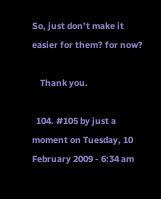So, just don’t make it easier for them? for now?

    Thank you.

  104. #105 by just a moment on Tuesday, 10 February 2009 - 6:34 am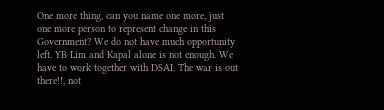One more thing, can you name one more, just one more person to represent change in this Government? We do not have much opportunity left. YB Lim and Kapal alone is not enough. We have to work together with DSAI. The war is out there!!, not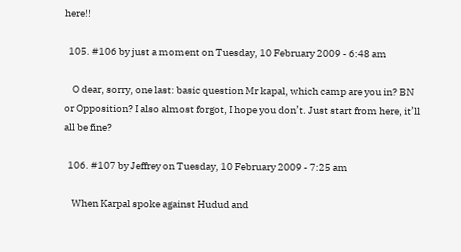here!!

  105. #106 by just a moment on Tuesday, 10 February 2009 - 6:48 am

    O dear, sorry, one last: basic question Mr kapal, which camp are you in? BN or Opposition? I also almost forgot, I hope you don’t. Just start from here, it’ll all be fine?

  106. #107 by Jeffrey on Tuesday, 10 February 2009 - 7:25 am

    When Karpal spoke against Hudud and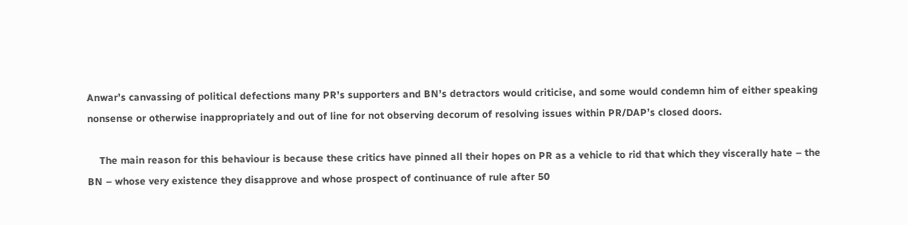Anwar’s canvassing of political defections many PR’s supporters and BN’s detractors would criticise, and some would condemn him of either speaking nonsense or otherwise inappropriately and out of line for not observing decorum of resolving issues within PR/DAP’s closed doors.

    The main reason for this behaviour is because these critics have pinned all their hopes on PR as a vehicle to rid that which they viscerally hate – the BN – whose very existence they disapprove and whose prospect of continuance of rule after 50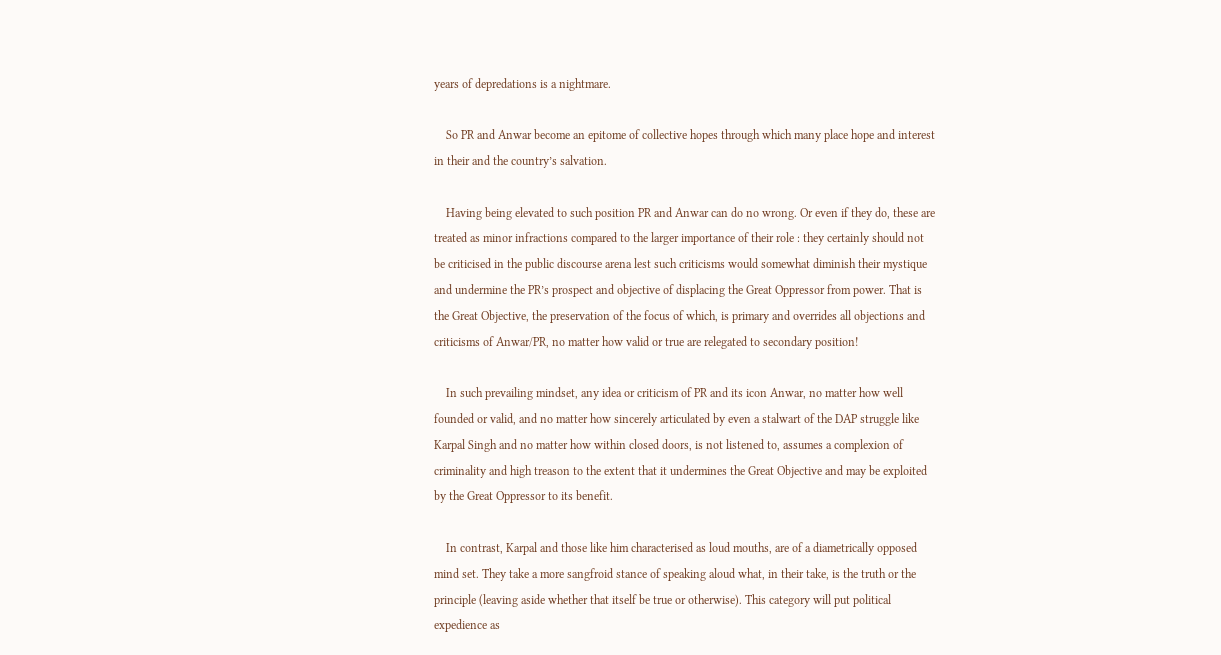years of depredations is a nightmare.

    So PR and Anwar become an epitome of collective hopes through which many place hope and interest in their and the country’s salvation.

    Having being elevated to such position PR and Anwar can do no wrong. Or even if they do, these are treated as minor infractions compared to the larger importance of their role : they certainly should not be criticised in the public discourse arena lest such criticisms would somewhat diminish their mystique and undermine the PR’s prospect and objective of displacing the Great Oppressor from power. That is the Great Objective, the preservation of the focus of which, is primary and overrides all objections and criticisms of Anwar/PR, no matter how valid or true are relegated to secondary position!

    In such prevailing mindset, any idea or criticism of PR and its icon Anwar, no matter how well founded or valid, and no matter how sincerely articulated by even a stalwart of the DAP struggle like Karpal Singh and no matter how within closed doors, is not listened to, assumes a complexion of criminality and high treason to the extent that it undermines the Great Objective and may be exploited by the Great Oppressor to its benefit.

    In contrast, Karpal and those like him characterised as loud mouths, are of a diametrically opposed mind set. They take a more sangfroid stance of speaking aloud what, in their take, is the truth or the principle (leaving aside whether that itself be true or otherwise). This category will put political expedience as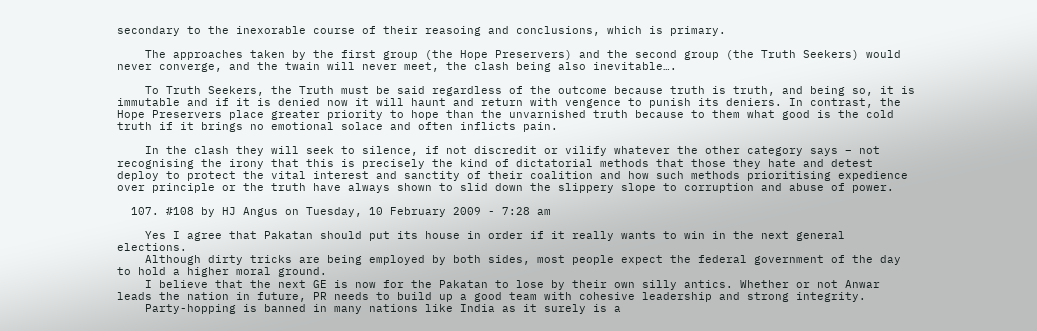secondary to the inexorable course of their reasoing and conclusions, which is primary.

    The approaches taken by the first group (the Hope Preservers) and the second group (the Truth Seekers) would never converge, and the twain will never meet, the clash being also inevitable….

    To Truth Seekers, the Truth must be said regardless of the outcome because truth is truth, and being so, it is immutable and if it is denied now it will haunt and return with vengence to punish its deniers. In contrast, the Hope Preservers place greater priority to hope than the unvarnished truth because to them what good is the cold truth if it brings no emotional solace and often inflicts pain.

    In the clash they will seek to silence, if not discredit or vilify whatever the other category says – not recognising the irony that this is precisely the kind of dictatorial methods that those they hate and detest deploy to protect the vital interest and sanctity of their coalition and how such methods prioritising expedience over principle or the truth have always shown to slid down the slippery slope to corruption and abuse of power.

  107. #108 by HJ Angus on Tuesday, 10 February 2009 - 7:28 am

    Yes I agree that Pakatan should put its house in order if it really wants to win in the next general elections.
    Although dirty tricks are being employed by both sides, most people expect the federal government of the day to hold a higher moral ground.
    I believe that the next GE is now for the Pakatan to lose by their own silly antics. Whether or not Anwar leads the nation in future, PR needs to build up a good team with cohesive leadership and strong integrity.
    Party-hopping is banned in many nations like India as it surely is a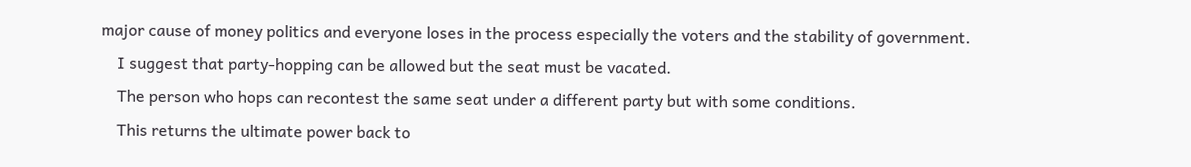major cause of money politics and everyone loses in the process especially the voters and the stability of government.
    I suggest that party-hopping can be allowed but the seat must be vacated.
    The person who hops can recontest the same seat under a different party but with some conditions.
    This returns the ultimate power back to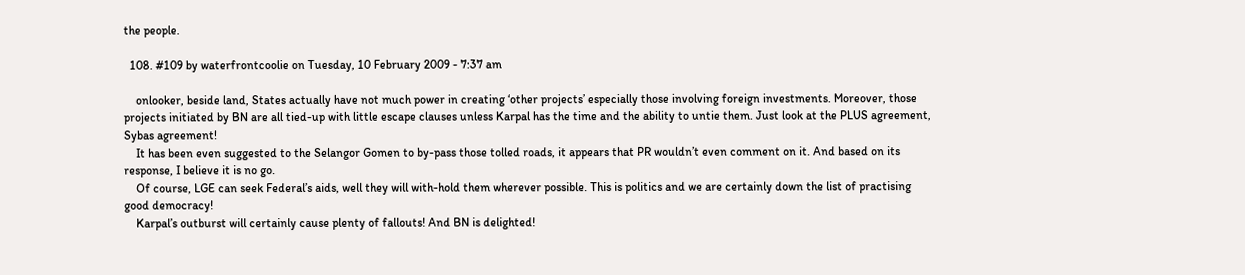the people.

  108. #109 by waterfrontcoolie on Tuesday, 10 February 2009 - 7:37 am

    onlooker, beside land, States actually have not much power in creating ‘other projects’ especially those involving foreign investments. Moreover, those projects initiated by BN are all tied-up with little escape clauses unless Karpal has the time and the ability to untie them. Just look at the PLUS agreement, Sybas agreement!
    It has been even suggested to the Selangor Gomen to by-pass those tolled roads, it appears that PR wouldn’t even comment on it. And based on its response, I believe it is no go.
    Of course, LGE can seek Federal’s aids, well they will with-hold them wherever possible. This is politics and we are certainly down the list of practising good democracy!
    Karpal’s outburst will certainly cause plenty of fallouts! And BN is delighted!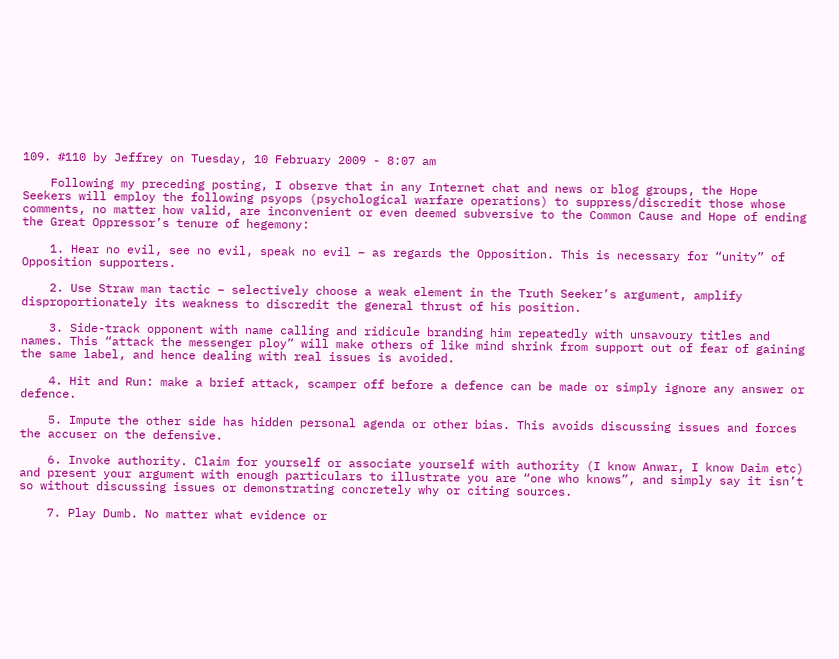109. #110 by Jeffrey on Tuesday, 10 February 2009 - 8:07 am

    Following my preceding posting, I observe that in any Internet chat and news or blog groups, the Hope Seekers will employ the following psyops (psychological warfare operations) to suppress/discredit those whose comments, no matter how valid, are inconvenient or even deemed subversive to the Common Cause and Hope of ending the Great Oppressor’s tenure of hegemony:

    1. Hear no evil, see no evil, speak no evil – as regards the Opposition. This is necessary for “unity” of Opposition supporters.

    2. Use Straw man tactic – selectively choose a weak element in the Truth Seeker’s argument, amplify disproportionately its weakness to discredit the general thrust of his position.

    3. Side-track opponent with name calling and ridicule branding him repeatedly with unsavoury titles and names. This “attack the messenger ploy” will make others of like mind shrink from support out of fear of gaining the same label, and hence dealing with real issues is avoided.

    4. Hit and Run: make a brief attack, scamper off before a defence can be made or simply ignore any answer or defence.

    5. Impute the other side has hidden personal agenda or other bias. This avoids discussing issues and forces the accuser on the defensive.

    6. Invoke authority. Claim for yourself or associate yourself with authority (I know Anwar, I know Daim etc) and present your argument with enough particulars to illustrate you are “one who knows”, and simply say it isn’t so without discussing issues or demonstrating concretely why or citing sources.

    7. Play Dumb. No matter what evidence or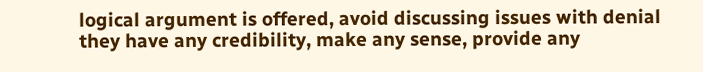logical argument is offered, avoid discussing issues with denial they have any credibility, make any sense, provide any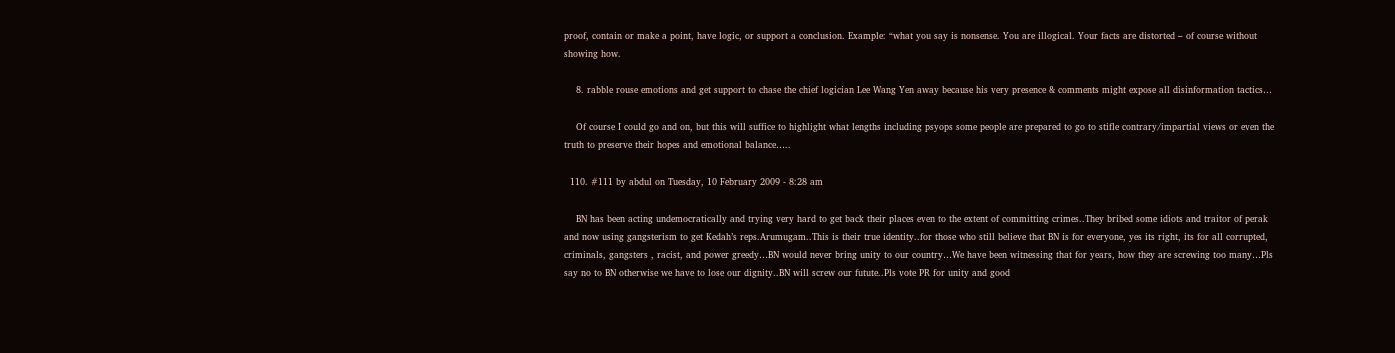proof, contain or make a point, have logic, or support a conclusion. Example: “what you say is nonsense. You are illogical. Your facts are distorted – of course without showing how.

    8. rabble rouse emotions and get support to chase the chief logician Lee Wang Yen away because his very presence & comments might expose all disinformation tactics…

    Of course I could go and on, but this will suffice to highlight what lengths including psyops some people are prepared to go to stifle contrary/impartial views or even the truth to preserve their hopes and emotional balance…..

  110. #111 by abdul on Tuesday, 10 February 2009 - 8:28 am

    BN has been acting undemocratically and trying very hard to get back their places even to the extent of committing crimes..They bribed some idiots and traitor of perak and now using gangsterism to get Kedah’s reps.Arumugam..This is their true identity..for those who still believe that BN is for everyone, yes its right, its for all corrupted, criminals, gangsters , racist, and power greedy…BN would never bring unity to our country…We have been witnessing that for years, how they are screwing too many…Pls say no to BN otherwise we have to lose our dignity..BN will screw our futute..Pls vote PR for unity and good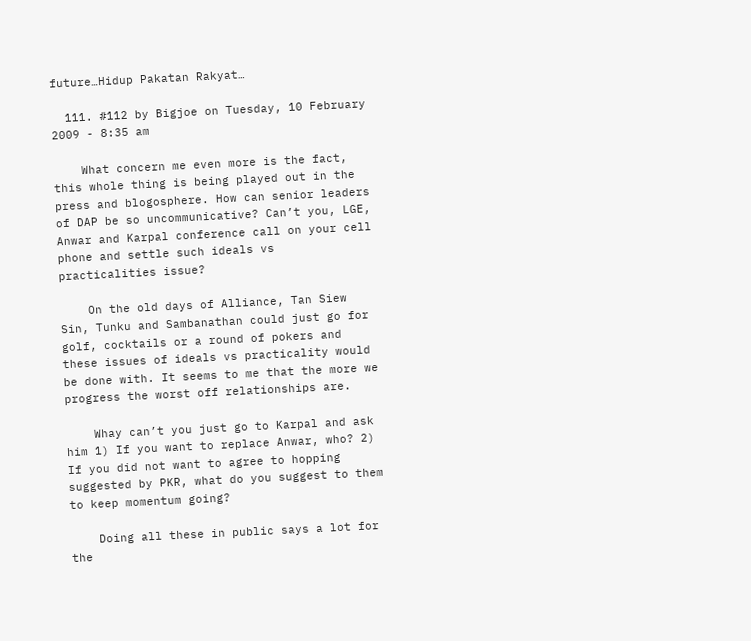future…Hidup Pakatan Rakyat…

  111. #112 by Bigjoe on Tuesday, 10 February 2009 - 8:35 am

    What concern me even more is the fact, this whole thing is being played out in the press and blogosphere. How can senior leaders of DAP be so uncommunicative? Can’t you, LGE, Anwar and Karpal conference call on your cell phone and settle such ideals vs practicalities issue?

    On the old days of Alliance, Tan Siew Sin, Tunku and Sambanathan could just go for golf, cocktails or a round of pokers and these issues of ideals vs practicality would be done with. It seems to me that the more we progress the worst off relationships are.

    Whay can’t you just go to Karpal and ask him 1) If you want to replace Anwar, who? 2) If you did not want to agree to hopping suggested by PKR, what do you suggest to them to keep momentum going?

    Doing all these in public says a lot for the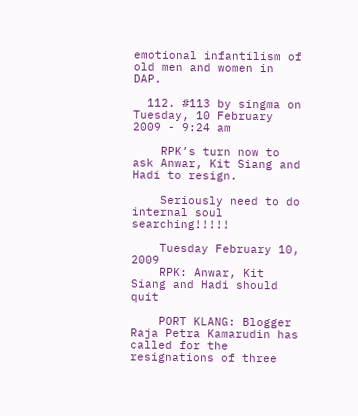emotional infantilism of old men and women in DAP.

  112. #113 by singma on Tuesday, 10 February 2009 - 9:24 am

    RPK’s turn now to ask Anwar, Kit Siang and Hadi to resign.

    Seriously need to do internal soul searching!!!!!

    Tuesday February 10, 2009
    RPK: Anwar, Kit Siang and Hadi should quit

    PORT KLANG: Blogger Raja Petra Kamarudin has called for the resignations of three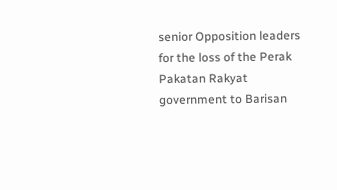senior Opposition leaders for the loss of the Perak Pakatan Rakyat government to Barisan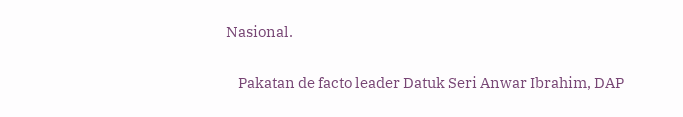Nasional.

    Pakatan de facto leader Datuk Seri Anwar Ibrahim, DAP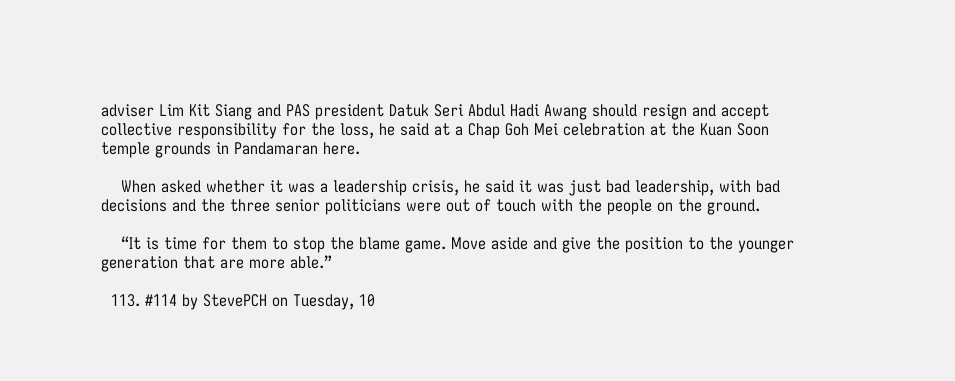adviser Lim Kit Siang and PAS president Datuk Seri Abdul Hadi Awang should resign and accept collective responsibility for the loss, he said at a Chap Goh Mei celebration at the Kuan Soon temple grounds in Pandamaran here.

    When asked whether it was a leadership crisis, he said it was just bad leadership, with bad decisions and the three senior politicians were out of touch with the people on the ground.

    “It is time for them to stop the blame game. Move aside and give the position to the younger generation that are more able.”

  113. #114 by StevePCH on Tuesday, 10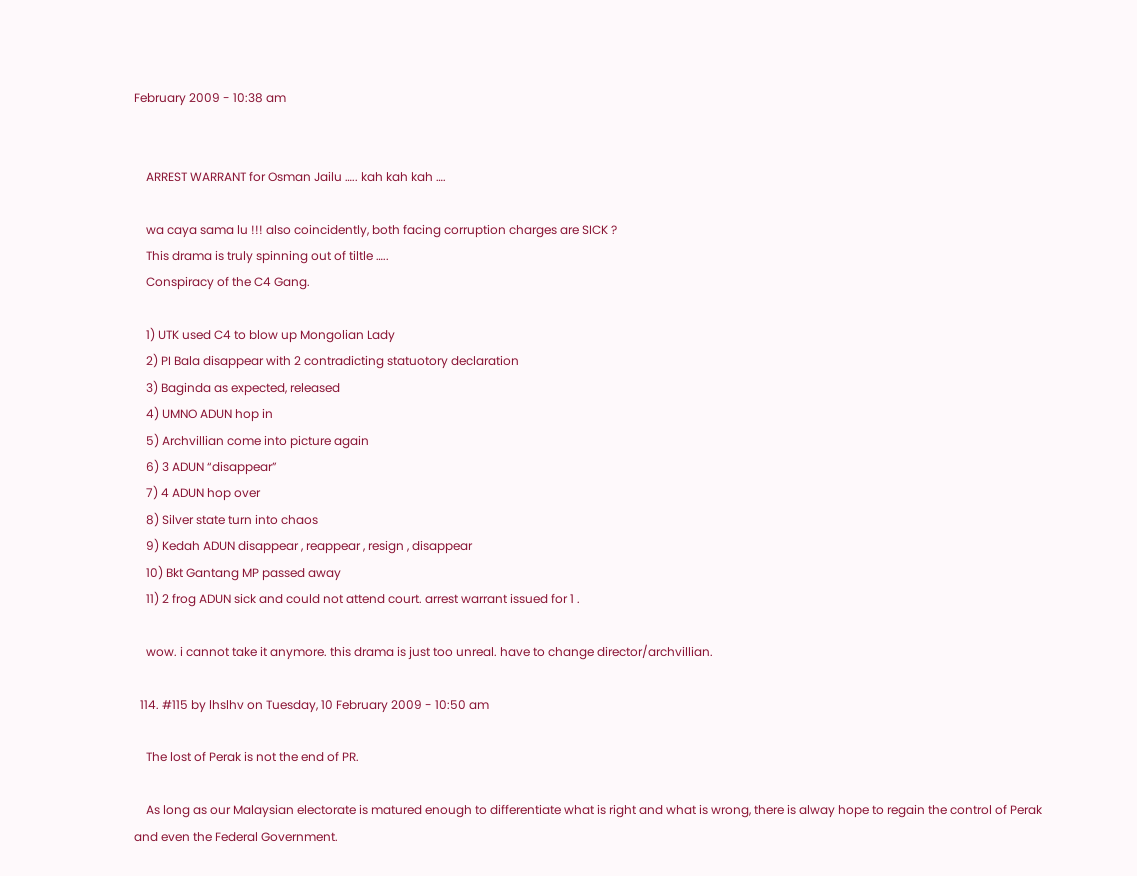February 2009 - 10:38 am


    ARREST WARRANT for Osman Jailu ….. kah kah kah ….

    wa caya sama lu !!! also coincidently, both facing corruption charges are SICK ?
    This drama is truly spinning out of tiltle …..
    Conspiracy of the C4 Gang.

    1) UTK used C4 to blow up Mongolian Lady
    2) PI Bala disappear with 2 contradicting statuotory declaration
    3) Baginda as expected, released
    4) UMNO ADUN hop in
    5) Archvillian come into picture again
    6) 3 ADUN “disappear”
    7) 4 ADUN hop over
    8) Silver state turn into chaos
    9) Kedah ADUN disappear , reappear , resign , disappear
    10) Bkt Gantang MP passed away
    11) 2 frog ADUN sick and could not attend court. arrest warrant issued for 1 .

    wow. i cannot take it anymore. this drama is just too unreal. have to change director/archvillian.

  114. #115 by lhslhv on Tuesday, 10 February 2009 - 10:50 am

    The lost of Perak is not the end of PR.

    As long as our Malaysian electorate is matured enough to differentiate what is right and what is wrong, there is alway hope to regain the control of Perak and even the Federal Government.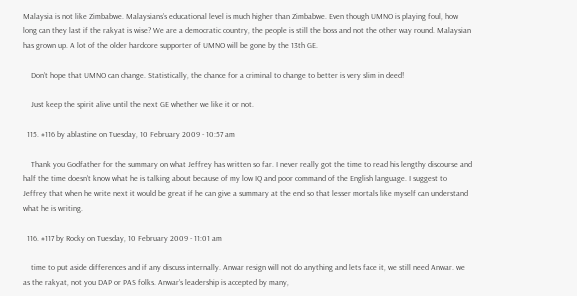Malaysia is not like Zimbabwe. Malaysians’s educational level is much higher than Zimbabwe. Even though UMNO is playing foul, how long can they last if the rakyat is wise? We are a democratic country, the people is still the boss and not the other way round. Malaysian has grown up. A lot of the older hardcore supporter of UMNO will be gone by the 13th GE.

    Don’t hope that UMNO can change. Statistically, the chance for a criminal to change to better is very slim in deed!

    Just keep the spirit alive until the next GE whether we like it or not.

  115. #116 by ablastine on Tuesday, 10 February 2009 - 10:57 am

    Thank you Godfather for the summary on what Jeffrey has written so far. I never really got the time to read his lengthy discourse and half the time doesn’t know what he is talking about because of my low IQ and poor command of the English language. I suggest to Jeffrey that when he write next it would be great if he can give a summary at the end so that lesser mortals like myself can understand what he is writing.

  116. #117 by Rocky on Tuesday, 10 February 2009 - 11:01 am

    time to put aside differences and if any discuss internally. Anwar resign will not do anything and lets face it, we still need Anwar. we as the rakyat, not you DAP or PAS folks. Anwar’s leadership is accepted by many,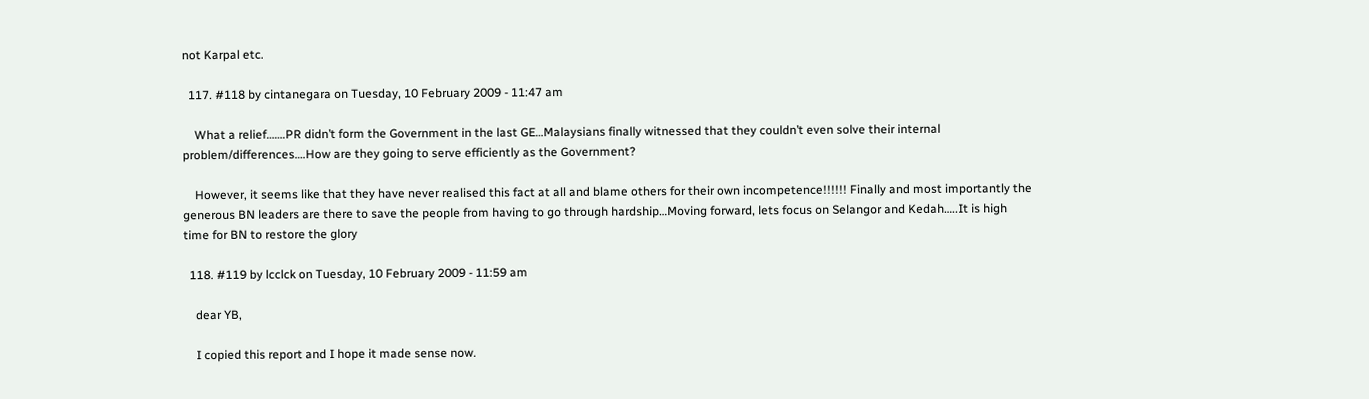not Karpal etc.

  117. #118 by cintanegara on Tuesday, 10 February 2009 - 11:47 am

    What a relief…….PR didn’t form the Government in the last GE…Malaysians finally witnessed that they couldn’t even solve their internal problem/differences….How are they going to serve efficiently as the Government?

    However, it seems like that they have never realised this fact at all and blame others for their own incompetence!!!!!! Finally and most importantly the generous BN leaders are there to save the people from having to go through hardship…Moving forward, lets focus on Selangor and Kedah…..It is high time for BN to restore the glory

  118. #119 by lcclck on Tuesday, 10 February 2009 - 11:59 am

    dear YB,

    I copied this report and I hope it made sense now.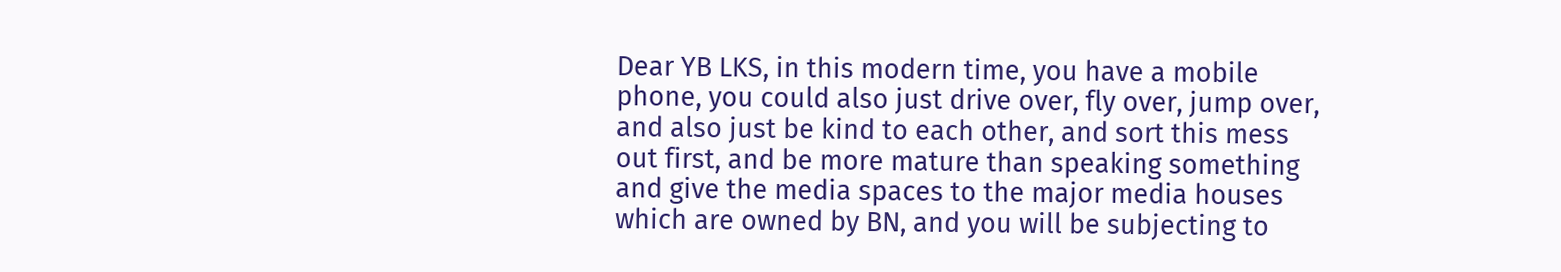Dear YB LKS, in this modern time, you have a mobile phone, you could also just drive over, fly over, jump over, and also just be kind to each other, and sort this mess out first, and be more mature than speaking something and give the media spaces to the major media houses which are owned by BN, and you will be subjecting to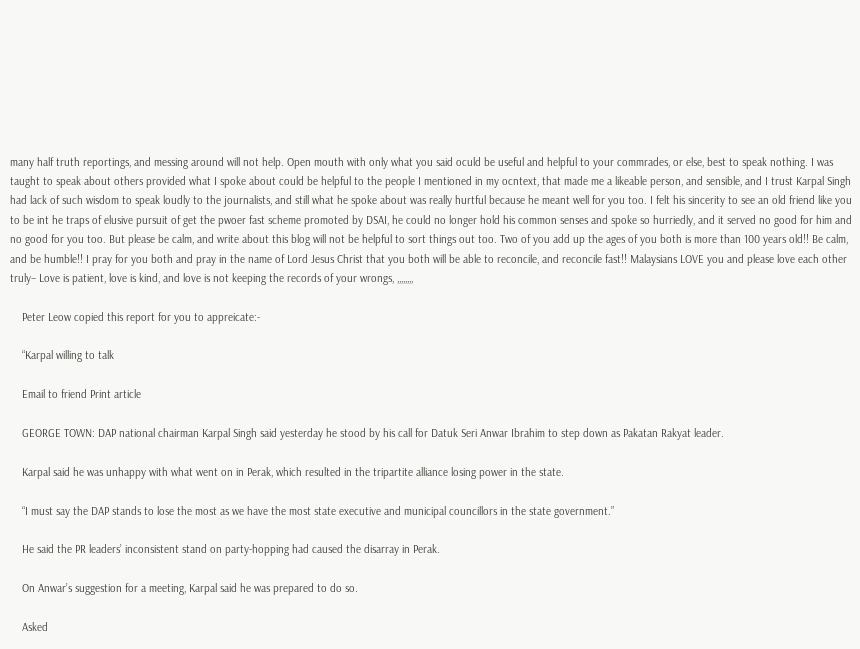many half truth reportings, and messing around will not help. Open mouth with only what you said oculd be useful and helpful to your commrades, or else, best to speak nothing. I was taught to speak about others provided what I spoke about could be helpful to the people I mentioned in my ocntext, that made me a likeable person, and sensible, and I trust Karpal Singh had lack of such wisdom to speak loudly to the journalists, and still what he spoke about was really hurtful because he meant well for you too. I felt his sincerity to see an old friend like you to be int he traps of elusive pursuit of get the pwoer fast scheme promoted by DSAI, he could no longer hold his common senses and spoke so hurriedly, and it served no good for him and no good for you too. But please be calm, and write about this blog will not be helpful to sort things out too. Two of you add up the ages of you both is more than 100 years old!! Be calm, and be humble!! I pray for you both and pray in the name of Lord Jesus Christ that you both will be able to reconcile, and reconcile fast!! Malaysians LOVE you and please love each other truly– Love is patient, love is kind, and love is not keeping the records of your wrongs, ,,,,,,,,

    Peter Leow copied this report for you to appreicate:-

    “Karpal willing to talk

    Email to friend Print article

    GEORGE TOWN: DAP national chairman Karpal Singh said yesterday he stood by his call for Datuk Seri Anwar Ibrahim to step down as Pakatan Rakyat leader.

    Karpal said he was unhappy with what went on in Perak, which resulted in the tripartite alliance losing power in the state.

    “I must say the DAP stands to lose the most as we have the most state executive and municipal councillors in the state government.”

    He said the PR leaders’ inconsistent stand on party-hopping had caused the disarray in Perak.

    On Anwar’s suggestion for a meeting, Karpal said he was prepared to do so.

    Asked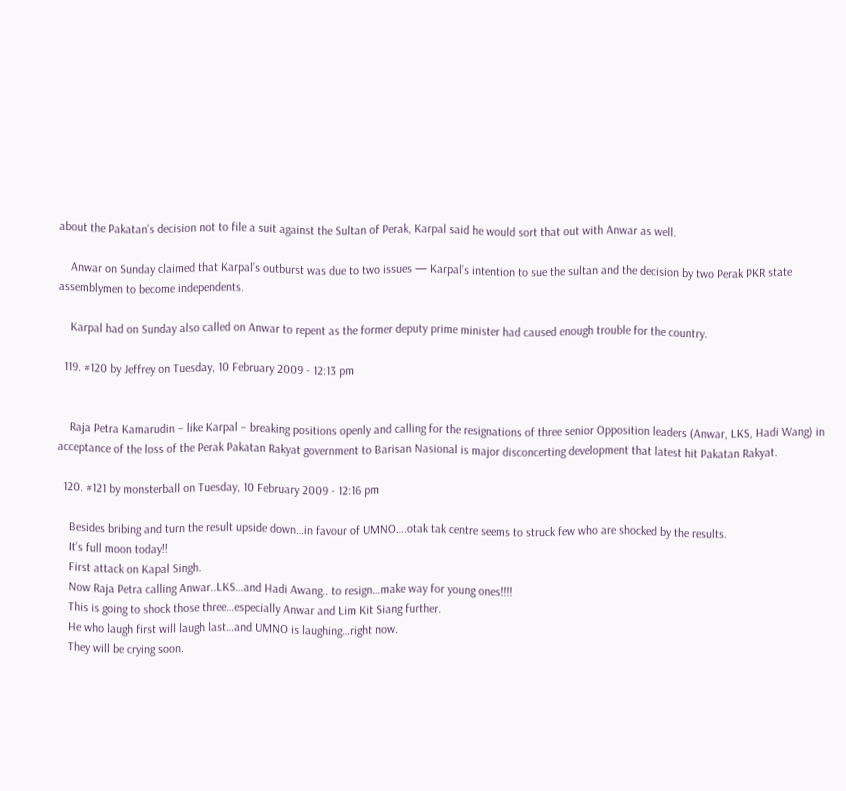about the Pakatan’s decision not to file a suit against the Sultan of Perak, Karpal said he would sort that out with Anwar as well.

    Anwar on Sunday claimed that Karpal’s outburst was due to two issues — Karpal’s intention to sue the sultan and the decision by two Perak PKR state assemblymen to become independents.

    Karpal had on Sunday also called on Anwar to repent as the former deputy prime minister had caused enough trouble for the country.

  119. #120 by Jeffrey on Tuesday, 10 February 2009 - 12:13 pm


    Raja Petra Kamarudin – like Karpal – breaking positions openly and calling for the resignations of three senior Opposition leaders (Anwar, LKS, Hadi Wang) in acceptance of the loss of the Perak Pakatan Rakyat government to Barisan Nasional is major disconcerting development that latest hit Pakatan Rakyat.

  120. #121 by monsterball on Tuesday, 10 February 2009 - 12:16 pm

    Besides bribing and turn the result upside down…in favour of UMNO….otak tak centre seems to struck few who are shocked by the results.
    It’s full moon today!!
    First attack on Kapal Singh.
    Now Raja Petra calling Anwar..LKS…and Hadi Awang.. to resign…make way for young ones!!!!
    This is going to shock those three…especially Anwar and Lim Kit Siang further.
    He who laugh first will laugh last…and UMNO is laughing…right now.
    They will be crying soon.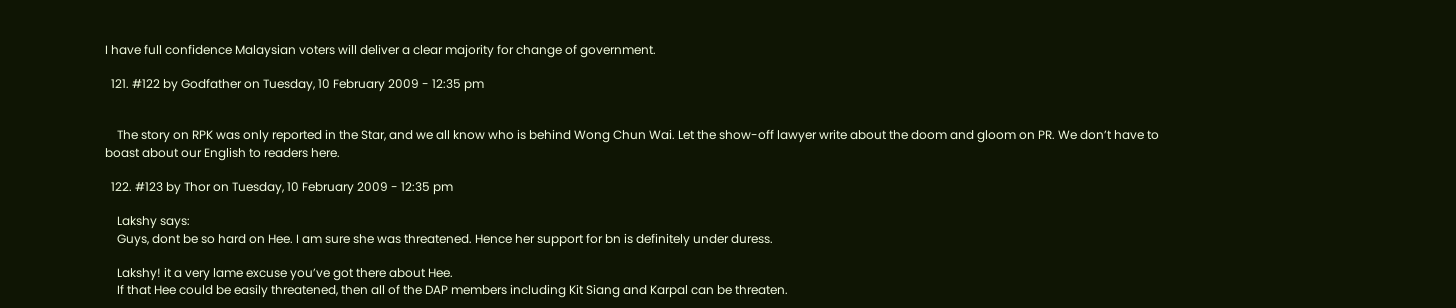I have full confidence Malaysian voters will deliver a clear majority for change of government.

  121. #122 by Godfather on Tuesday, 10 February 2009 - 12:35 pm


    The story on RPK was only reported in the Star, and we all know who is behind Wong Chun Wai. Let the show-off lawyer write about the doom and gloom on PR. We don’t have to boast about our English to readers here.

  122. #123 by Thor on Tuesday, 10 February 2009 - 12:35 pm

    Lakshy says:
    Guys, dont be so hard on Hee. I am sure she was threatened. Hence her support for bn is definitely under duress.

    Lakshy! it a very lame excuse you’ve got there about Hee.
    If that Hee could be easily threatened, then all of the DAP members including Kit Siang and Karpal can be threaten.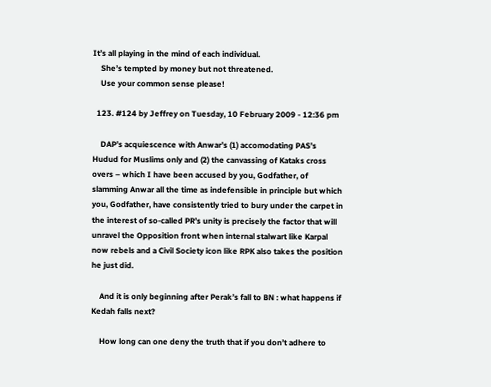It’s all playing in the mind of each individual.
    She’s tempted by money but not threatened.
    Use your common sense please!

  123. #124 by Jeffrey on Tuesday, 10 February 2009 - 12:36 pm

    DAP’s acquiescence with Anwar’s (1) accomodating PAS’s Hudud for Muslims only and (2) the canvassing of Kataks cross overs – which I have been accused by you, Godfather, of slamming Anwar all the time as indefensible in principle but which you, Godfather, have consistently tried to bury under the carpet in the interest of so-called PR’s unity is precisely the factor that will unravel the Opposition front when internal stalwart like Karpal now rebels and a Civil Society icon like RPK also takes the position he just did.

    And it is only beginning after Perak’s fall to BN : what happens if Kedah falls next?

    How long can one deny the truth that if you don’t adhere to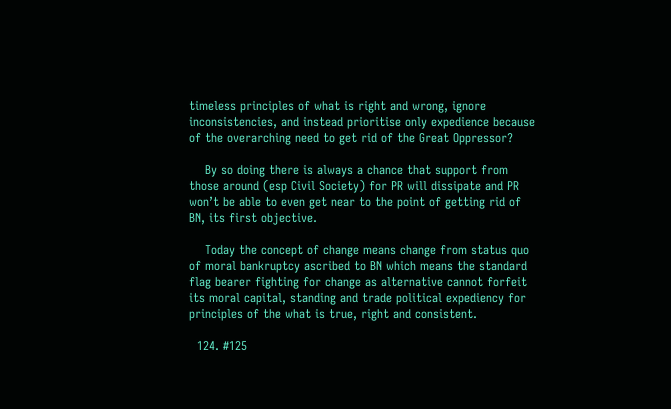timeless principles of what is right and wrong, ignore inconsistencies, and instead prioritise only expedience because of the overarching need to get rid of the Great Oppressor?

    By so doing there is always a chance that support from those around (esp Civil Society) for PR will dissipate and PR won’t be able to even get near to the point of getting rid of BN, its first objective.

    Today the concept of change means change from status quo of moral bankruptcy ascribed to BN which means the standard flag bearer fighting for change as alternative cannot forfeit its moral capital, standing and trade political expediency for principles of the what is true, right and consistent.

  124. #125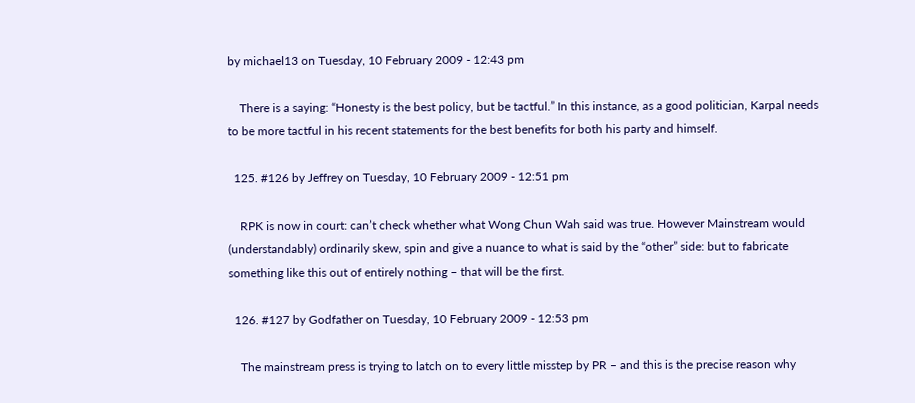by michael13 on Tuesday, 10 February 2009 - 12:43 pm

    There is a saying: “Honesty is the best policy, but be tactful.” In this instance, as a good politician, Karpal needs to be more tactful in his recent statements for the best benefits for both his party and himself.

  125. #126 by Jeffrey on Tuesday, 10 February 2009 - 12:51 pm

    RPK is now in court: can’t check whether what Wong Chun Wah said was true. However Mainstream would (understandably) ordinarily skew, spin and give a nuance to what is said by the “other” side: but to fabricate something like this out of entirely nothing – that will be the first.

  126. #127 by Godfather on Tuesday, 10 February 2009 - 12:53 pm

    The mainstream press is trying to latch on to every little misstep by PR – and this is the precise reason why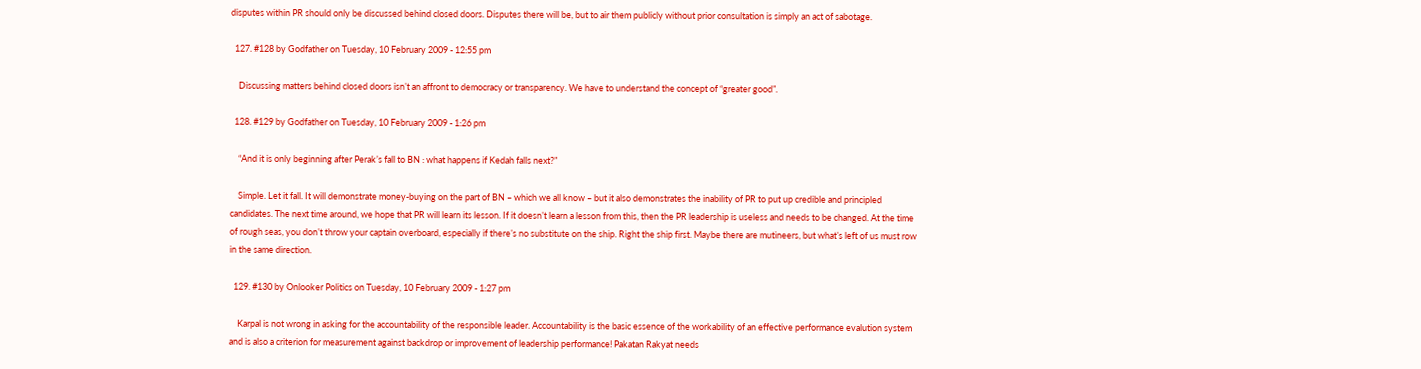disputes within PR should only be discussed behind closed doors. Disputes there will be, but to air them publicly without prior consultation is simply an act of sabotage.

  127. #128 by Godfather on Tuesday, 10 February 2009 - 12:55 pm

    Discussing matters behind closed doors isn’t an affront to democracy or transparency. We have to understand the concept of “greater good”.

  128. #129 by Godfather on Tuesday, 10 February 2009 - 1:26 pm

    “And it is only beginning after Perak’s fall to BN : what happens if Kedah falls next?”

    Simple. Let it fall. It will demonstrate money-buying on the part of BN – which we all know – but it also demonstrates the inability of PR to put up credible and principled candidates. The next time around, we hope that PR will learn its lesson. If it doesn’t learn a lesson from this, then the PR leadership is useless and needs to be changed. At the time of rough seas, you don’t throw your captain overboard, especially if there’s no substitute on the ship. Right the ship first. Maybe there are mutineers, but what’s left of us must row in the same direction.

  129. #130 by Onlooker Politics on Tuesday, 10 February 2009 - 1:27 pm

    Karpal is not wrong in asking for the accountability of the responsible leader. Accountability is the basic essence of the workability of an effective performance evalution system and is also a criterion for measurement against backdrop or improvement of leadership performance! Pakatan Rakyat needs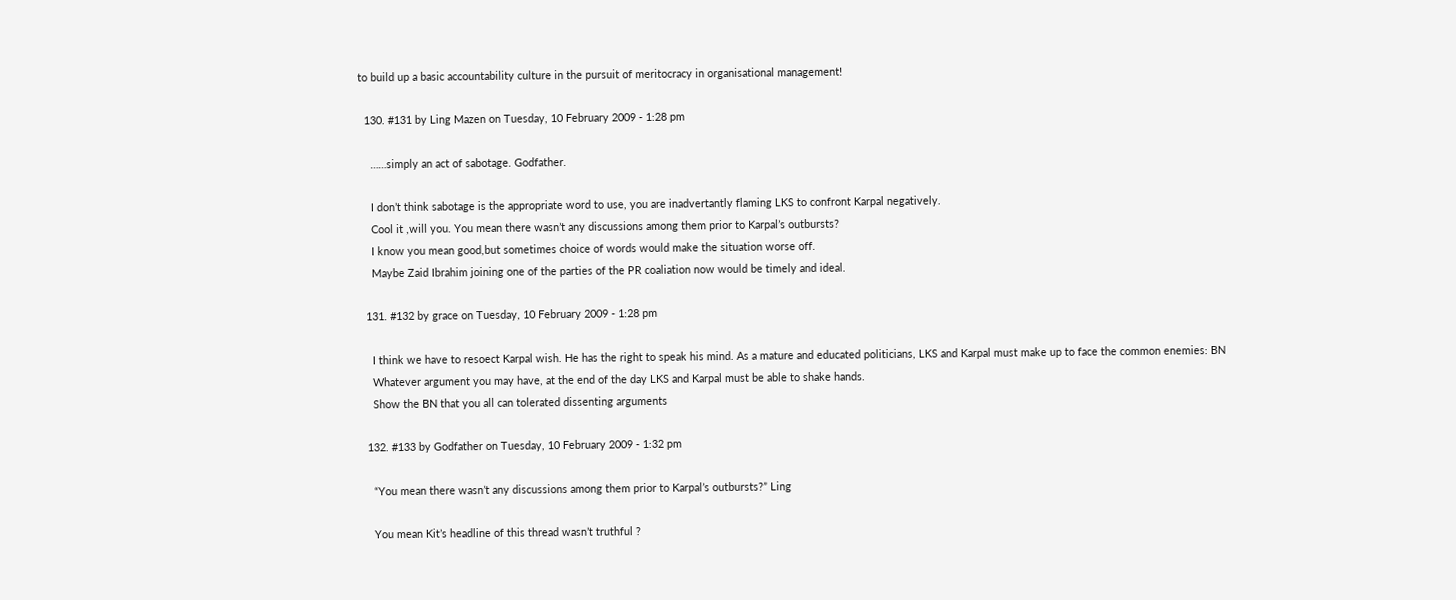to build up a basic accountability culture in the pursuit of meritocracy in organisational management!

  130. #131 by Ling Mazen on Tuesday, 10 February 2009 - 1:28 pm

    ……simply an act of sabotage. Godfather.

    I don’t think sabotage is the appropriate word to use, you are inadvertantly flaming LKS to confront Karpal negatively.
    Cool it ,will you. You mean there wasn’t any discussions among them prior to Karpal’s outbursts?
    I know you mean good,but sometimes choice of words would make the situation worse off.
    Maybe Zaid Ibrahim joining one of the parties of the PR coaliation now would be timely and ideal.

  131. #132 by grace on Tuesday, 10 February 2009 - 1:28 pm

    I think we have to resoect Karpal wish. He has the right to speak his mind. As a mature and educated politicians, LKS and Karpal must make up to face the common enemies: BN
    Whatever argument you may have, at the end of the day LKS and Karpal must be able to shake hands.
    Show the BN that you all can tolerated dissenting arguments

  132. #133 by Godfather on Tuesday, 10 February 2009 - 1:32 pm

    “You mean there wasn’t any discussions among them prior to Karpal’s outbursts?” Ling

    You mean Kit’s headline of this thread wasn’t truthful ?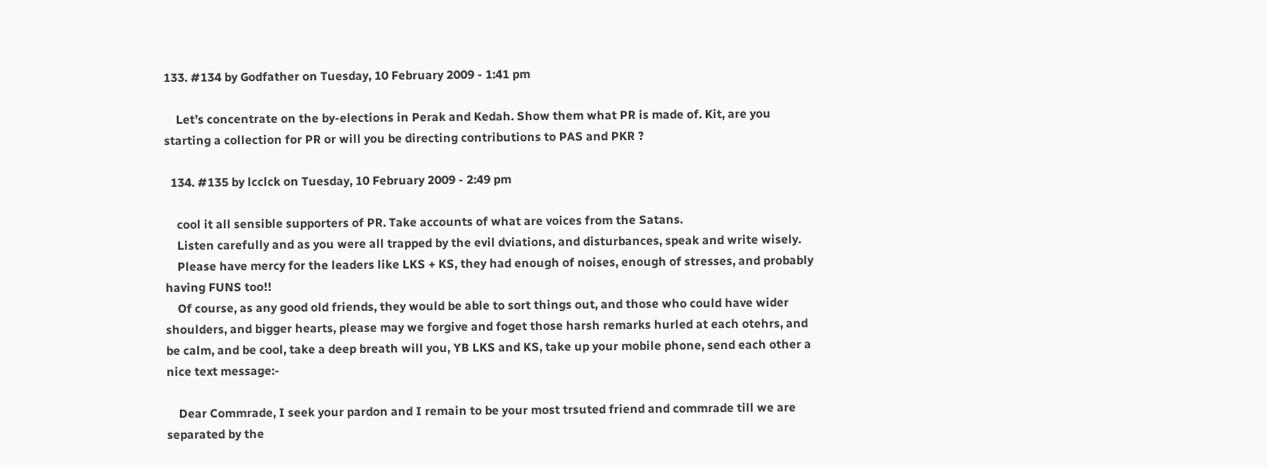133. #134 by Godfather on Tuesday, 10 February 2009 - 1:41 pm

    Let’s concentrate on the by-elections in Perak and Kedah. Show them what PR is made of. Kit, are you starting a collection for PR or will you be directing contributions to PAS and PKR ?

  134. #135 by lcclck on Tuesday, 10 February 2009 - 2:49 pm

    cool it all sensible supporters of PR. Take accounts of what are voices from the Satans.
    Listen carefully and as you were all trapped by the evil dviations, and disturbances, speak and write wisely.
    Please have mercy for the leaders like LKS + KS, they had enough of noises, enough of stresses, and probably having FUNS too!!
    Of course, as any good old friends, they would be able to sort things out, and those who could have wider shoulders, and bigger hearts, please may we forgive and foget those harsh remarks hurled at each otehrs, and be calm, and be cool, take a deep breath will you, YB LKS and KS, take up your mobile phone, send each other a nice text message:-

    Dear Commrade, I seek your pardon and I remain to be your most trsuted friend and commrade till we are separated by the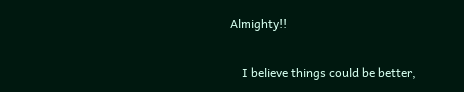Almighty!!

    I believe things could be better,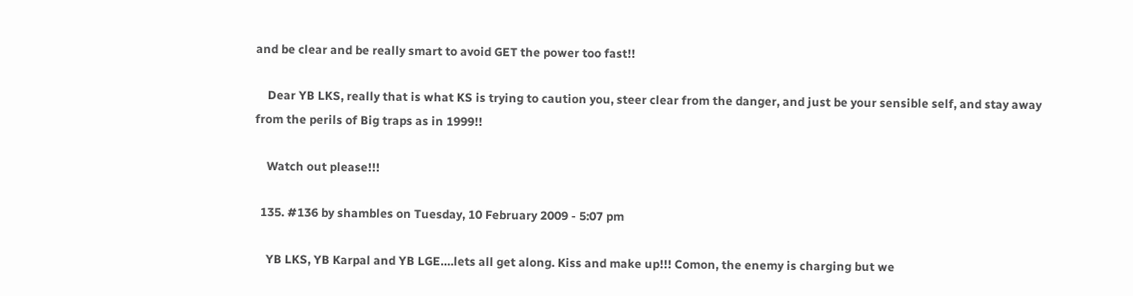and be clear and be really smart to avoid GET the power too fast!!

    Dear YB LKS, really that is what KS is trying to caution you, steer clear from the danger, and just be your sensible self, and stay away from the perils of Big traps as in 1999!!

    Watch out please!!!

  135. #136 by shambles on Tuesday, 10 February 2009 - 5:07 pm

    YB LKS, YB Karpal and YB LGE….lets all get along. Kiss and make up!!! Comon, the enemy is charging but we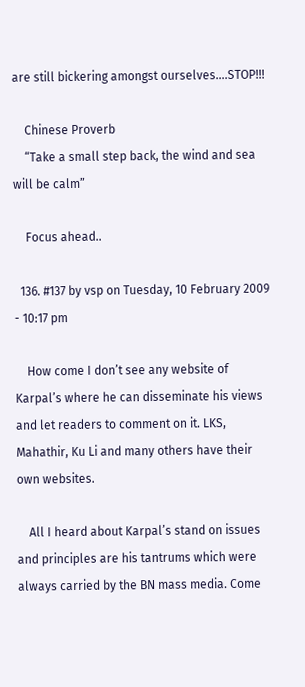are still bickering amongst ourselves….STOP!!!

    Chinese Proverb
    “Take a small step back, the wind and sea will be calm”

    Focus ahead..

  136. #137 by vsp on Tuesday, 10 February 2009 - 10:17 pm

    How come I don’t see any website of Karpal’s where he can disseminate his views and let readers to comment on it. LKS, Mahathir, Ku Li and many others have their own websites.

    All I heard about Karpal’s stand on issues and principles are his tantrums which were always carried by the BN mass media. Come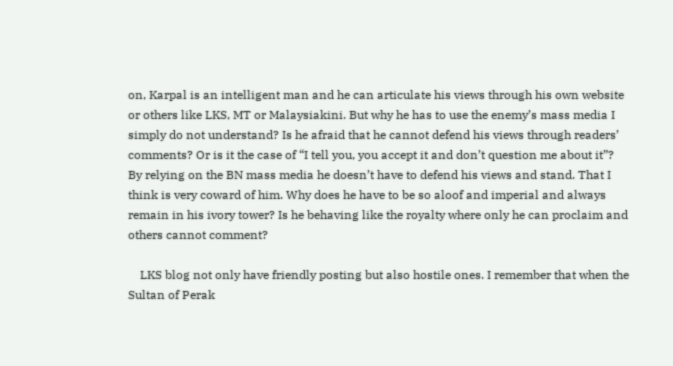on, Karpal is an intelligent man and he can articulate his views through his own website or others like LKS, MT or Malaysiakini. But why he has to use the enemy’s mass media I simply do not understand? Is he afraid that he cannot defend his views through readers’ comments? Or is it the case of “I tell you, you accept it and don’t question me about it”? By relying on the BN mass media he doesn’t have to defend his views and stand. That I think is very coward of him. Why does he have to be so aloof and imperial and always remain in his ivory tower? Is he behaving like the royalty where only he can proclaim and others cannot comment?

    LKS blog not only have friendly posting but also hostile ones. I remember that when the Sultan of Perak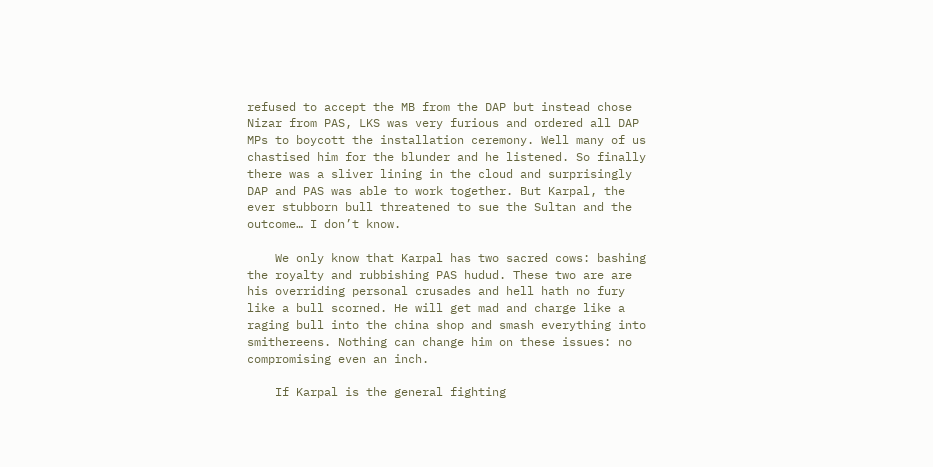refused to accept the MB from the DAP but instead chose Nizar from PAS, LKS was very furious and ordered all DAP MPs to boycott the installation ceremony. Well many of us chastised him for the blunder and he listened. So finally there was a sliver lining in the cloud and surprisingly DAP and PAS was able to work together. But Karpal, the ever stubborn bull threatened to sue the Sultan and the outcome… I don’t know.

    We only know that Karpal has two sacred cows: bashing the royalty and rubbishing PAS hudud. These two are are his overriding personal crusades and hell hath no fury like a bull scorned. He will get mad and charge like a raging bull into the china shop and smash everything into smithereens. Nothing can change him on these issues: no compromising even an inch.

    If Karpal is the general fighting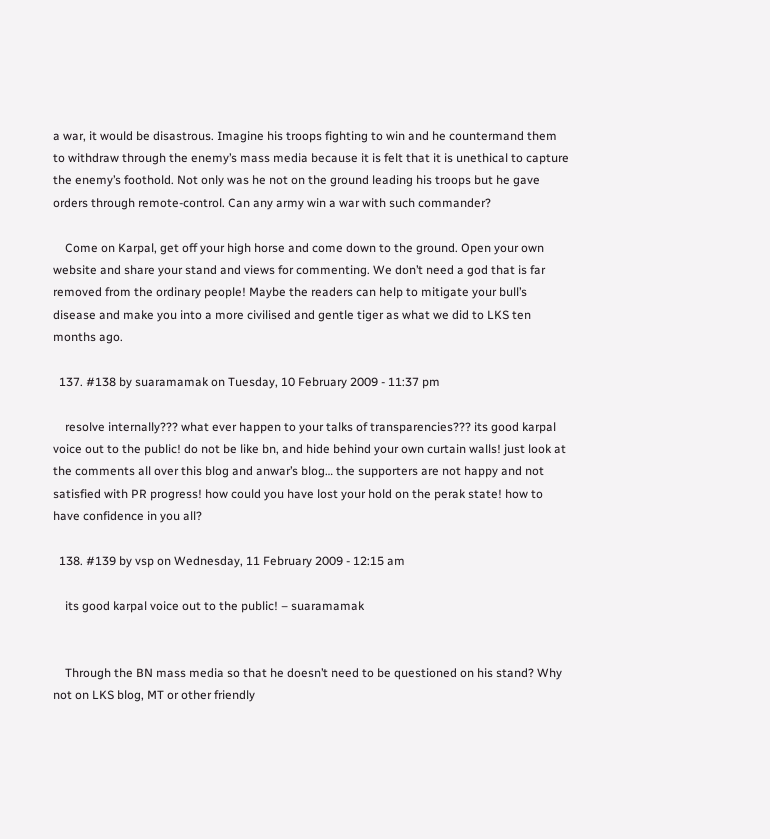a war, it would be disastrous. Imagine his troops fighting to win and he countermand them to withdraw through the enemy’s mass media because it is felt that it is unethical to capture the enemy’s foothold. Not only was he not on the ground leading his troops but he gave orders through remote-control. Can any army win a war with such commander?

    Come on Karpal, get off your high horse and come down to the ground. Open your own website and share your stand and views for commenting. We don’t need a god that is far removed from the ordinary people! Maybe the readers can help to mitigate your bull’s disease and make you into a more civilised and gentle tiger as what we did to LKS ten months ago.

  137. #138 by suaramamak on Tuesday, 10 February 2009 - 11:37 pm

    resolve internally??? what ever happen to your talks of transparencies??? its good karpal voice out to the public! do not be like bn, and hide behind your own curtain walls! just look at the comments all over this blog and anwar’s blog… the supporters are not happy and not satisfied with PR progress! how could you have lost your hold on the perak state! how to have confidence in you all?

  138. #139 by vsp on Wednesday, 11 February 2009 - 12:15 am

    its good karpal voice out to the public! – suaramamak


    Through the BN mass media so that he doesn’t need to be questioned on his stand? Why not on LKS blog, MT or other friendly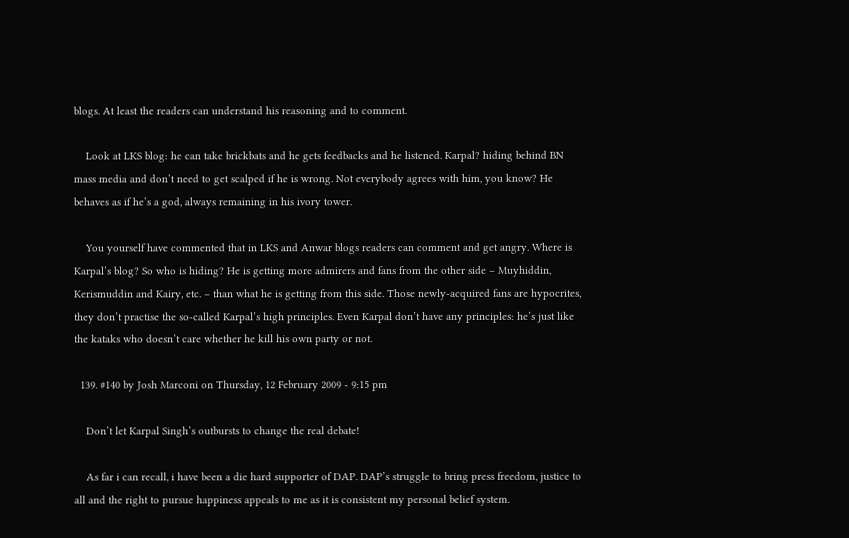blogs. At least the readers can understand his reasoning and to comment.

    Look at LKS blog: he can take brickbats and he gets feedbacks and he listened. Karpal? hiding behind BN mass media and don’t need to get scalped if he is wrong. Not everybody agrees with him, you know? He behaves as if he’s a god, always remaining in his ivory tower.

    You yourself have commented that in LKS and Anwar blogs readers can comment and get angry. Where is Karpal’s blog? So who is hiding? He is getting more admirers and fans from the other side – Muyhiddin, Kerismuddin and Kairy, etc. – than what he is getting from this side. Those newly-acquired fans are hypocrites, they don’t practise the so-called Karpal’s high principles. Even Karpal don’t have any principles: he’s just like the kataks who doesn’t care whether he kill his own party or not.

  139. #140 by Josh Marconi on Thursday, 12 February 2009 - 9:15 pm

    Don’t let Karpal Singh’s outbursts to change the real debate!

    As far i can recall, i have been a die hard supporter of DAP. DAP’s struggle to bring press freedom, justice to all and the right to pursue happiness appeals to me as it is consistent my personal belief system.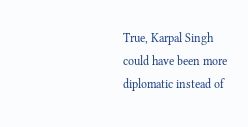True, Karpal Singh could have been more diplomatic instead of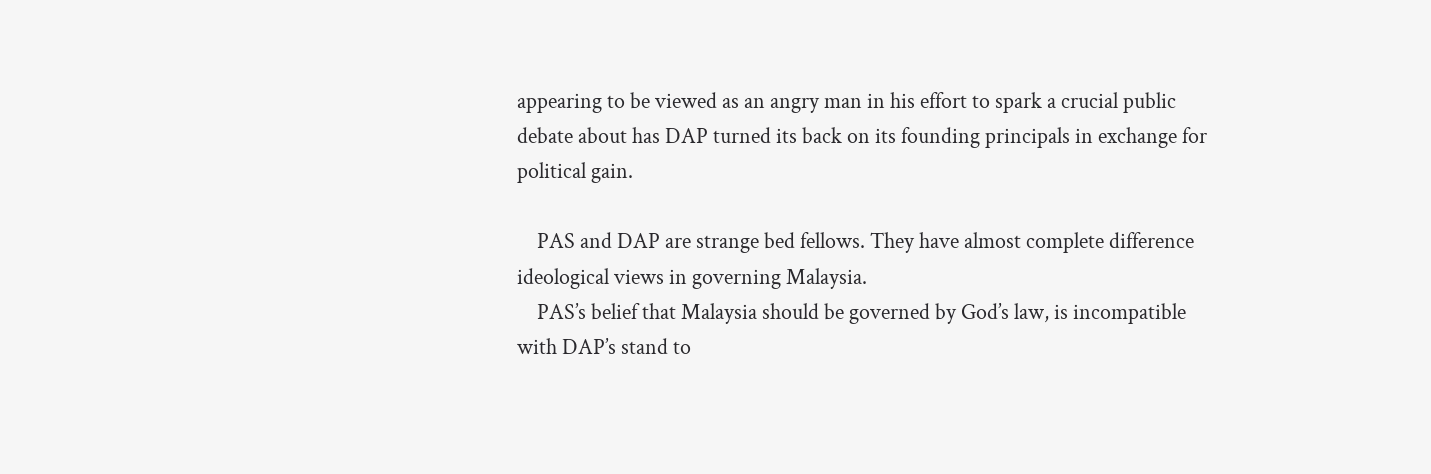appearing to be viewed as an angry man in his effort to spark a crucial public debate about has DAP turned its back on its founding principals in exchange for political gain.

    PAS and DAP are strange bed fellows. They have almost complete difference ideological views in governing Malaysia.
    PAS’s belief that Malaysia should be governed by God’s law, is incompatible with DAP’s stand to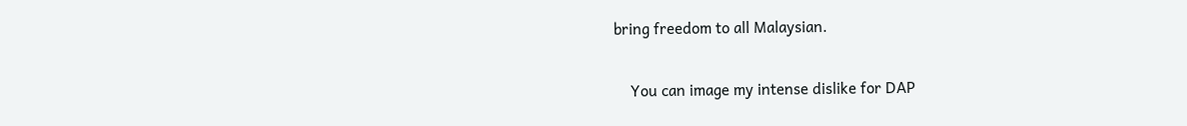bring freedom to all Malaysian.

    You can image my intense dislike for DAP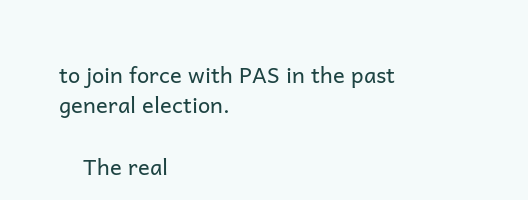to join force with PAS in the past general election.

    The real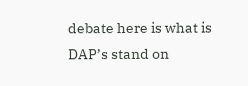debate here is what is DAP’s stand on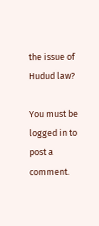the issue of Hudud law?

You must be logged in to post a comment.